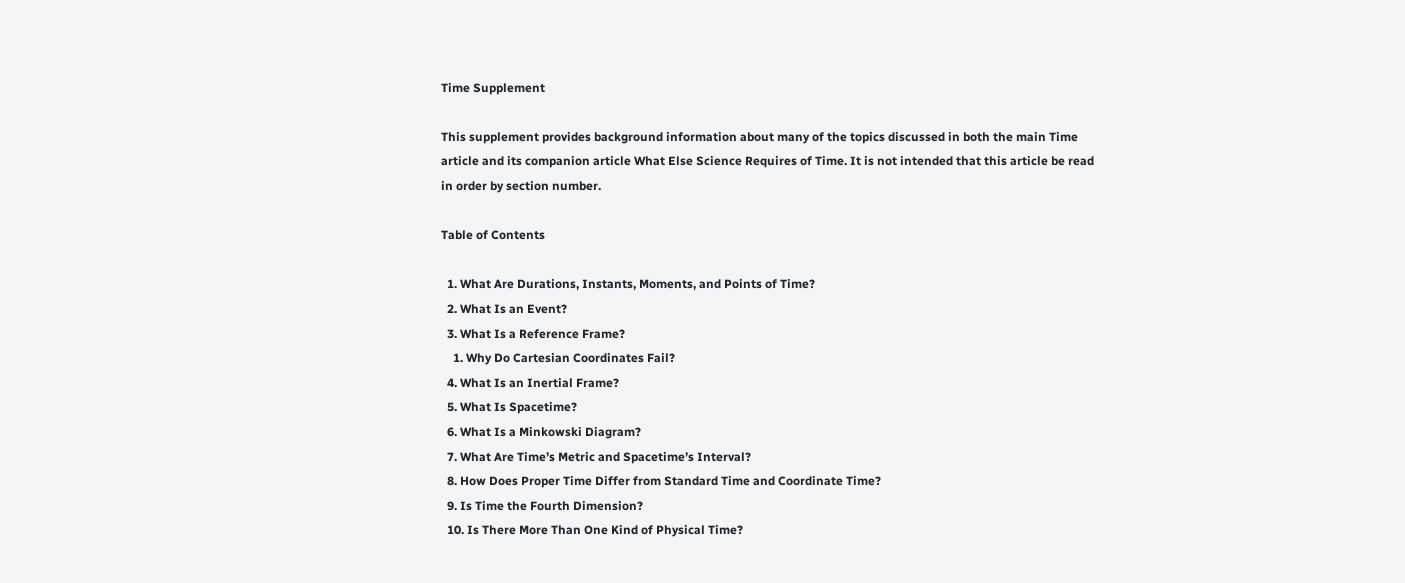Time Supplement

This supplement provides background information about many of the topics discussed in both the main Time article and its companion article What Else Science Requires of Time. It is not intended that this article be read in order by section number.

Table of Contents

  1. What Are Durations, Instants, Moments, and Points of Time?
  2. What Is an Event?
  3. What Is a Reference Frame?
    1. Why Do Cartesian Coordinates Fail?
  4. What Is an Inertial Frame?
  5. What Is Spacetime?
  6. What Is a Minkowski Diagram?
  7. What Are Time’s Metric and Spacetime’s Interval?
  8. How Does Proper Time Differ from Standard Time and Coordinate Time?
  9. Is Time the Fourth Dimension?
  10. Is There More Than One Kind of Physical Time?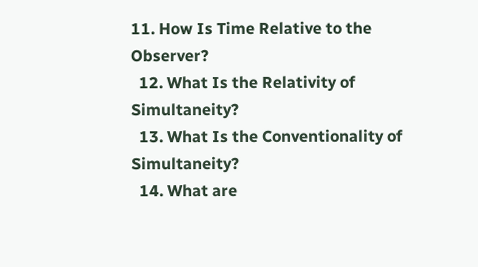11. How Is Time Relative to the Observer?
  12. What Is the Relativity of Simultaneity?
  13. What Is the Conventionality of Simultaneity?
  14. What are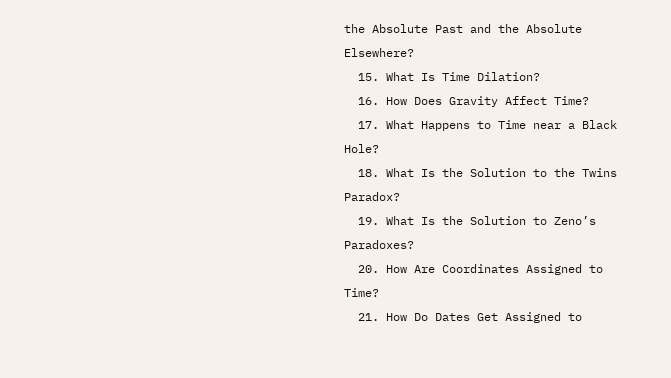the Absolute Past and the Absolute Elsewhere?
  15. What Is Time Dilation?
  16. How Does Gravity Affect Time?
  17. What Happens to Time near a Black Hole?
  18. What Is the Solution to the Twins Paradox?
  19. What Is the Solution to Zeno’s Paradoxes?
  20. How Are Coordinates Assigned to Time?
  21. How Do Dates Get Assigned to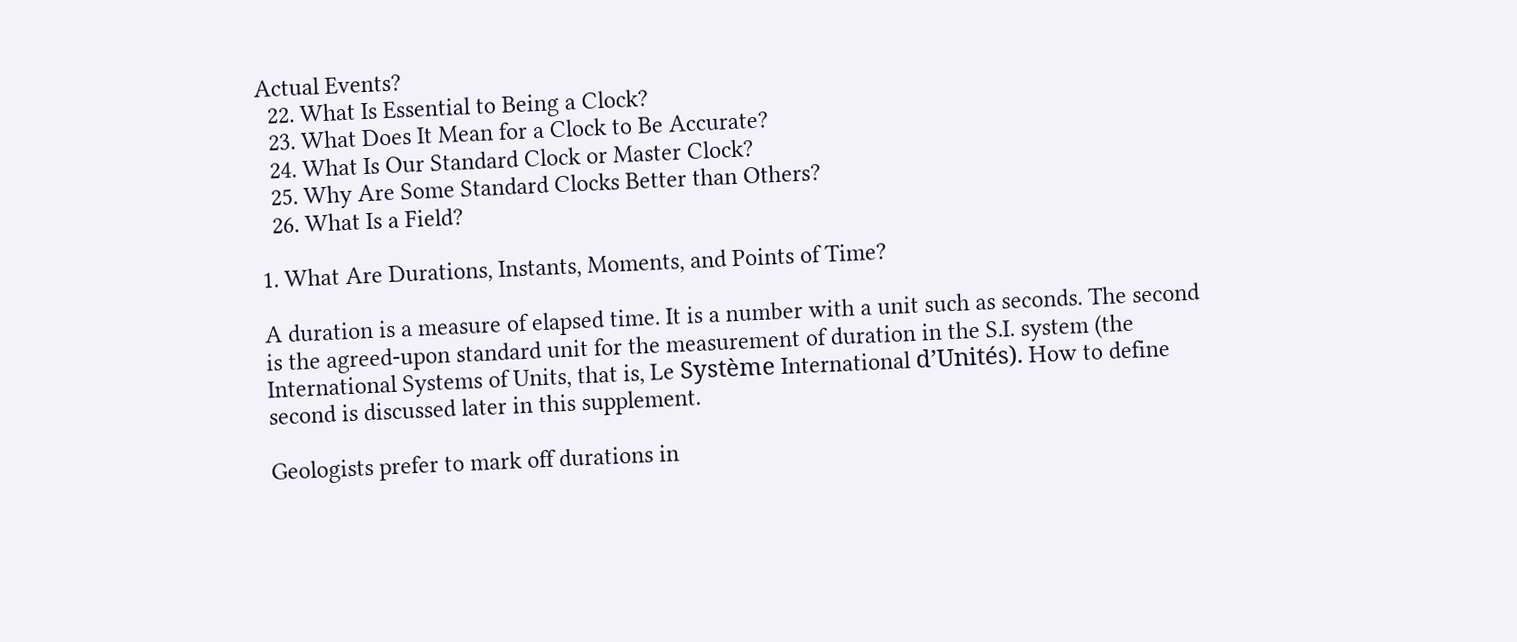Actual Events?
  22. What Is Essential to Being a Clock?
  23. What Does It Mean for a Clock to Be Accurate?
  24. What Is Our Standard Clock or Master Clock?
  25. Why Are Some Standard Clocks Better than Others?
  26. What Is a Field?

1. What Are Durations, Instants, Moments, and Points of Time?

A duration is a measure of elapsed time. It is a number with a unit such as seconds. The second is the agreed-upon standard unit for the measurement of duration in the S.I. system (the International Systems of Units, that is, Le Système International d’Unités). How to define second is discussed later in this supplement.

Geologists prefer to mark off durations in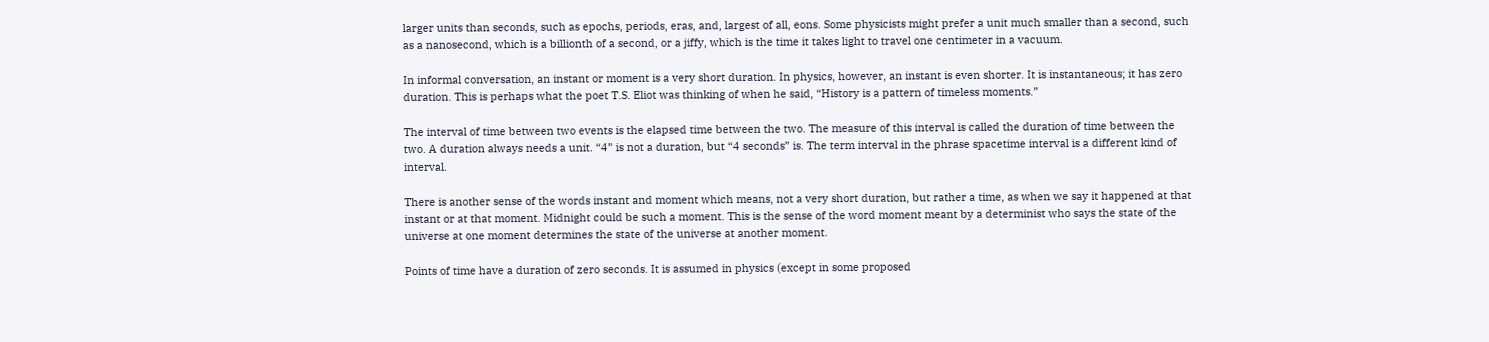larger units than seconds, such as epochs, periods, eras, and, largest of all, eons. Some physicists might prefer a unit much smaller than a second, such as a nanosecond, which is a billionth of a second, or a jiffy, which is the time it takes light to travel one centimeter in a vacuum.

In informal conversation, an instant or moment is a very short duration. In physics, however, an instant is even shorter. It is instantaneous; it has zero duration. This is perhaps what the poet T.S. Eliot was thinking of when he said, “History is a pattern of timeless moments.”

The interval of time between two events is the elapsed time between the two. The measure of this interval is called the duration of time between the two. A duration always needs a unit. “4” is not a duration, but “4 seconds” is. The term interval in the phrase spacetime interval is a different kind of interval.

There is another sense of the words instant and moment which means, not a very short duration, but rather a time, as when we say it happened at that instant or at that moment. Midnight could be such a moment. This is the sense of the word moment meant by a determinist who says the state of the universe at one moment determines the state of the universe at another moment.

Points of time have a duration of zero seconds. It is assumed in physics (except in some proposed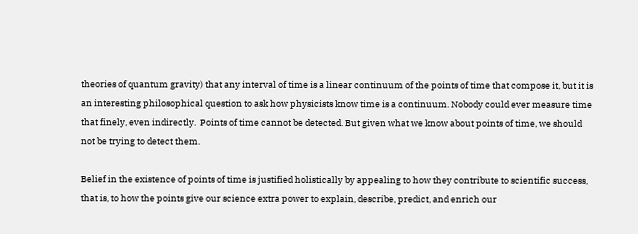theories of quantum gravity) that any interval of time is a linear continuum of the points of time that compose it, but it is an interesting philosophical question to ask how physicists know time is a continuum. Nobody could ever measure time that finely, even indirectly.  Points of time cannot be detected. But given what we know about points of time, we should not be trying to detect them.

Belief in the existence of points of time is justified holistically by appealing to how they contribute to scientific success, that is, to how the points give our science extra power to explain, describe, predict, and enrich our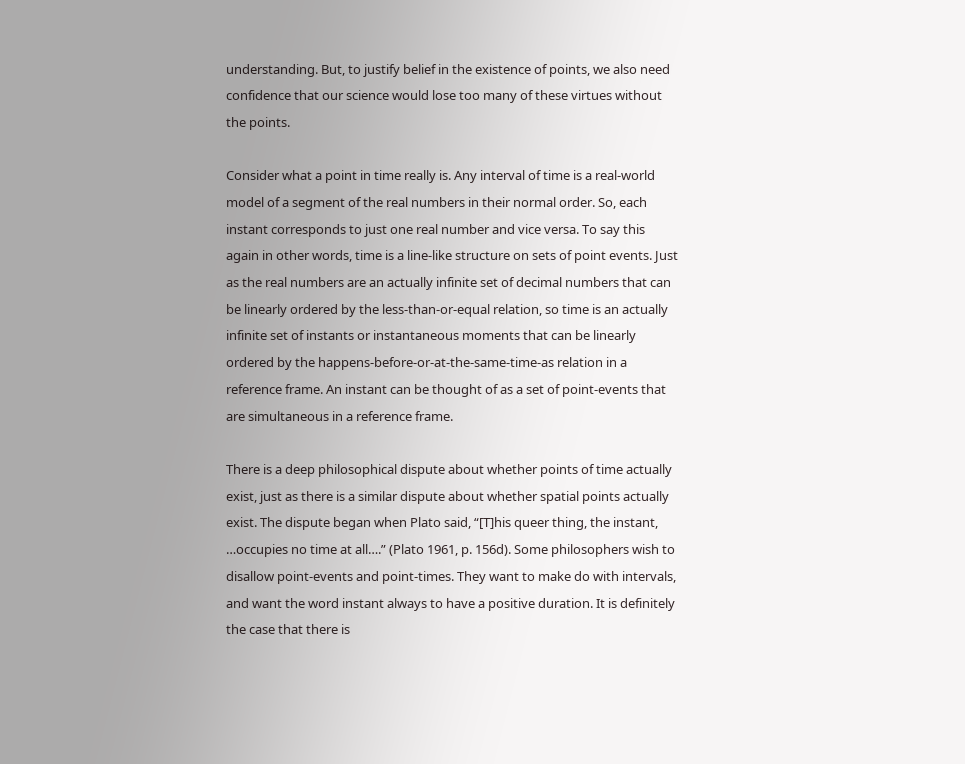understanding. But, to justify belief in the existence of points, we also need confidence that our science would lose too many of these virtues without the points.

Consider what a point in time really is. Any interval of time is a real-world model of a segment of the real numbers in their normal order. So, each instant corresponds to just one real number and vice versa. To say this again in other words, time is a line-like structure on sets of point events. Just as the real numbers are an actually infinite set of decimal numbers that can be linearly ordered by the less-than-or-equal relation, so time is an actually infinite set of instants or instantaneous moments that can be linearly ordered by the happens-before-or-at-the-same-time-as relation in a reference frame. An instant can be thought of as a set of point-events that are simultaneous in a reference frame.

There is a deep philosophical dispute about whether points of time actually exist, just as there is a similar dispute about whether spatial points actually exist. The dispute began when Plato said, “[T]his queer thing, the instant, …occupies no time at all….” (Plato 1961, p. 156d). Some philosophers wish to disallow point-events and point-times. They want to make do with intervals, and want the word instant always to have a positive duration. It is definitely the case that there is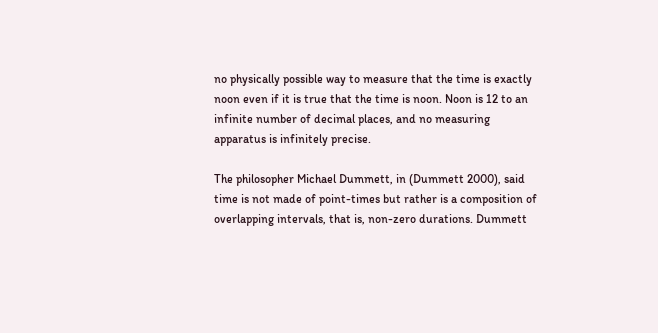no physically possible way to measure that the time is exactly noon even if it is true that the time is noon. Noon is 12 to an infinite number of decimal places, and no measuring apparatus is infinitely precise.

The philosopher Michael Dummett, in (Dummett 2000), said time is not made of point-times but rather is a composition of overlapping intervals, that is, non-zero durations. Dummett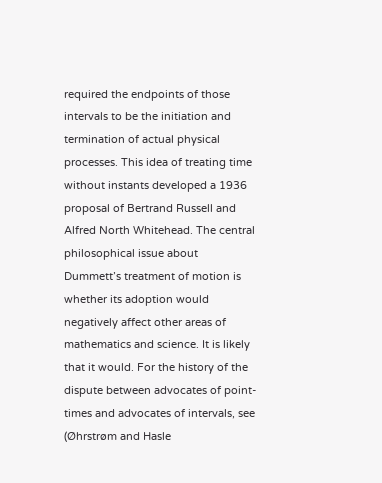required the endpoints of those intervals to be the initiation and termination of actual physical processes. This idea of treating time without instants developed a 1936 proposal of Bertrand Russell and Alfred North Whitehead. The central philosophical issue about Dummett’s treatment of motion is whether its adoption would negatively affect other areas of mathematics and science. It is likely that it would. For the history of the dispute between advocates of point-times and advocates of intervals, see (Øhrstrøm and Hasle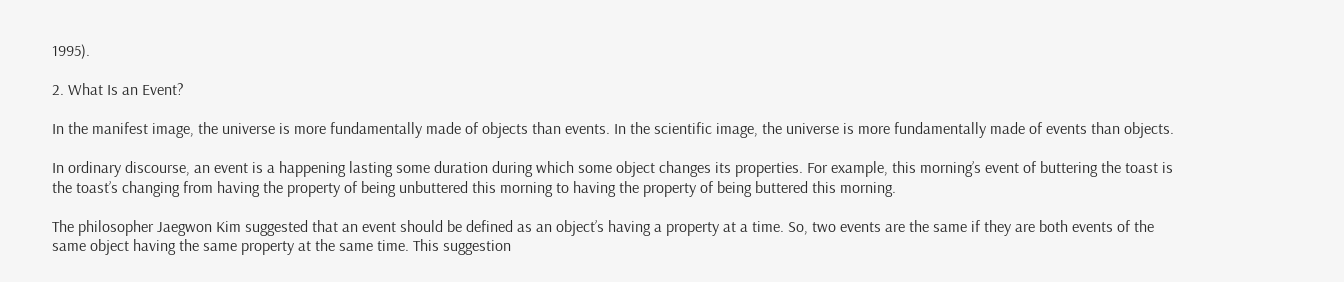1995).

2. What Is an Event?

In the manifest image, the universe is more fundamentally made of objects than events. In the scientific image, the universe is more fundamentally made of events than objects.

In ordinary discourse, an event is a happening lasting some duration during which some object changes its properties. For example, this morning’s event of buttering the toast is the toast’s changing from having the property of being unbuttered this morning to having the property of being buttered this morning.

The philosopher Jaegwon Kim suggested that an event should be defined as an object’s having a property at a time. So, two events are the same if they are both events of the same object having the same property at the same time. This suggestion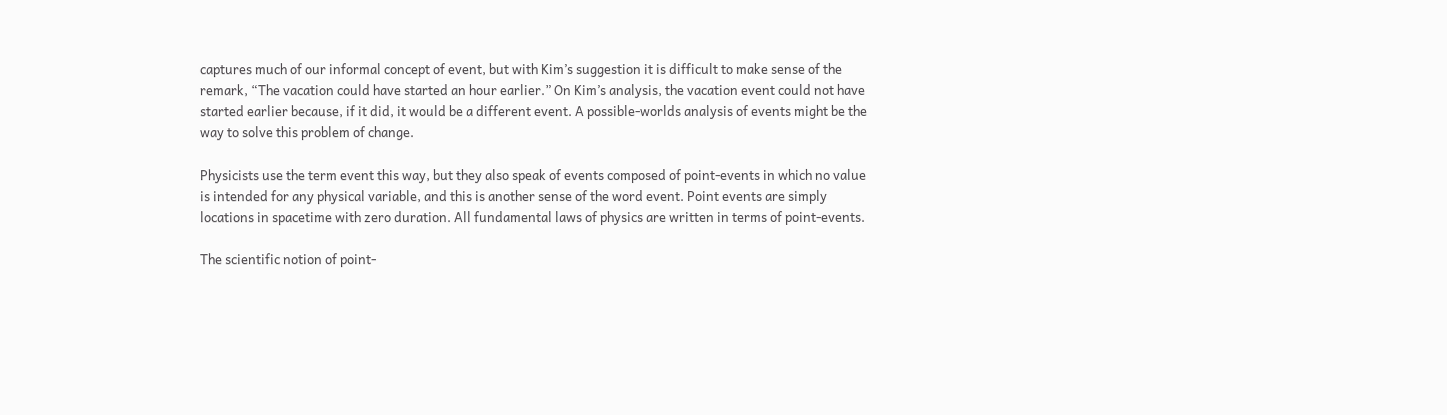captures much of our informal concept of event, but with Kim’s suggestion it is difficult to make sense of the remark, “The vacation could have started an hour earlier.” On Kim’s analysis, the vacation event could not have started earlier because, if it did, it would be a different event. A possible-worlds analysis of events might be the way to solve this problem of change.

Physicists use the term event this way, but they also speak of events composed of point-events in which no value is intended for any physical variable, and this is another sense of the word event. Point events are simply locations in spacetime with zero duration. All fundamental laws of physics are written in terms of point-events.

The scientific notion of point-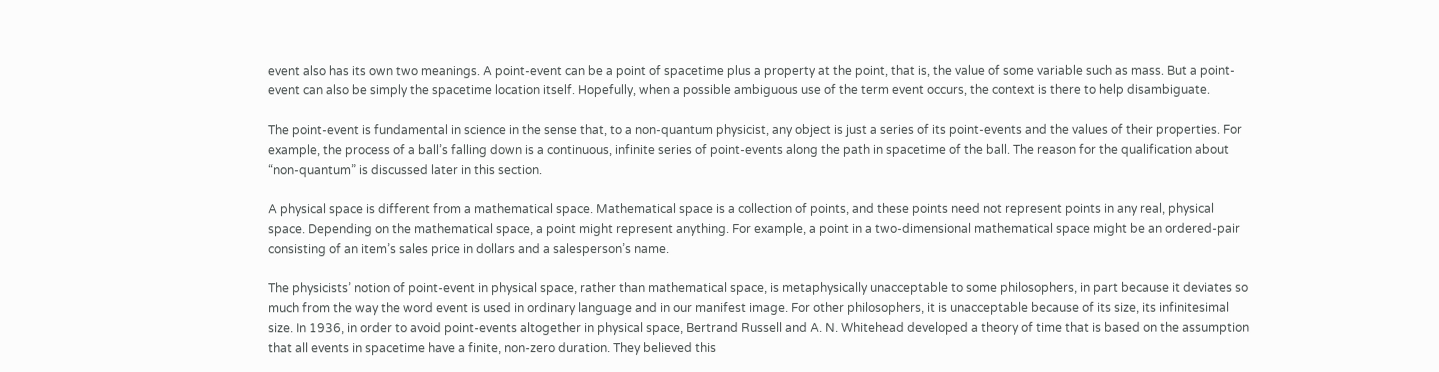event also has its own two meanings. A point-event can be a point of spacetime plus a property at the point, that is, the value of some variable such as mass. But a point-event can also be simply the spacetime location itself. Hopefully, when a possible ambiguous use of the term event occurs, the context is there to help disambiguate.

The point-event is fundamental in science in the sense that, to a non-quantum physicist, any object is just a series of its point-events and the values of their properties. For example, the process of a ball’s falling down is a continuous, infinite series of point-events along the path in spacetime of the ball. The reason for the qualification about “non-quantum” is discussed later in this section.

A physical space is different from a mathematical space. Mathematical space is a collection of points, and these points need not represent points in any real, physical space. Depending on the mathematical space, a point might represent anything. For example, a point in a two-dimensional mathematical space might be an ordered-pair consisting of an item’s sales price in dollars and a salesperson’s name.

The physicists’ notion of point-event in physical space, rather than mathematical space, is metaphysically unacceptable to some philosophers, in part because it deviates so much from the way the word event is used in ordinary language and in our manifest image. For other philosophers, it is unacceptable because of its size, its infinitesimal size. In 1936, in order to avoid point-events altogether in physical space, Bertrand Russell and A. N. Whitehead developed a theory of time that is based on the assumption that all events in spacetime have a finite, non-zero duration. They believed this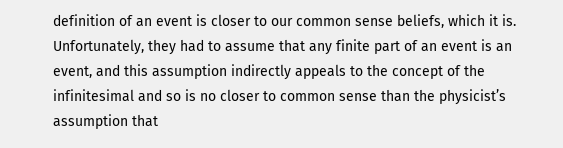definition of an event is closer to our common sense beliefs, which it is. Unfortunately, they had to assume that any finite part of an event is an event, and this assumption indirectly appeals to the concept of the infinitesimal and so is no closer to common sense than the physicist’s assumption that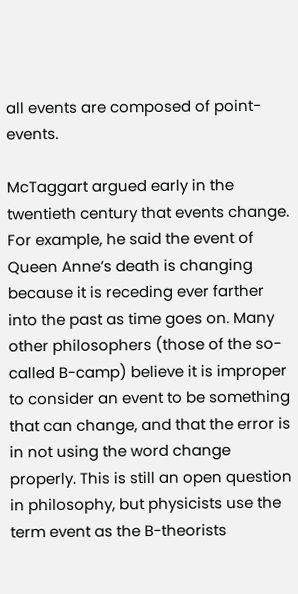all events are composed of point-events.

McTaggart argued early in the twentieth century that events change. For example, he said the event of Queen Anne’s death is changing because it is receding ever farther into the past as time goes on. Many other philosophers (those of the so-called B-camp) believe it is improper to consider an event to be something that can change, and that the error is in not using the word change properly. This is still an open question in philosophy, but physicists use the term event as the B-theorists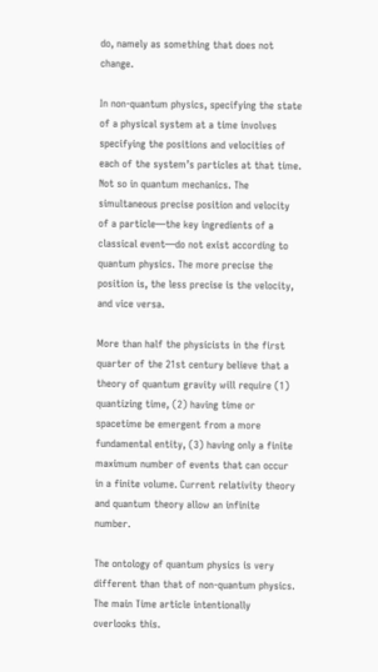do, namely as something that does not change.

In non-quantum physics, specifying the state of a physical system at a time involves specifying the positions and velocities of each of the system’s particles at that time. Not so in quantum mechanics. The simultaneous precise position and velocity of a particle—the key ingredients of a classical event—do not exist according to quantum physics. The more precise the position is, the less precise is the velocity, and vice versa.

More than half the physicists in the first quarter of the 21st century believe that a theory of quantum gravity will require (1) quantizing time, (2) having time or spacetime be emergent from a more fundamental entity, (3) having only a finite maximum number of events that can occur in a finite volume. Current relativity theory and quantum theory allow an infinite number.

The ontology of quantum physics is very different than that of non-quantum physics. The main Time article intentionally overlooks this.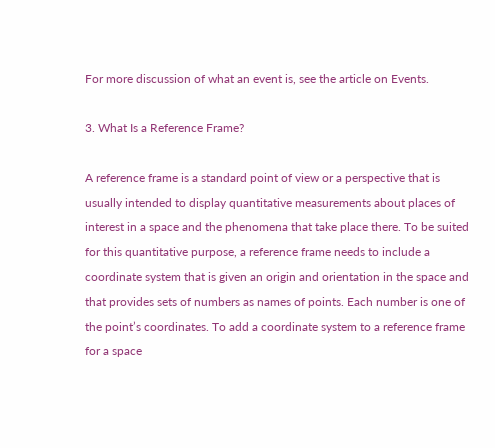For more discussion of what an event is, see the article on Events.

3. What Is a Reference Frame?

A reference frame is a standard point of view or a perspective that is usually intended to display quantitative measurements about places of interest in a space and the phenomena that take place there. To be suited for this quantitative purpose, a reference frame needs to include a coordinate system that is given an origin and orientation in the space and that provides sets of numbers as names of points. Each number is one of the point’s coordinates. To add a coordinate system to a reference frame for a space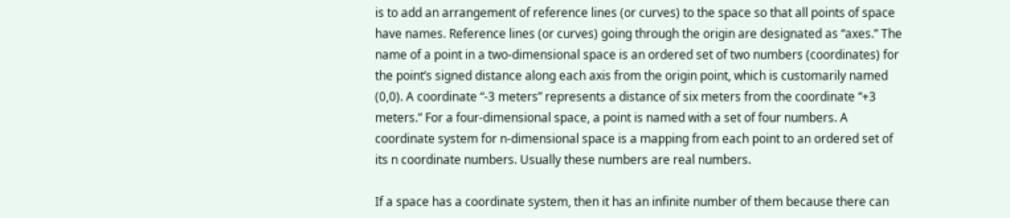is to add an arrangement of reference lines (or curves) to the space so that all points of space have names. Reference lines (or curves) going through the origin are designated as “axes.” The name of a point in a two-dimensional space is an ordered set of two numbers (coordinates) for the point’s signed distance along each axis from the origin point, which is customarily named (0,0). A coordinate “-3 meters” represents a distance of six meters from the coordinate “+3 meters.” For a four-dimensional space, a point is named with a set of four numbers. A coordinate system for n-dimensional space is a mapping from each point to an ordered set of its n coordinate numbers. Usually these numbers are real numbers.

If a space has a coordinate system, then it has an infinite number of them because there can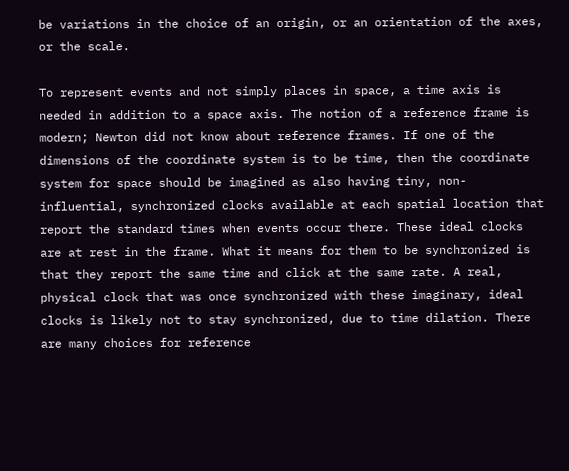be variations in the choice of an origin, or an orientation of the axes, or the scale.

To represent events and not simply places in space, a time axis is needed in addition to a space axis. The notion of a reference frame is modern; Newton did not know about reference frames. If one of the dimensions of the coordinate system is to be time, then the coordinate system for space should be imagined as also having tiny, non-influential, synchronized clocks available at each spatial location that report the standard times when events occur there. These ideal clocks are at rest in the frame. What it means for them to be synchronized is that they report the same time and click at the same rate. A real, physical clock that was once synchronized with these imaginary, ideal clocks is likely not to stay synchronized, due to time dilation. There are many choices for reference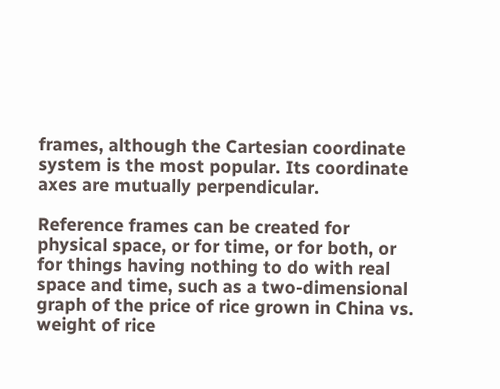frames, although the Cartesian coordinate system is the most popular. Its coordinate axes are mutually perpendicular.

Reference frames can be created for physical space, or for time, or for both, or for things having nothing to do with real space and time, such as a two-dimensional graph of the price of rice grown in China vs. weight of rice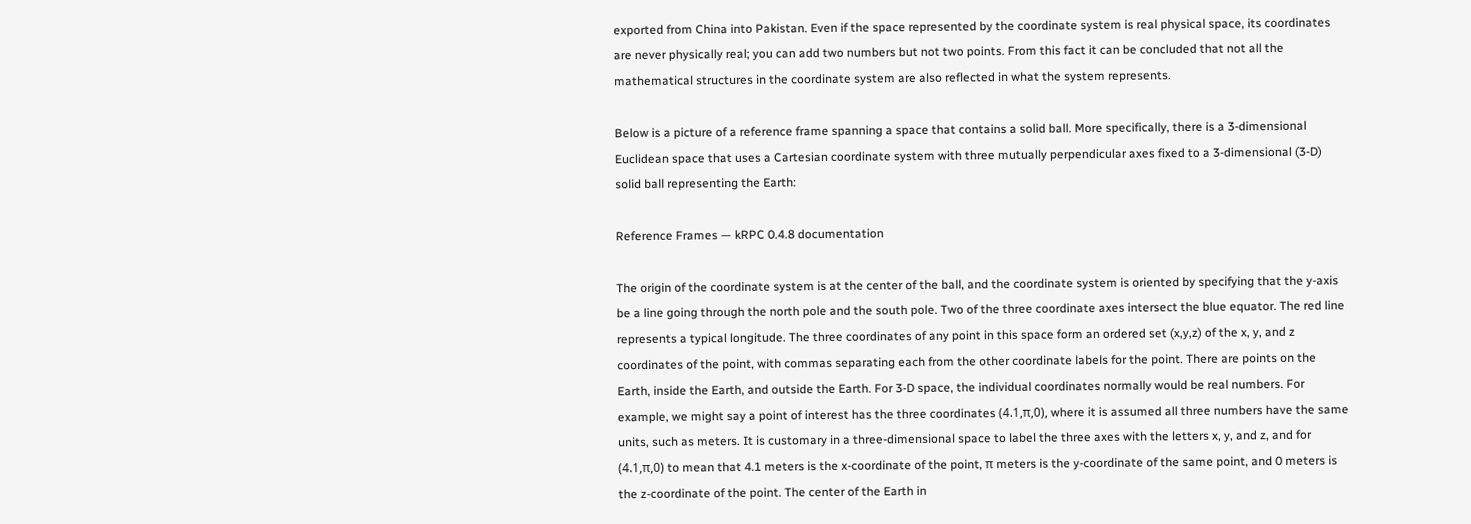exported from China into Pakistan. Even if the space represented by the coordinate system is real physical space, its coordinates are never physically real; you can add two numbers but not two points. From this fact it can be concluded that not all the mathematical structures in the coordinate system are also reflected in what the system represents.

Below is a picture of a reference frame spanning a space that contains a solid ball. More specifically, there is a 3-dimensional Euclidean space that uses a Cartesian coordinate system with three mutually perpendicular axes fixed to a 3-dimensional (3-D) solid ball representing the Earth:

Reference Frames — kRPC 0.4.8 documentation

The origin of the coordinate system is at the center of the ball, and the coordinate system is oriented by specifying that the y-axis be a line going through the north pole and the south pole. Two of the three coordinate axes intersect the blue equator. The red line represents a typical longitude. The three coordinates of any point in this space form an ordered set (x,y,z) of the x, y, and z coordinates of the point, with commas separating each from the other coordinate labels for the point. There are points on the Earth, inside the Earth, and outside the Earth. For 3-D space, the individual coordinates normally would be real numbers. For example, we might say a point of interest has the three coordinates (4.1,π,0), where it is assumed all three numbers have the same units, such as meters. It is customary in a three-dimensional space to label the three axes with the letters x, y, and z, and for (4.1,π,0) to mean that 4.1 meters is the x-coordinate of the point, π meters is the y-coordinate of the same point, and 0 meters is the z-coordinate of the point. The center of the Earth in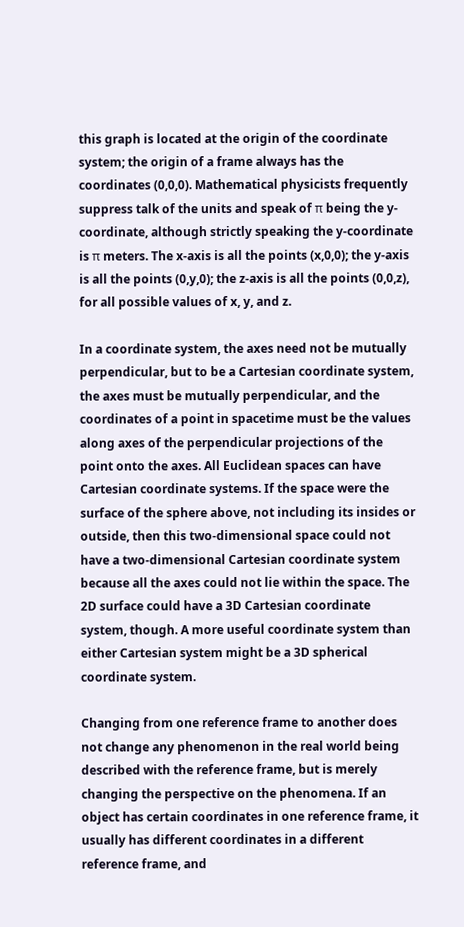this graph is located at the origin of the coordinate system; the origin of a frame always has the coordinates (0,0,0). Mathematical physicists frequently suppress talk of the units and speak of π being the y-coordinate, although strictly speaking the y-coordinate is π meters. The x-axis is all the points (x,0,0); the y-axis is all the points (0,y,0); the z-axis is all the points (0,0,z), for all possible values of x, y, and z.

In a coordinate system, the axes need not be mutually perpendicular, but to be a Cartesian coordinate system, the axes must be mutually perpendicular, and the coordinates of a point in spacetime must be the values along axes of the perpendicular projections of the point onto the axes. All Euclidean spaces can have Cartesian coordinate systems. If the space were the surface of the sphere above, not including its insides or outside, then this two-dimensional space could not have a two-dimensional Cartesian coordinate system because all the axes could not lie within the space. The 2D surface could have a 3D Cartesian coordinate system, though. A more useful coordinate system than either Cartesian system might be a 3D spherical coordinate system.

Changing from one reference frame to another does not change any phenomenon in the real world being described with the reference frame, but is merely changing the perspective on the phenomena. If an object has certain coordinates in one reference frame, it usually has different coordinates in a different reference frame, and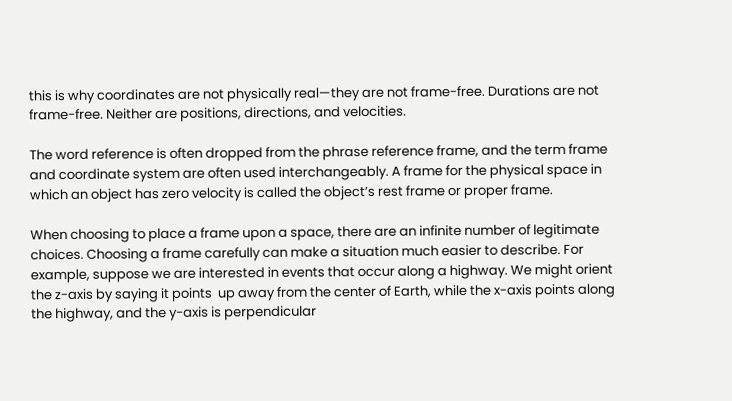this is why coordinates are not physically real—they are not frame-free. Durations are not frame-free. Neither are positions, directions, and velocities.

The word reference is often dropped from the phrase reference frame, and the term frame and coordinate system are often used interchangeably. A frame for the physical space in which an object has zero velocity is called the object’s rest frame or proper frame.

When choosing to place a frame upon a space, there are an infinite number of legitimate choices. Choosing a frame carefully can make a situation much easier to describe. For example, suppose we are interested in events that occur along a highway. We might orient the z-axis by saying it points  up away from the center of Earth, while the x-axis points along the highway, and the y-axis is perpendicular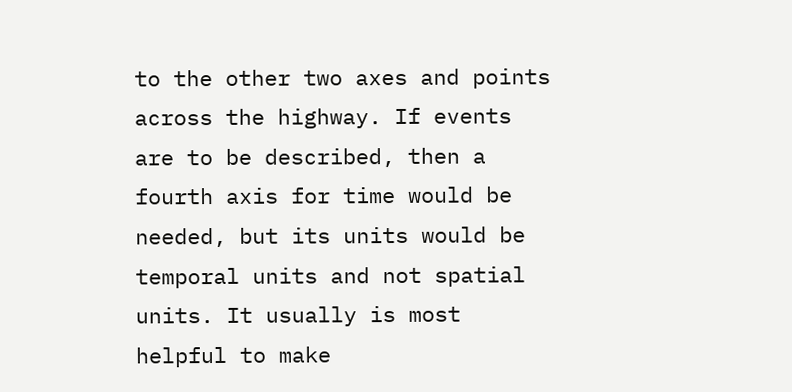to the other two axes and points across the highway. If events are to be described, then a fourth axis for time would be needed, but its units would be temporal units and not spatial units. It usually is most helpful to make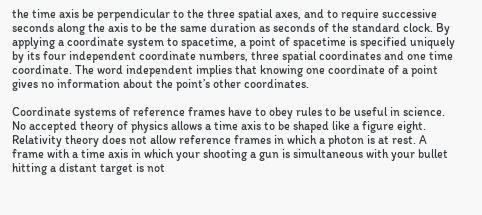the time axis be perpendicular to the three spatial axes, and to require successive seconds along the axis to be the same duration as seconds of the standard clock. By applying a coordinate system to spacetime, a point of spacetime is specified uniquely by its four independent coordinate numbers, three spatial coordinates and one time coordinate. The word independent implies that knowing one coordinate of a point gives no information about the point’s other coordinates.

Coordinate systems of reference frames have to obey rules to be useful in science. No accepted theory of physics allows a time axis to be shaped like a figure eight. Relativity theory does not allow reference frames in which a photon is at rest. A frame with a time axis in which your shooting a gun is simultaneous with your bullet hitting a distant target is not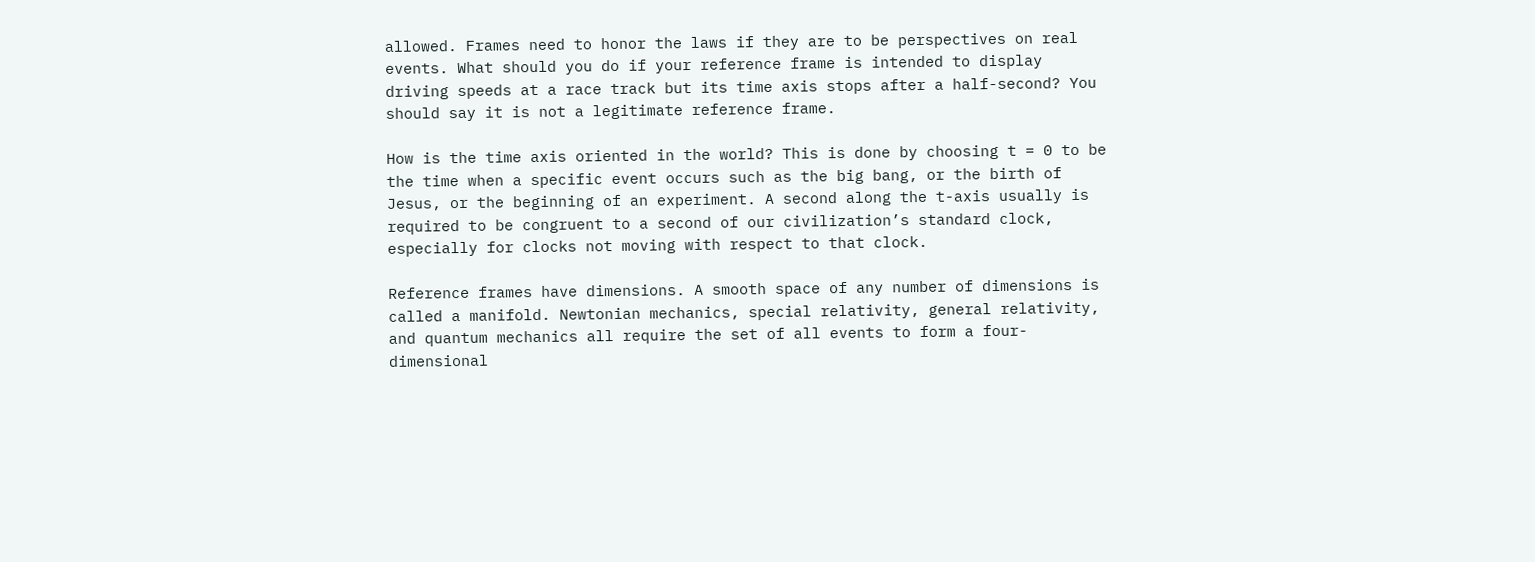allowed. Frames need to honor the laws if they are to be perspectives on real events. What should you do if your reference frame is intended to display driving speeds at a race track but its time axis stops after a half-second? You should say it is not a legitimate reference frame.

How is the time axis oriented in the world? This is done by choosing t = 0 to be the time when a specific event occurs such as the big bang, or the birth of Jesus, or the beginning of an experiment. A second along the t-axis usually is required to be congruent to a second of our civilization’s standard clock, especially for clocks not moving with respect to that clock.

Reference frames have dimensions. A smooth space of any number of dimensions is called a manifold. Newtonian mechanics, special relativity, general relativity, and quantum mechanics all require the set of all events to form a four-dimensional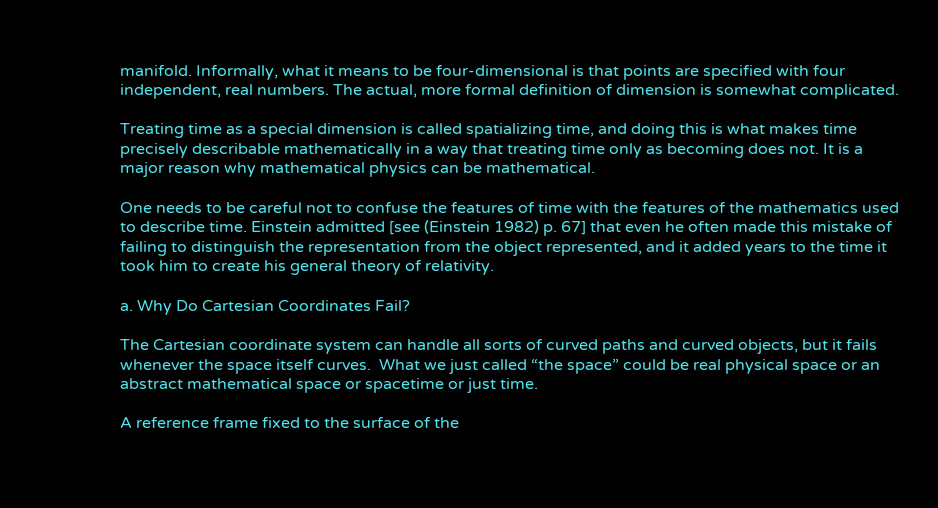manifold. Informally, what it means to be four-dimensional is that points are specified with four independent, real numbers. The actual, more formal definition of dimension is somewhat complicated.

Treating time as a special dimension is called spatializing time, and doing this is what makes time precisely describable mathematically in a way that treating time only as becoming does not. It is a major reason why mathematical physics can be mathematical.

One needs to be careful not to confuse the features of time with the features of the mathematics used to describe time. Einstein admitted [see (Einstein 1982) p. 67] that even he often made this mistake of failing to distinguish the representation from the object represented, and it added years to the time it took him to create his general theory of relativity.

a. Why Do Cartesian Coordinates Fail?

The Cartesian coordinate system can handle all sorts of curved paths and curved objects, but it fails whenever the space itself curves.  What we just called “the space” could be real physical space or an abstract mathematical space or spacetime or just time.

A reference frame fixed to the surface of the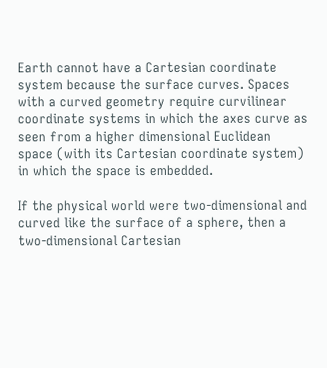Earth cannot have a Cartesian coordinate system because the surface curves. Spaces with a curved geometry require curvilinear coordinate systems in which the axes curve as seen from a higher dimensional Euclidean space (with its Cartesian coordinate system) in which the space is embedded.

If the physical world were two-dimensional and curved like the surface of a sphere, then a two-dimensional Cartesian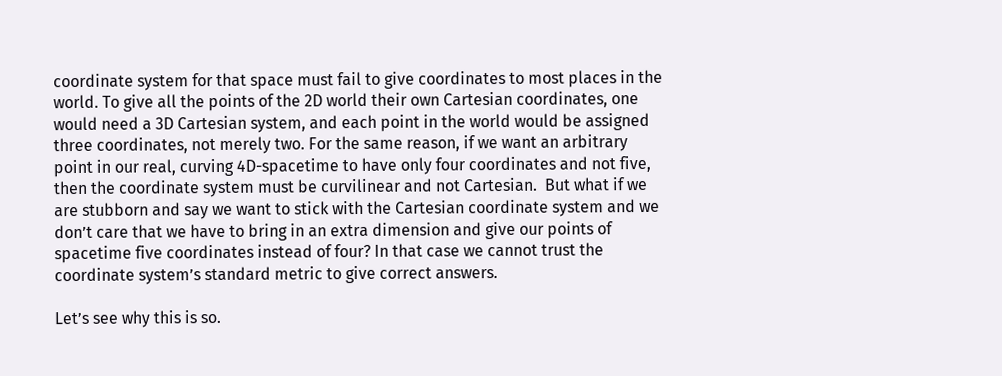coordinate system for that space must fail to give coordinates to most places in the world. To give all the points of the 2D world their own Cartesian coordinates, one would need a 3D Cartesian system, and each point in the world would be assigned three coordinates, not merely two. For the same reason, if we want an arbitrary point in our real, curving 4D-spacetime to have only four coordinates and not five, then the coordinate system must be curvilinear and not Cartesian.  But what if we are stubborn and say we want to stick with the Cartesian coordinate system and we don’t care that we have to bring in an extra dimension and give our points of spacetime five coordinates instead of four? In that case we cannot trust the coordinate system’s standard metric to give correct answers.

Let’s see why this is so.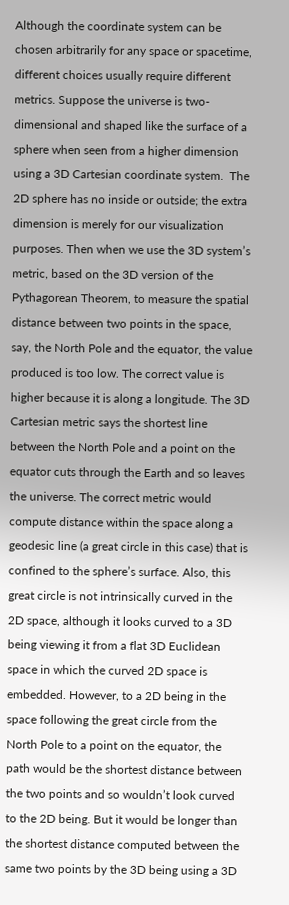Although the coordinate system can be chosen arbitrarily for any space or spacetime, different choices usually require different metrics. Suppose the universe is two-dimensional and shaped like the surface of a sphere when seen from a higher dimension using a 3D Cartesian coordinate system.  The 2D sphere has no inside or outside; the extra dimension is merely for our visualization purposes. Then when we use the 3D system’s metric, based on the 3D version of the Pythagorean Theorem, to measure the spatial distance between two points in the space, say, the North Pole and the equator, the value produced is too low. The correct value is higher because it is along a longitude. The 3D Cartesian metric says the shortest line between the North Pole and a point on the equator cuts through the Earth and so leaves the universe. The correct metric would compute distance within the space along a geodesic line (a great circle in this case) that is confined to the sphere’s surface. Also, this great circle is not intrinsically curved in the 2D space, although it looks curved to a 3D being viewing it from a flat 3D Euclidean space in which the curved 2D space is embedded. However, to a 2D being in the space following the great circle from the North Pole to a point on the equator, the path would be the shortest distance between the two points and so wouldn’t look curved to the 2D being. But it would be longer than the shortest distance computed between the same two points by the 3D being using a 3D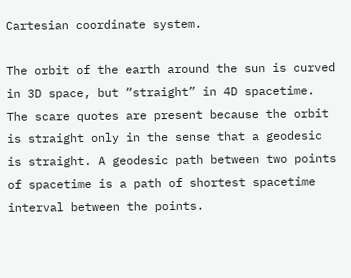Cartesian coordinate system.

The orbit of the earth around the sun is curved in 3D space, but “straight” in 4D spacetime. The scare quotes are present because the orbit is straight only in the sense that a geodesic is straight. A geodesic path between two points of spacetime is a path of shortest spacetime interval between the points.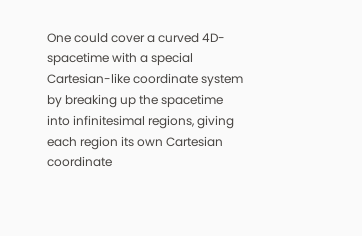One could cover a curved 4D-spacetime with a special Cartesian-like coordinate system by breaking up the spacetime into infinitesimal regions, giving each region its own Cartesian coordinate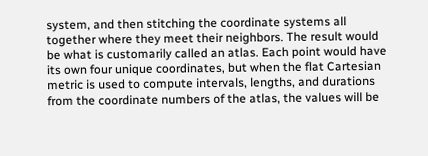system, and then stitching the coordinate systems all together where they meet their neighbors. The result would be what is customarily called an atlas. Each point would have its own four unique coordinates, but when the flat Cartesian metric is used to compute intervals, lengths, and durations from the coordinate numbers of the atlas, the values will be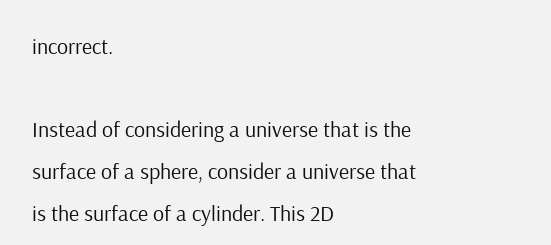incorrect.

Instead of considering a universe that is the surface of a sphere, consider a universe that is the surface of a cylinder. This 2D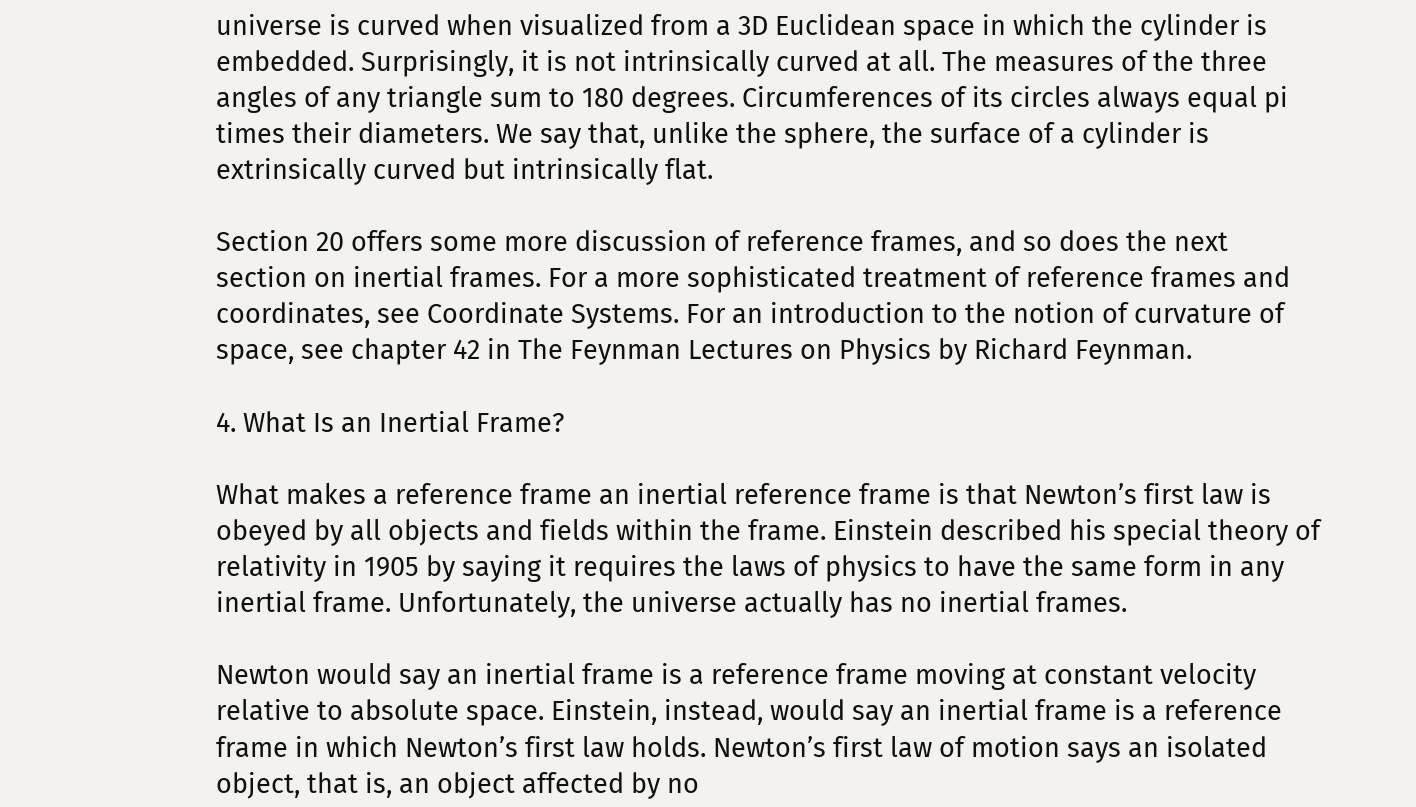universe is curved when visualized from a 3D Euclidean space in which the cylinder is embedded. Surprisingly, it is not intrinsically curved at all. The measures of the three angles of any triangle sum to 180 degrees. Circumferences of its circles always equal pi times their diameters. We say that, unlike the sphere, the surface of a cylinder is extrinsically curved but intrinsically flat.

Section 20 offers some more discussion of reference frames, and so does the next section on inertial frames. For a more sophisticated treatment of reference frames and coordinates, see Coordinate Systems. For an introduction to the notion of curvature of space, see chapter 42 in The Feynman Lectures on Physics by Richard Feynman.

4. What Is an Inertial Frame?

What makes a reference frame an inertial reference frame is that Newton’s first law is obeyed by all objects and fields within the frame. Einstein described his special theory of relativity in 1905 by saying it requires the laws of physics to have the same form in any inertial frame. Unfortunately, the universe actually has no inertial frames.

Newton would say an inertial frame is a reference frame moving at constant velocity relative to absolute space. Einstein, instead, would say an inertial frame is a reference frame in which Newton’s first law holds. Newton’s first law of motion says an isolated object, that is, an object affected by no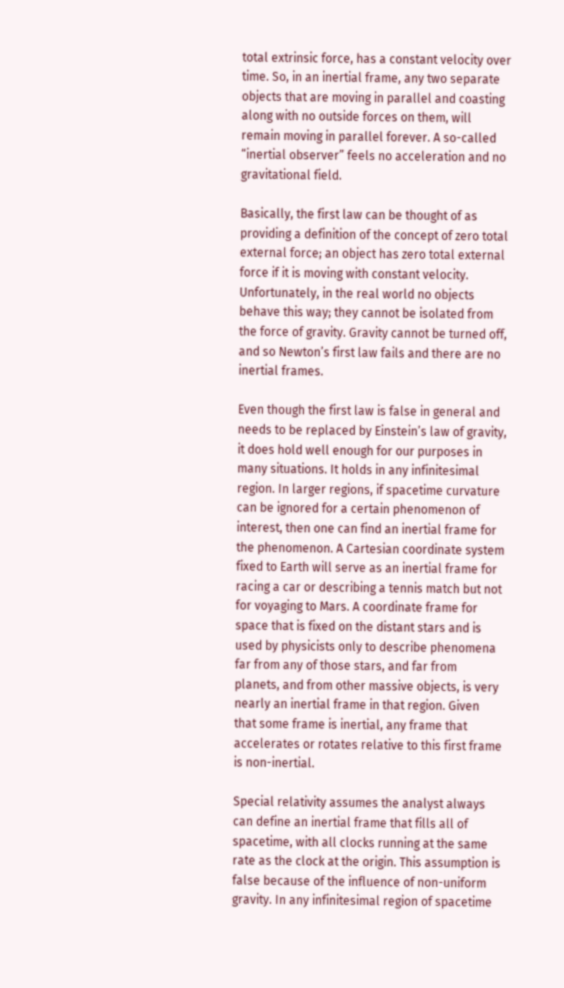total extrinsic force, has a constant velocity over time. So, in an inertial frame, any two separate objects that are moving in parallel and coasting along with no outside forces on them, will remain moving in parallel forever. A so-called “inertial observer” feels no acceleration and no gravitational field.

Basically, the first law can be thought of as providing a definition of the concept of zero total external force; an object has zero total external force if it is moving with constant velocity. Unfortunately, in the real world no objects behave this way; they cannot be isolated from the force of gravity. Gravity cannot be turned off, and so Newton’s first law fails and there are no inertial frames.

Even though the first law is false in general and needs to be replaced by Einstein’s law of gravity, it does hold well enough for our purposes in many situations. It holds in any infinitesimal region. In larger regions, if spacetime curvature can be ignored for a certain phenomenon of interest, then one can find an inertial frame for the phenomenon. A Cartesian coordinate system fixed to Earth will serve as an inertial frame for racing a car or describing a tennis match but not for voyaging to Mars. A coordinate frame for space that is fixed on the distant stars and is used by physicists only to describe phenomena far from any of those stars, and far from planets, and from other massive objects, is very nearly an inertial frame in that region. Given that some frame is inertial, any frame that accelerates or rotates relative to this first frame is non-inertial.

Special relativity assumes the analyst always can define an inertial frame that fills all of spacetime, with all clocks running at the same rate as the clock at the origin. This assumption is false because of the influence of non-uniform gravity. In any infinitesimal region of spacetime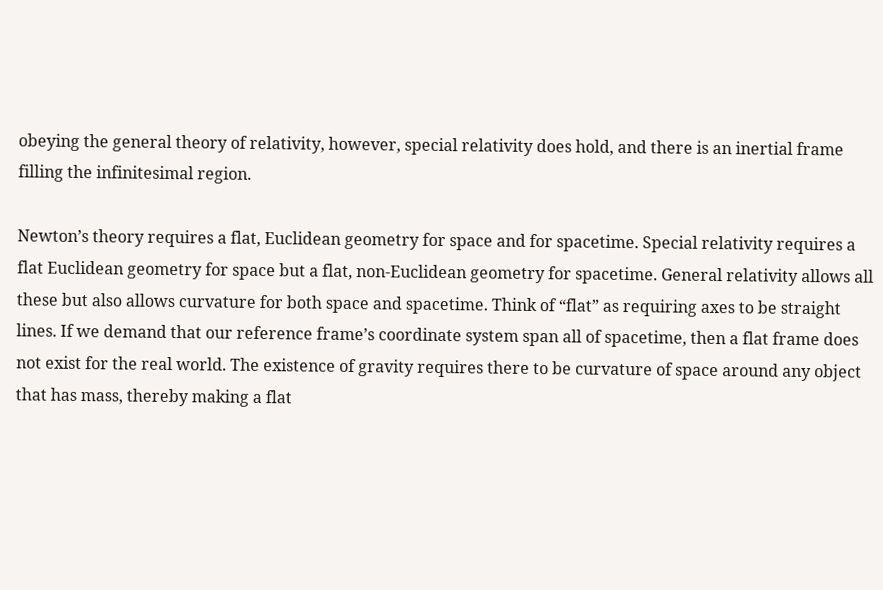obeying the general theory of relativity, however, special relativity does hold, and there is an inertial frame filling the infinitesimal region.

Newton’s theory requires a flat, Euclidean geometry for space and for spacetime. Special relativity requires a flat Euclidean geometry for space but a flat, non-Euclidean geometry for spacetime. General relativity allows all these but also allows curvature for both space and spacetime. Think of “flat” as requiring axes to be straight lines. If we demand that our reference frame’s coordinate system span all of spacetime, then a flat frame does not exist for the real world. The existence of gravity requires there to be curvature of space around any object that has mass, thereby making a flat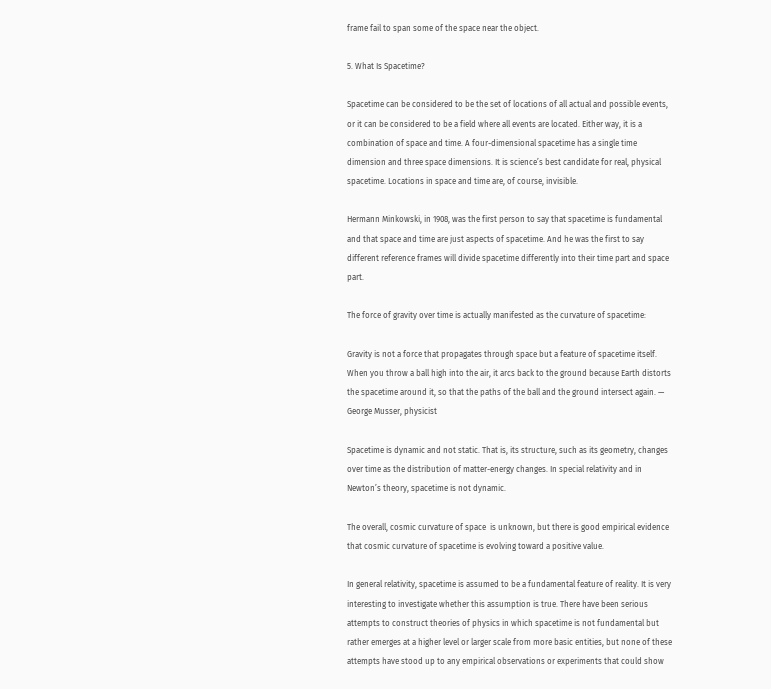frame fail to span some of the space near the object.

5. What Is Spacetime?

Spacetime can be considered to be the set of locations of all actual and possible events, or it can be considered to be a field where all events are located. Either way, it is a combination of space and time. A four-dimensional spacetime has a single time dimension and three space dimensions. It is science’s best candidate for real, physical spacetime. Locations in space and time are, of course, invisible.

Hermann Minkowski, in 1908, was the first person to say that spacetime is fundamental and that space and time are just aspects of spacetime. And he was the first to say different reference frames will divide spacetime differently into their time part and space part.

The force of gravity over time is actually manifested as the curvature of spacetime:

Gravity is not a force that propagates through space but a feature of spacetime itself. When you throw a ball high into the air, it arcs back to the ground because Earth distorts the spacetime around it, so that the paths of the ball and the ground intersect again. — George Musser, physicist

Spacetime is dynamic and not static. That is, its structure, such as its geometry, changes over time as the distribution of matter-energy changes. In special relativity and in Newton’s theory, spacetime is not dynamic.

The overall, cosmic curvature of space  is unknown, but there is good empirical evidence that cosmic curvature of spacetime is evolving toward a positive value.

In general relativity, spacetime is assumed to be a fundamental feature of reality. It is very interesting to investigate whether this assumption is true. There have been serious attempts to construct theories of physics in which spacetime is not fundamental but rather emerges at a higher level or larger scale from more basic entities, but none of these attempts have stood up to any empirical observations or experiments that could show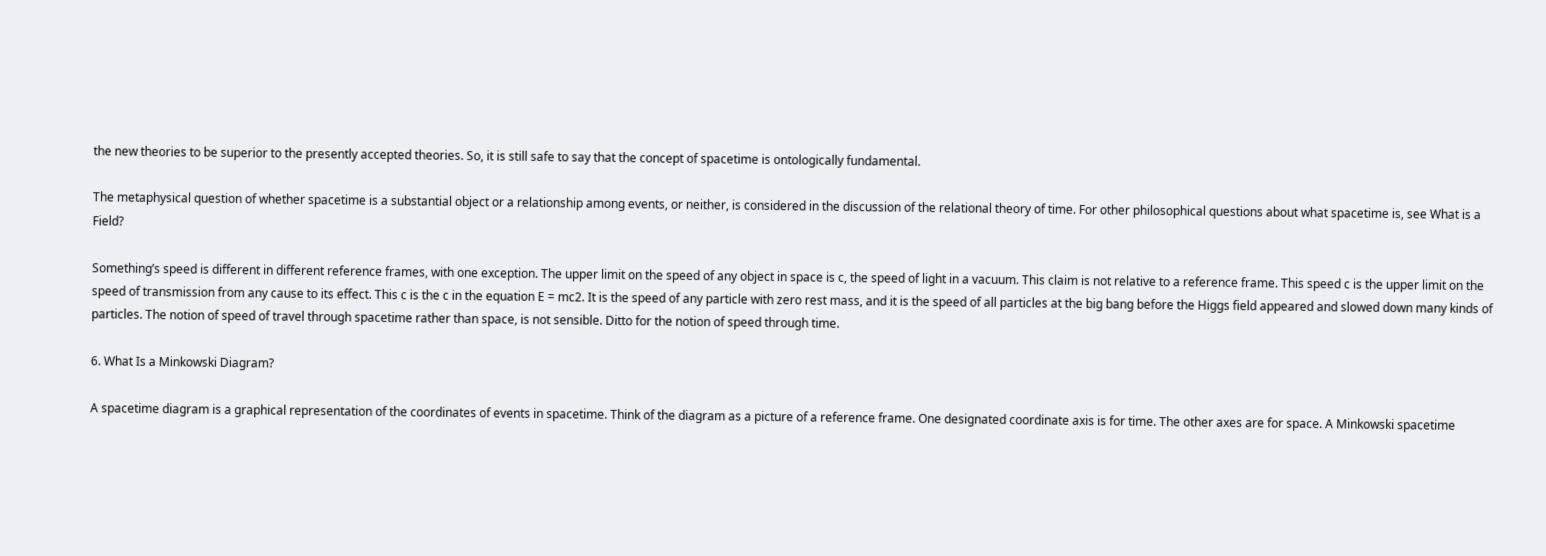the new theories to be superior to the presently accepted theories. So, it is still safe to say that the concept of spacetime is ontologically fundamental.

The metaphysical question of whether spacetime is a substantial object or a relationship among events, or neither, is considered in the discussion of the relational theory of time. For other philosophical questions about what spacetime is, see What is a Field?

Something’s speed is different in different reference frames, with one exception. The upper limit on the speed of any object in space is c, the speed of light in a vacuum. This claim is not relative to a reference frame. This speed c is the upper limit on the speed of transmission from any cause to its effect. This c is the c in the equation E = mc2. It is the speed of any particle with zero rest mass, and it is the speed of all particles at the big bang before the Higgs field appeared and slowed down many kinds of particles. The notion of speed of travel through spacetime rather than space, is not sensible. Ditto for the notion of speed through time.

6. What Is a Minkowski Diagram?

A spacetime diagram is a graphical representation of the coordinates of events in spacetime. Think of the diagram as a picture of a reference frame. One designated coordinate axis is for time. The other axes are for space. A Minkowski spacetime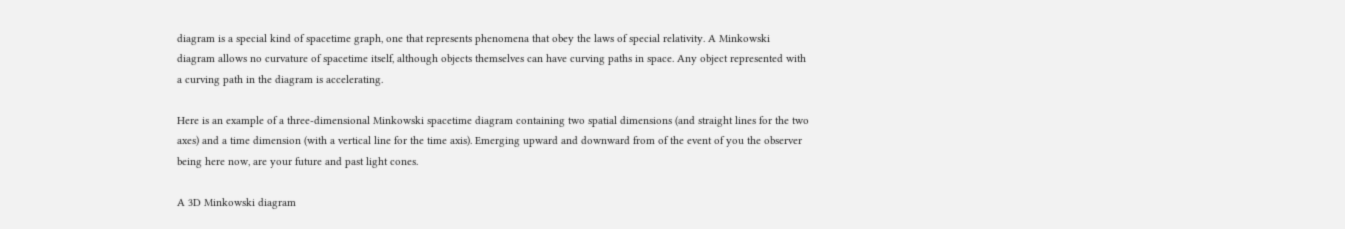diagram is a special kind of spacetime graph, one that represents phenomena that obey the laws of special relativity. A Minkowski diagram allows no curvature of spacetime itself, although objects themselves can have curving paths in space. Any object represented with a curving path in the diagram is accelerating.

Here is an example of a three-dimensional Minkowski spacetime diagram containing two spatial dimensions (and straight lines for the two axes) and a time dimension (with a vertical line for the time axis). Emerging upward and downward from of the event of you the observer being here now, are your future and past light cones.

A 3D Minkowski diagram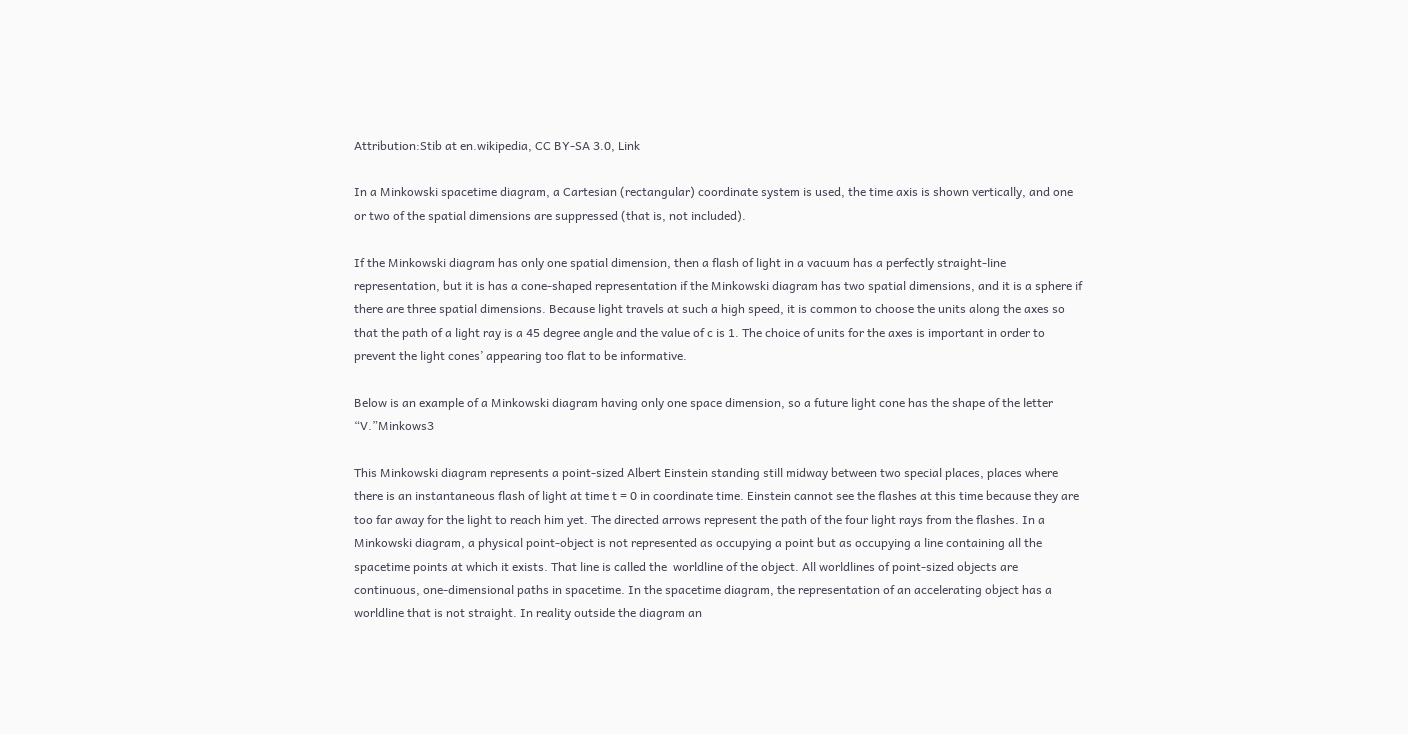Attribution:Stib at en.wikipedia, CC BY-SA 3.0, Link

In a Minkowski spacetime diagram, a Cartesian (rectangular) coordinate system is used, the time axis is shown vertically, and one or two of the spatial dimensions are suppressed (that is, not included).

If the Minkowski diagram has only one spatial dimension, then a flash of light in a vacuum has a perfectly straight-line representation, but it is has a cone-shaped representation if the Minkowski diagram has two spatial dimensions, and it is a sphere if there are three spatial dimensions. Because light travels at such a high speed, it is common to choose the units along the axes so that the path of a light ray is a 45 degree angle and the value of c is 1. The choice of units for the axes is important in order to prevent the light cones’ appearing too flat to be informative.

Below is an example of a Minkowski diagram having only one space dimension, so a future light cone has the shape of the letter “V.”Minkows3

This Minkowski diagram represents a point-sized Albert Einstein standing still midway between two special places, places where there is an instantaneous flash of light at time t = 0 in coordinate time. Einstein cannot see the flashes at this time because they are too far away for the light to reach him yet. The directed arrows represent the path of the four light rays from the flashes. In a Minkowski diagram, a physical point-object is not represented as occupying a point but as occupying a line containing all the spacetime points at which it exists. That line is called the  worldline of the object. All worldlines of point-sized objects are continuous, one-dimensional paths in spacetime. In the spacetime diagram, the representation of an accelerating object has a worldline that is not straight. In reality outside the diagram an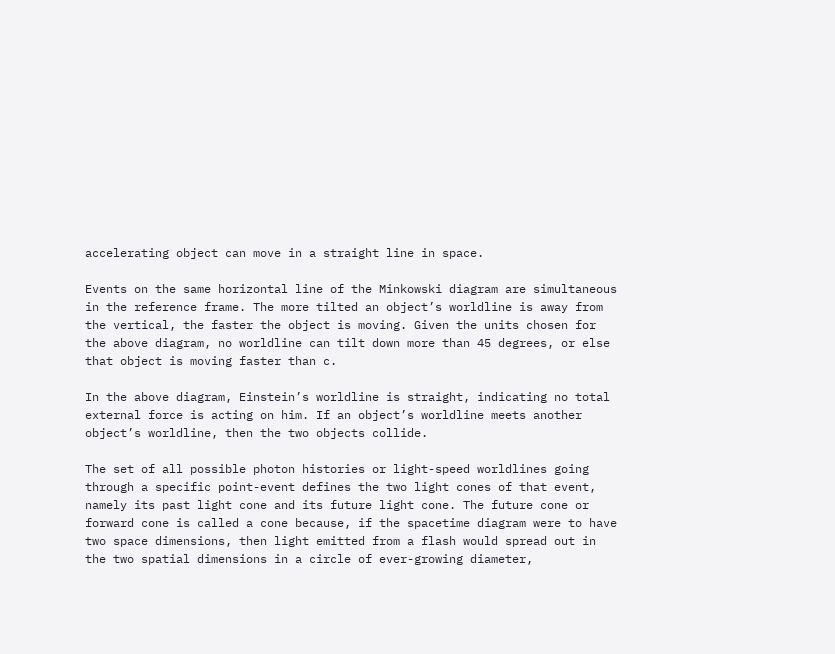accelerating object can move in a straight line in space.

Events on the same horizontal line of the Minkowski diagram are simultaneous in the reference frame. The more tilted an object’s worldline is away from the vertical, the faster the object is moving. Given the units chosen for the above diagram, no worldline can tilt down more than 45 degrees, or else that object is moving faster than c.

In the above diagram, Einstein’s worldline is straight, indicating no total external force is acting on him. If an object’s worldline meets another object’s worldline, then the two objects collide.

The set of all possible photon histories or light-speed worldlines going through a specific point-event defines the two light cones of that event, namely its past light cone and its future light cone. The future cone or forward cone is called a cone because, if the spacetime diagram were to have two space dimensions, then light emitted from a flash would spread out in the two spatial dimensions in a circle of ever-growing diameter,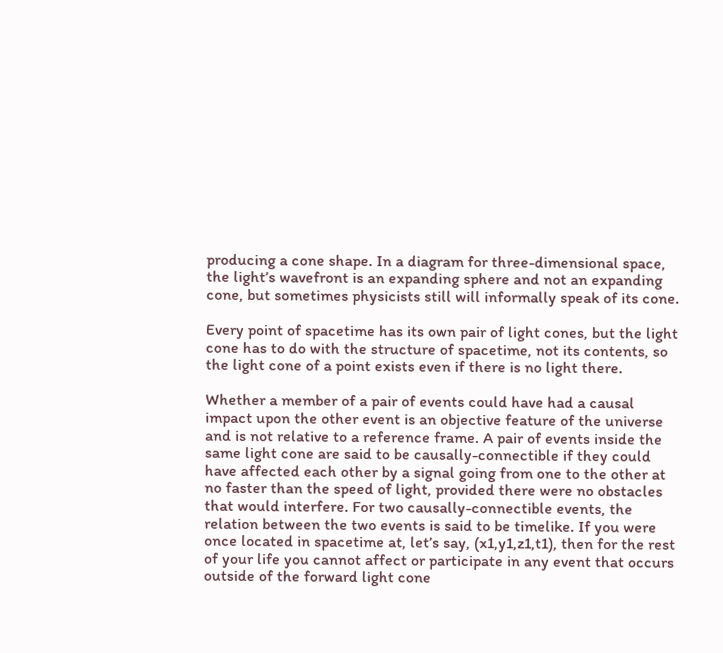producing a cone shape. In a diagram for three-dimensional space, the light’s wavefront is an expanding sphere and not an expanding cone, but sometimes physicists still will informally speak of its cone.

Every point of spacetime has its own pair of light cones, but the light cone has to do with the structure of spacetime, not its contents, so the light cone of a point exists even if there is no light there.

Whether a member of a pair of events could have had a causal impact upon the other event is an objective feature of the universe and is not relative to a reference frame. A pair of events inside the same light cone are said to be causally-connectible if they could have affected each other by a signal going from one to the other at no faster than the speed of light, provided there were no obstacles that would interfere. For two causally-connectible events, the relation between the two events is said to be timelike. If you were once located in spacetime at, let’s say, (x1,y1,z1,t1), then for the rest of your life you cannot affect or participate in any event that occurs outside of the forward light cone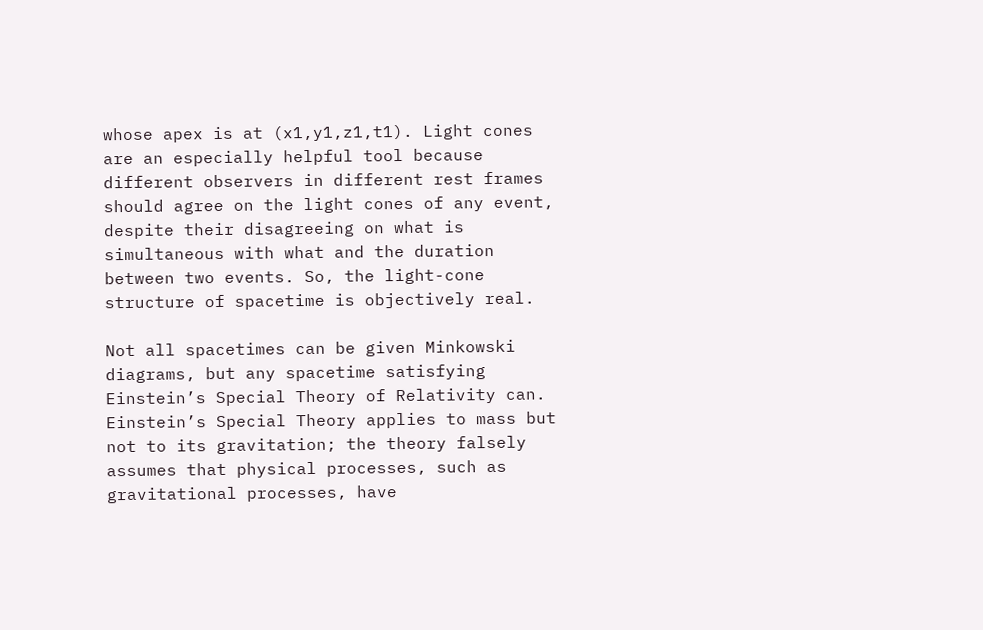whose apex is at (x1,y1,z1,t1). Light cones are an especially helpful tool because different observers in different rest frames should agree on the light cones of any event, despite their disagreeing on what is simultaneous with what and the duration between two events. So, the light-cone structure of spacetime is objectively real.

Not all spacetimes can be given Minkowski diagrams, but any spacetime satisfying Einstein’s Special Theory of Relativity can. Einstein’s Special Theory applies to mass but not to its gravitation; the theory falsely assumes that physical processes, such as gravitational processes, have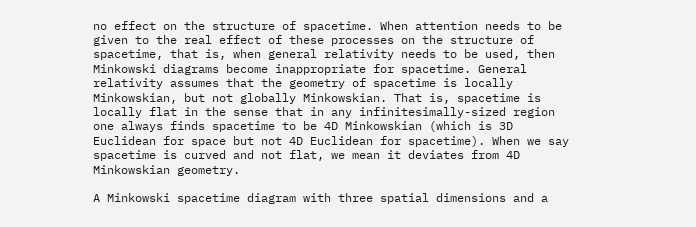no effect on the structure of spacetime. When attention needs to be given to the real effect of these processes on the structure of spacetime, that is, when general relativity needs to be used, then Minkowski diagrams become inappropriate for spacetime. General relativity assumes that the geometry of spacetime is locally Minkowskian, but not globally Minkowskian. That is, spacetime is locally flat in the sense that in any infinitesimally-sized region one always finds spacetime to be 4D Minkowskian (which is 3D Euclidean for space but not 4D Euclidean for spacetime). When we say spacetime is curved and not flat, we mean it deviates from 4D Minkowskian geometry.

A Minkowski spacetime diagram with three spatial dimensions and a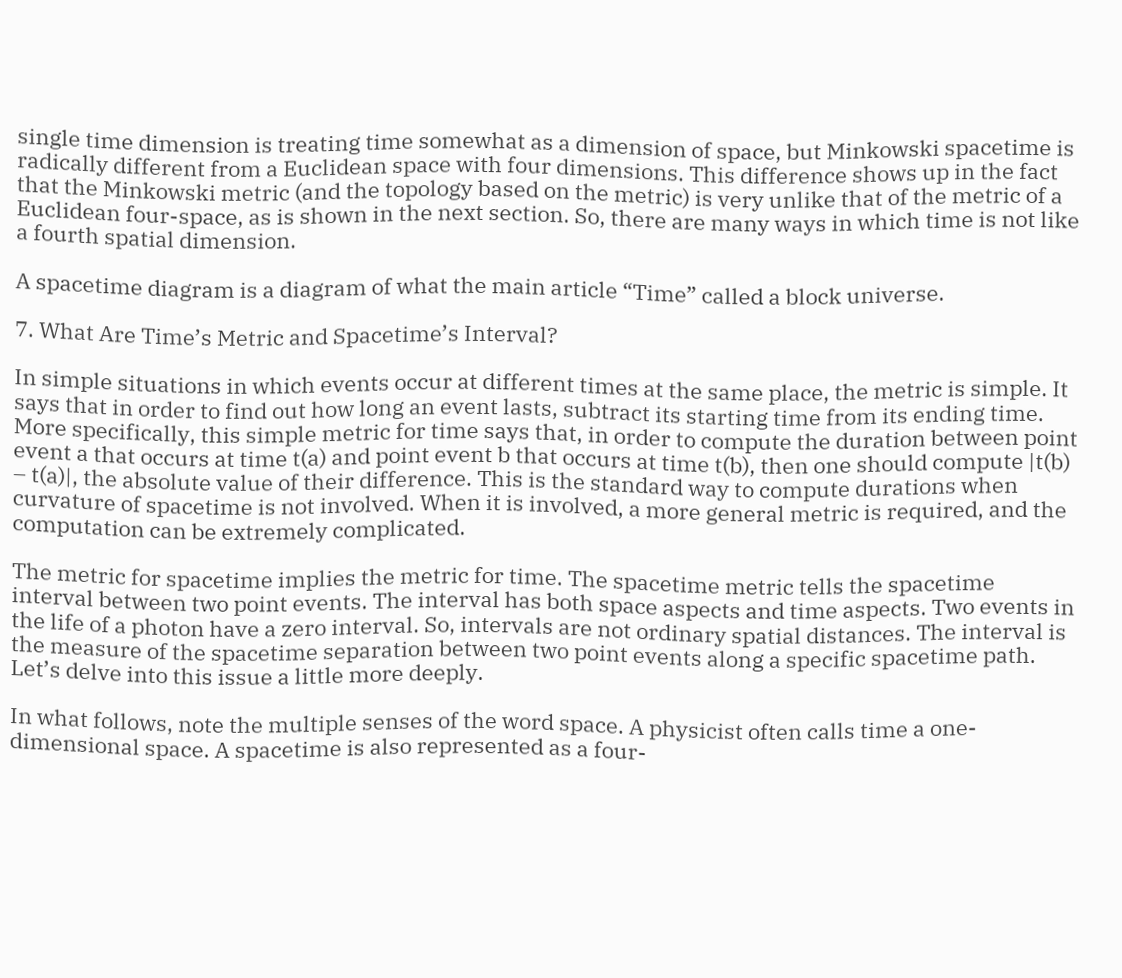single time dimension is treating time somewhat as a dimension of space, but Minkowski spacetime is radically different from a Euclidean space with four dimensions. This difference shows up in the fact that the Minkowski metric (and the topology based on the metric) is very unlike that of the metric of a Euclidean four-space, as is shown in the next section. So, there are many ways in which time is not like a fourth spatial dimension.

A spacetime diagram is a diagram of what the main article “Time” called a block universe.

7. What Are Time’s Metric and Spacetime’s Interval?

In simple situations in which events occur at different times at the same place, the metric is simple. It says that in order to find out how long an event lasts, subtract its starting time from its ending time. More specifically, this simple metric for time says that, in order to compute the duration between point event a that occurs at time t(a) and point event b that occurs at time t(b), then one should compute |t(b) – t(a)|, the absolute value of their difference. This is the standard way to compute durations when curvature of spacetime is not involved. When it is involved, a more general metric is required, and the computation can be extremely complicated.

The metric for spacetime implies the metric for time. The spacetime metric tells the spacetime interval between two point events. The interval has both space aspects and time aspects. Two events in the life of a photon have a zero interval. So, intervals are not ordinary spatial distances. The interval is the measure of the spacetime separation between two point events along a specific spacetime path. Let’s delve into this issue a little more deeply.

In what follows, note the multiple senses of the word space. A physicist often calls time a one-dimensional space. A spacetime is also represented as a four-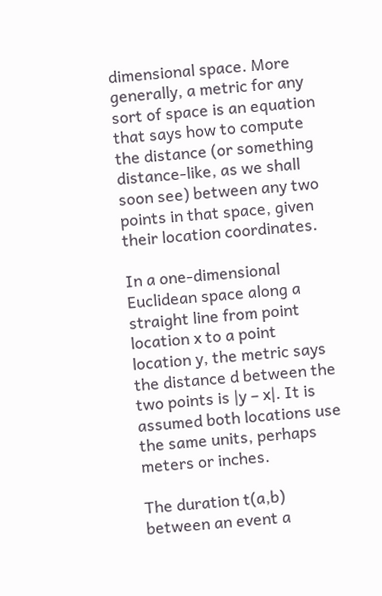dimensional space. More generally, a metric for any sort of space is an equation that says how to compute the distance (or something distance-like, as we shall soon see) between any two points in that space, given their location coordinates.

In a one-dimensional Euclidean space along a straight line from point location x to a point location y, the metric says the distance d between the two points is |y – x|. It is assumed both locations use the same units, perhaps meters or inches.

The duration t(a,b) between an event a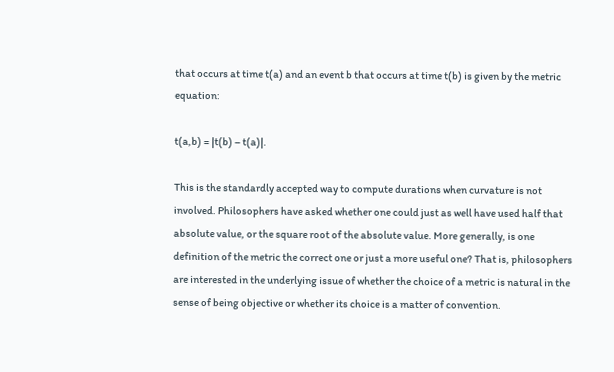that occurs at time t(a) and an event b that occurs at time t(b) is given by the metric equation:

t(a,b) = |t(b) – t(a)|.

This is the standardly accepted way to compute durations when curvature is not involved. Philosophers have asked whether one could just as well have used half that absolute value, or the square root of the absolute value. More generally, is one definition of the metric the correct one or just a more useful one? That is, philosophers are interested in the underlying issue of whether the choice of a metric is natural in the sense of being objective or whether its choice is a matter of convention.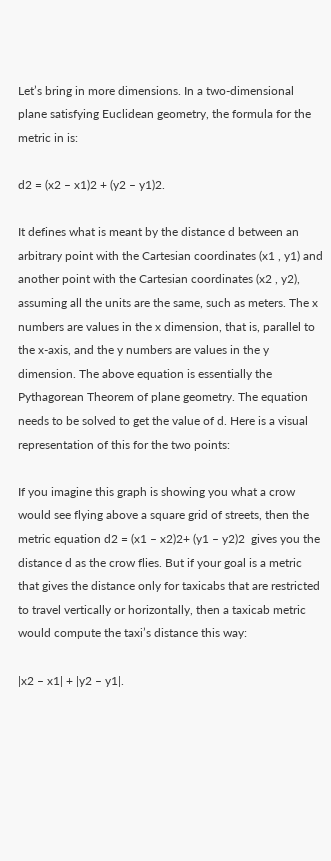Let’s bring in more dimensions. In a two-dimensional plane satisfying Euclidean geometry, the formula for the metric in is:

d2 = (x2 – x1)2 + (y2 – y1)2.

It defines what is meant by the distance d between an arbitrary point with the Cartesian coordinates (x1 , y1) and another point with the Cartesian coordinates (x2 , y2), assuming all the units are the same, such as meters. The x numbers are values in the x dimension, that is, parallel to the x-axis, and the y numbers are values in the y dimension. The above equation is essentially the Pythagorean Theorem of plane geometry. The equation needs to be solved to get the value of d. Here is a visual representation of this for the two points:

If you imagine this graph is showing you what a crow would see flying above a square grid of streets, then the metric equation d2 = (x1 – x2)2+ (y1 – y2)2  gives you the distance d as the crow flies. But if your goal is a metric that gives the distance only for taxicabs that are restricted to travel vertically or horizontally, then a taxicab metric would compute the taxi’s distance this way:

|x2 – x1| + |y2 – y1|.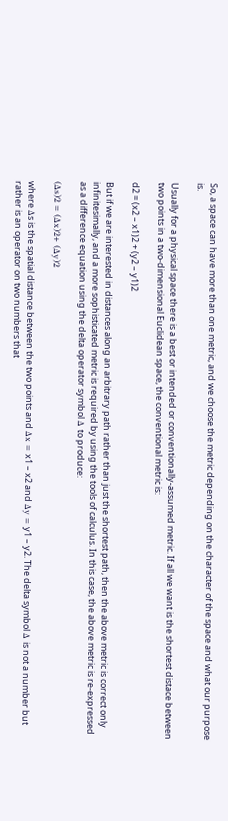So, a space can have more than one metric, and we choose the metric depending on the character of the space and what our purpose is.

Usually for a physical space there is a best or intended or conventionally-assumed metric. If all we want is the shortest distace between two points in a two-dimensional Euclidean space, the conventional metric is:

d2 = (x2 – x1)2 + (y2 – y1)2

But if we are interested in distances along an arbitrary path rather than just the shortest path, then the above metric is correct only infinitesimally, and a more sophisticated metric is required by using the tools of calculus. In this case, the above metric is re-expressed as a difference equation using the delta operator symbol Δ to produce:

(Δs)2 = (Δx)2+ (Δy)2

where Δs is the spatial distance between the two points and Δx = x1 – x2 and Δy = y1 – y2. The delta symbol Δ is not a number but rather is an operator on two numbers that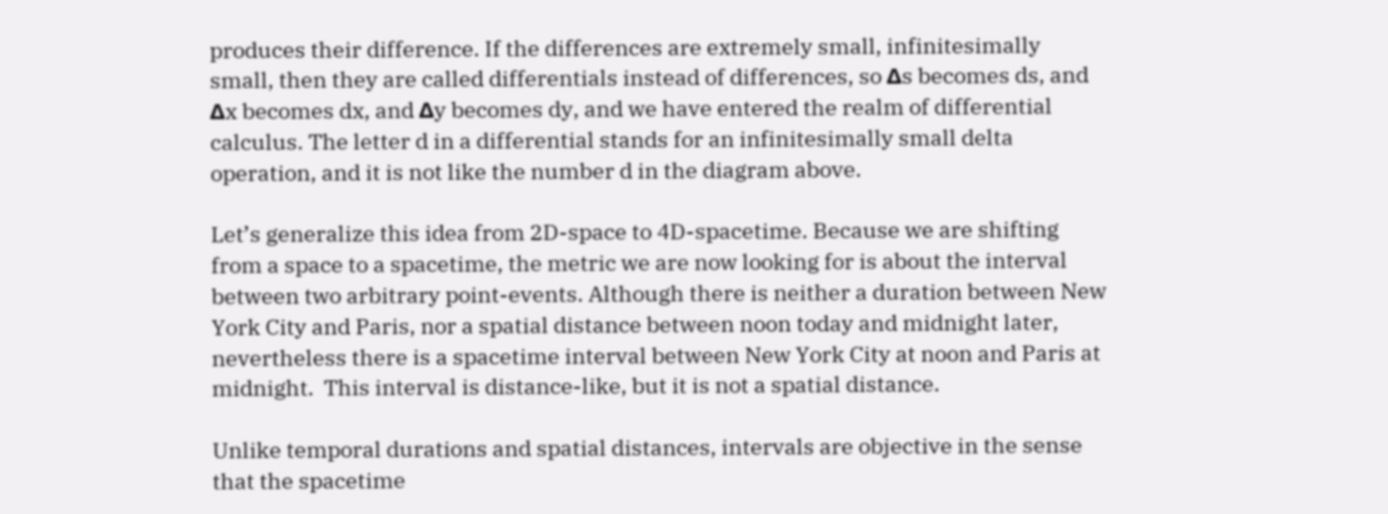produces their difference. If the differences are extremely small, infinitesimally small, then they are called differentials instead of differences, so Δs becomes ds, and Δx becomes dx, and Δy becomes dy, and we have entered the realm of differential calculus. The letter d in a differential stands for an infinitesimally small delta operation, and it is not like the number d in the diagram above.

Let’s generalize this idea from 2D-space to 4D-spacetime. Because we are shifting from a space to a spacetime, the metric we are now looking for is about the interval between two arbitrary point-events. Although there is neither a duration between New York City and Paris, nor a spatial distance between noon today and midnight later, nevertheless there is a spacetime interval between New York City at noon and Paris at midnight.  This interval is distance-like, but it is not a spatial distance.

Unlike temporal durations and spatial distances, intervals are objective in the sense that the spacetime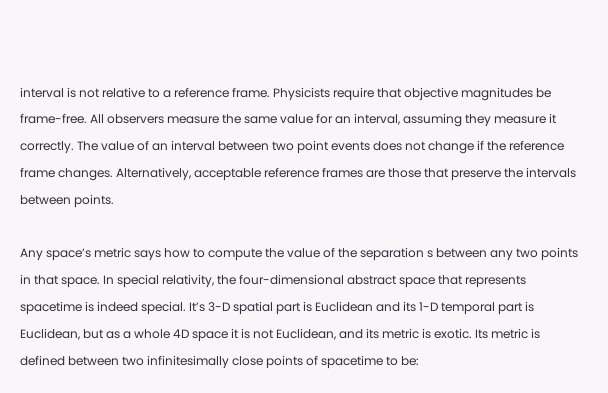interval is not relative to a reference frame. Physicists require that objective magnitudes be frame-free. All observers measure the same value for an interval, assuming they measure it correctly. The value of an interval between two point events does not change if the reference frame changes. Alternatively, acceptable reference frames are those that preserve the intervals between points.

Any space’s metric says how to compute the value of the separation s between any two points in that space. In special relativity, the four-dimensional abstract space that represents spacetime is indeed special. It’s 3-D spatial part is Euclidean and its 1-D temporal part is Euclidean, but as a whole 4D space it is not Euclidean, and its metric is exotic. Its metric is defined between two infinitesimally close points of spacetime to be: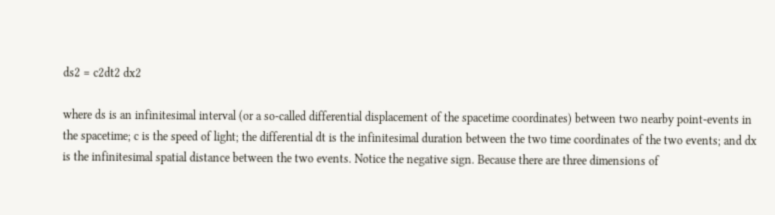ds2 = c2dt2 dx2

where ds is an infinitesimal interval (or a so-called differential displacement of the spacetime coordinates) between two nearby point-events in the spacetime; c is the speed of light; the differential dt is the infinitesimal duration between the two time coordinates of the two events; and dx is the infinitesimal spatial distance between the two events. Notice the negative sign. Because there are three dimensions of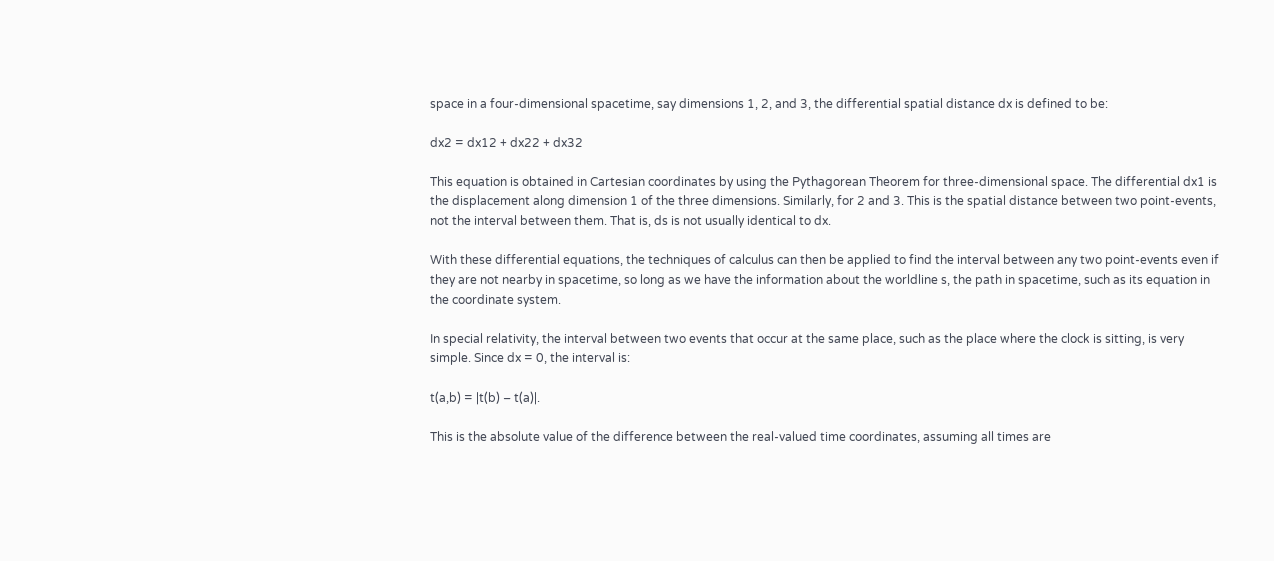space in a four-dimensional spacetime, say dimensions 1, 2, and 3, the differential spatial distance dx is defined to be:

dx2 = dx12 + dx22 + dx32

This equation is obtained in Cartesian coordinates by using the Pythagorean Theorem for three-dimensional space. The differential dx1 is the displacement along dimension 1 of the three dimensions. Similarly, for 2 and 3. This is the spatial distance between two point-events, not the interval between them. That is, ds is not usually identical to dx.

With these differential equations, the techniques of calculus can then be applied to find the interval between any two point-events even if they are not nearby in spacetime, so long as we have the information about the worldline s, the path in spacetime, such as its equation in the coordinate system.

In special relativity, the interval between two events that occur at the same place, such as the place where the clock is sitting, is very simple. Since dx = 0, the interval is:

t(a,b) = |t(b) – t(a)|.

This is the absolute value of the difference between the real-valued time coordinates, assuming all times are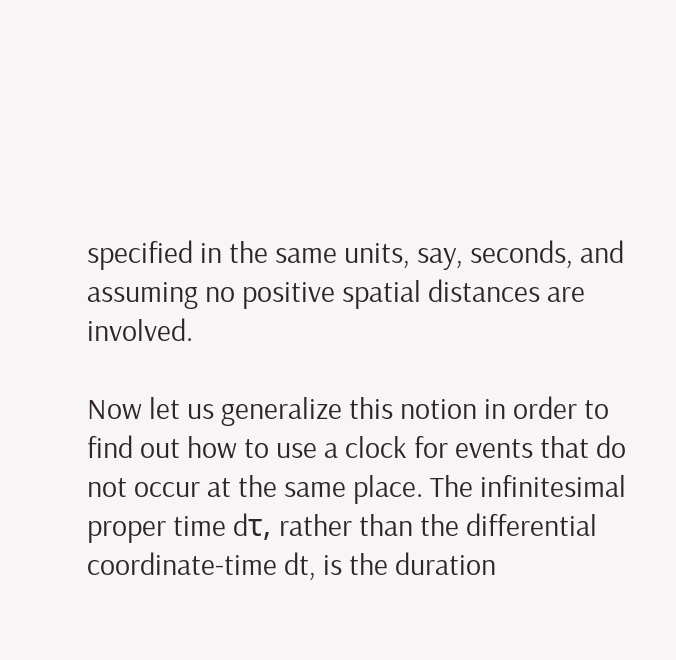specified in the same units, say, seconds, and assuming no positive spatial distances are involved.

Now let us generalize this notion in order to find out how to use a clock for events that do not occur at the same place. The infinitesimal proper time dτ, rather than the differential coordinate-time dt, is the duration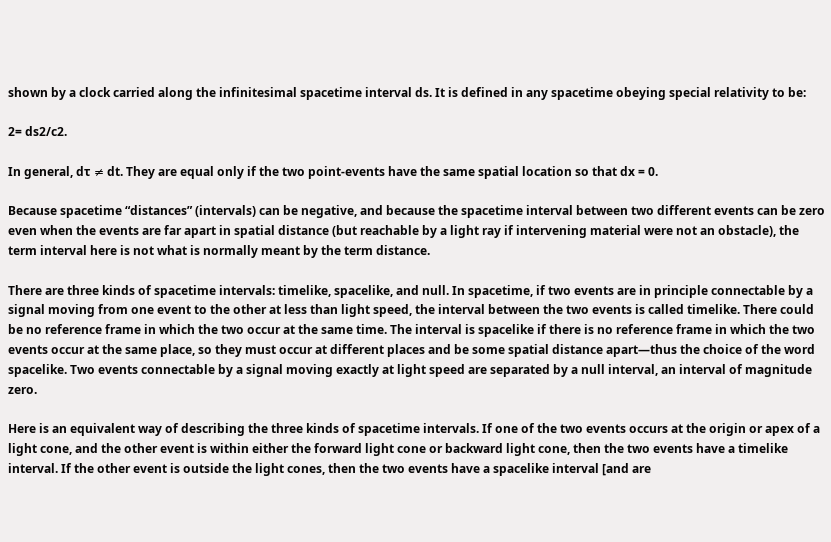shown by a clock carried along the infinitesimal spacetime interval ds. It is defined in any spacetime obeying special relativity to be:

2= ds2/c2.

In general, dτ ≠ dt. They are equal only if the two point-events have the same spatial location so that dx = 0.

Because spacetime “distances” (intervals) can be negative, and because the spacetime interval between two different events can be zero even when the events are far apart in spatial distance (but reachable by a light ray if intervening material were not an obstacle), the term interval here is not what is normally meant by the term distance.

There are three kinds of spacetime intervals: timelike, spacelike, and null. In spacetime, if two events are in principle connectable by a signal moving from one event to the other at less than light speed, the interval between the two events is called timelike. There could be no reference frame in which the two occur at the same time. The interval is spacelike if there is no reference frame in which the two events occur at the same place, so they must occur at different places and be some spatial distance apart—thus the choice of the word spacelike. Two events connectable by a signal moving exactly at light speed are separated by a null interval, an interval of magnitude zero.

Here is an equivalent way of describing the three kinds of spacetime intervals. If one of the two events occurs at the origin or apex of a light cone, and the other event is within either the forward light cone or backward light cone, then the two events have a timelike interval. If the other event is outside the light cones, then the two events have a spacelike interval [and are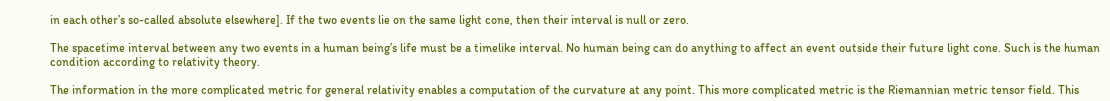in each other’s so-called absolute elsewhere]. If the two events lie on the same light cone, then their interval is null or zero.

The spacetime interval between any two events in a human being’s life must be a timelike interval. No human being can do anything to affect an event outside their future light cone. Such is the human condition according to relativity theory.

The information in the more complicated metric for general relativity enables a computation of the curvature at any point. This more complicated metric is the Riemannian metric tensor field. This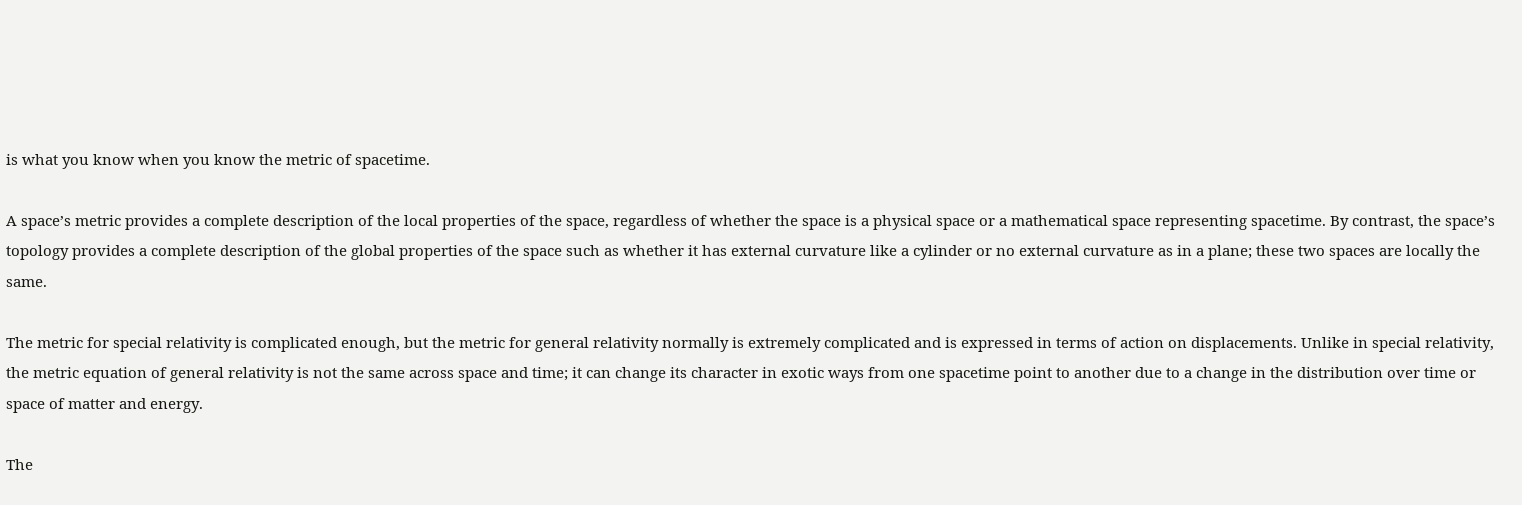is what you know when you know the metric of spacetime.

A space’s metric provides a complete description of the local properties of the space, regardless of whether the space is a physical space or a mathematical space representing spacetime. By contrast, the space’s topology provides a complete description of the global properties of the space such as whether it has external curvature like a cylinder or no external curvature as in a plane; these two spaces are locally the same.

The metric for special relativity is complicated enough, but the metric for general relativity normally is extremely complicated and is expressed in terms of action on displacements. Unlike in special relativity, the metric equation of general relativity is not the same across space and time; it can change its character in exotic ways from one spacetime point to another due to a change in the distribution over time or space of matter and energy.

The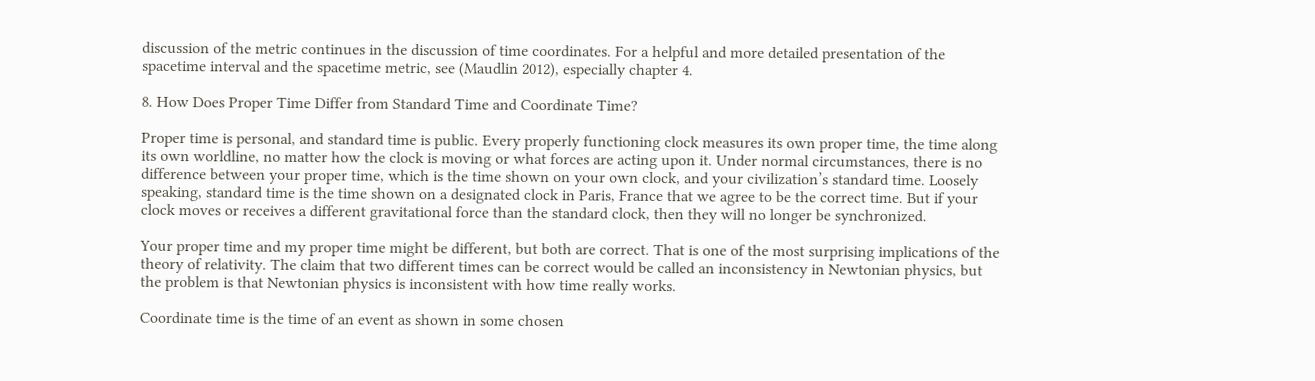discussion of the metric continues in the discussion of time coordinates. For a helpful and more detailed presentation of the spacetime interval and the spacetime metric, see (Maudlin 2012), especially chapter 4.

8. How Does Proper Time Differ from Standard Time and Coordinate Time?

Proper time is personal, and standard time is public. Every properly functioning clock measures its own proper time, the time along its own worldline, no matter how the clock is moving or what forces are acting upon it. Under normal circumstances, there is no difference between your proper time, which is the time shown on your own clock, and your civilization’s standard time. Loosely speaking, standard time is the time shown on a designated clock in Paris, France that we agree to be the correct time. But if your clock moves or receives a different gravitational force than the standard clock, then they will no longer be synchronized.

Your proper time and my proper time might be different, but both are correct. That is one of the most surprising implications of the theory of relativity. The claim that two different times can be correct would be called an inconsistency in Newtonian physics, but the problem is that Newtonian physics is inconsistent with how time really works.

Coordinate time is the time of an event as shown in some chosen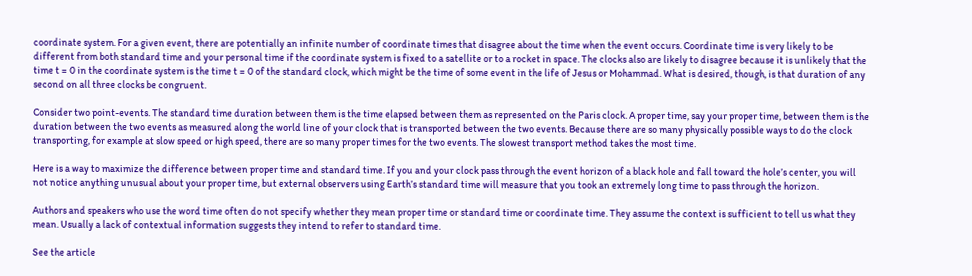coordinate system. For a given event, there are potentially an infinite number of coordinate times that disagree about the time when the event occurs. Coordinate time is very likely to be different from both standard time and your personal time if the coordinate system is fixed to a satellite or to a rocket in space. The clocks also are likely to disagree because it is unlikely that the time t = 0 in the coordinate system is the time t = 0 of the standard clock, which might be the time of some event in the life of Jesus or Mohammad. What is desired, though, is that duration of any second on all three clocks be congruent.

Consider two point-events. The standard time duration between them is the time elapsed between them as represented on the Paris clock. A proper time, say your proper time, between them is the duration between the two events as measured along the world line of your clock that is transported between the two events. Because there are so many physically possible ways to do the clock transporting, for example at slow speed or high speed, there are so many proper times for the two events. The slowest transport method takes the most time.

Here is a way to maximize the difference between proper time and standard time. If you and your clock pass through the event horizon of a black hole and fall toward the hole’s center, you will not notice anything unusual about your proper time, but external observers using Earth’s standard time will measure that you took an extremely long time to pass through the horizon.

Authors and speakers who use the word time often do not specify whether they mean proper time or standard time or coordinate time. They assume the context is sufficient to tell us what they mean. Usually a lack of contextual information suggests they intend to refer to standard time.

See the article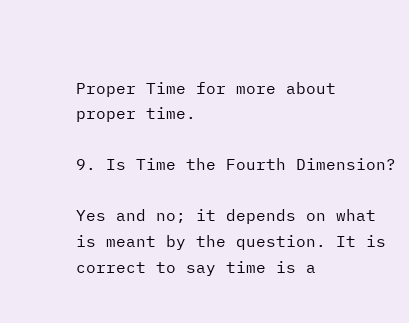Proper Time for more about proper time.

9. Is Time the Fourth Dimension?

Yes and no; it depends on what is meant by the question. It is correct to say time is a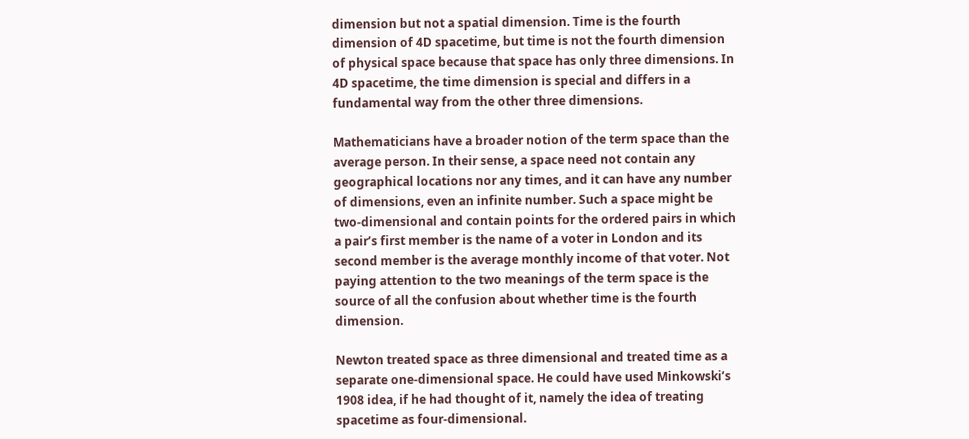dimension but not a spatial dimension. Time is the fourth dimension of 4D spacetime, but time is not the fourth dimension of physical space because that space has only three dimensions. In 4D spacetime, the time dimension is special and differs in a fundamental way from the other three dimensions.

Mathematicians have a broader notion of the term space than the average person. In their sense, a space need not contain any geographical locations nor any times, and it can have any number of dimensions, even an infinite number. Such a space might be two-dimensional and contain points for the ordered pairs in which a pair’s first member is the name of a voter in London and its second member is the average monthly income of that voter. Not paying attention to the two meanings of the term space is the source of all the confusion about whether time is the fourth dimension.

Newton treated space as three dimensional and treated time as a separate one-dimensional space. He could have used Minkowski’s 1908 idea, if he had thought of it, namely the idea of treating spacetime as four-dimensional.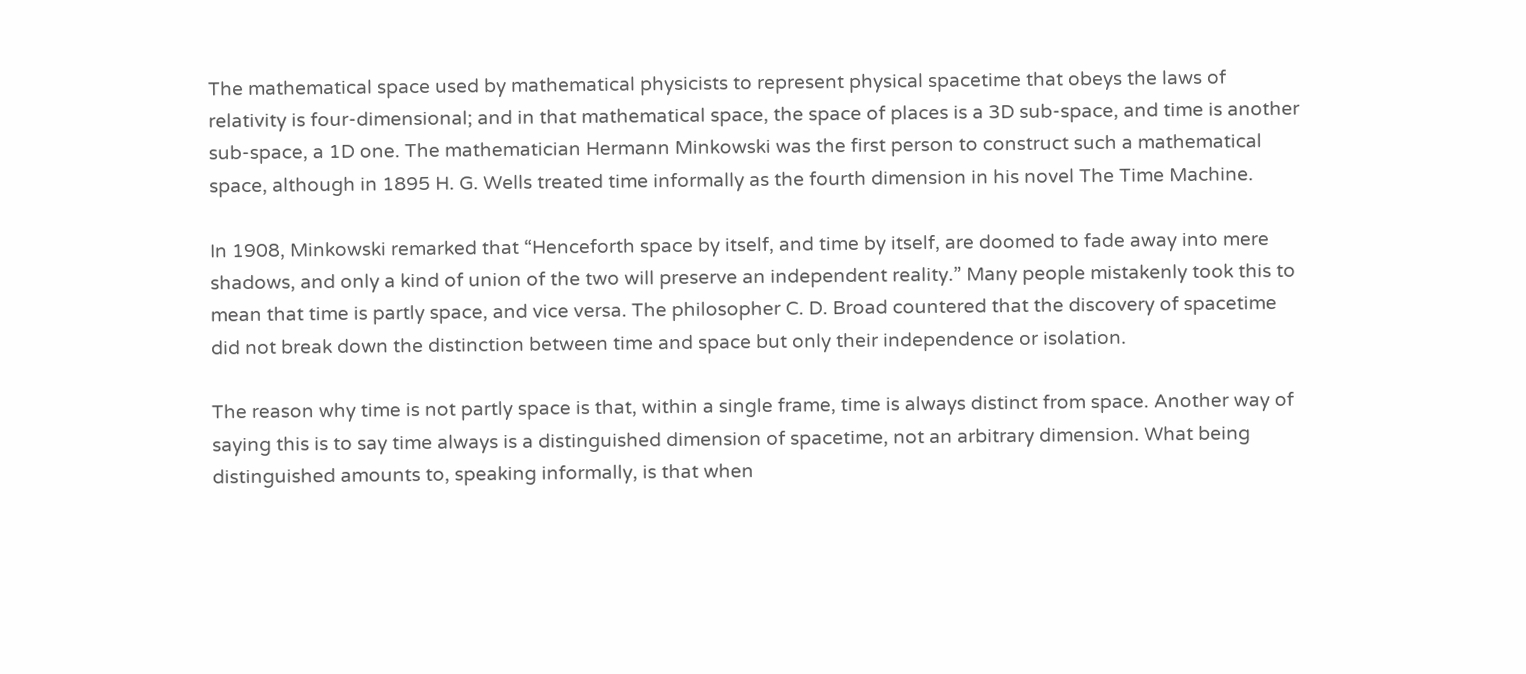The mathematical space used by mathematical physicists to represent physical spacetime that obeys the laws of relativity is four-dimensional; and in that mathematical space, the space of places is a 3D sub-space, and time is another sub-space, a 1D one. The mathematician Hermann Minkowski was the first person to construct such a mathematical space, although in 1895 H. G. Wells treated time informally as the fourth dimension in his novel The Time Machine.

In 1908, Minkowski remarked that “Henceforth space by itself, and time by itself, are doomed to fade away into mere shadows, and only a kind of union of the two will preserve an independent reality.” Many people mistakenly took this to mean that time is partly space, and vice versa. The philosopher C. D. Broad countered that the discovery of spacetime did not break down the distinction between time and space but only their independence or isolation.

The reason why time is not partly space is that, within a single frame, time is always distinct from space. Another way of saying this is to say time always is a distinguished dimension of spacetime, not an arbitrary dimension. What being distinguished amounts to, speaking informally, is that when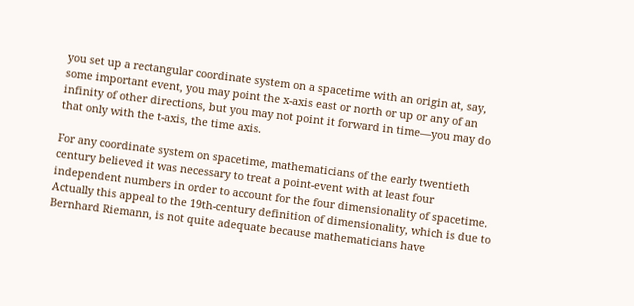you set up a rectangular coordinate system on a spacetime with an origin at, say, some important event, you may point the x-axis east or north or up or any of an infinity of other directions, but you may not point it forward in time—you may do that only with the t-axis, the time axis.

For any coordinate system on spacetime, mathematicians of the early twentieth century believed it was necessary to treat a point-event with at least four independent numbers in order to account for the four dimensionality of spacetime. Actually this appeal to the 19th-century definition of dimensionality, which is due to Bernhard Riemann, is not quite adequate because mathematicians have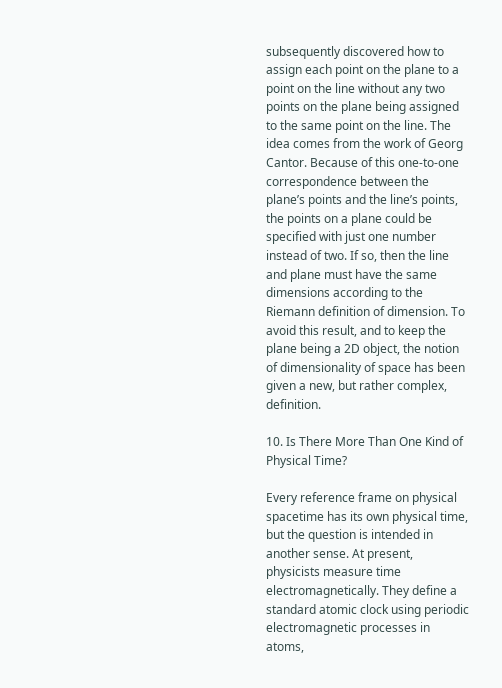subsequently discovered how to assign each point on the plane to a point on the line without any two points on the plane being assigned to the same point on the line. The idea comes from the work of Georg Cantor. Because of this one-to-one correspondence between the plane’s points and the line’s points, the points on a plane could be specified with just one number instead of two. If so, then the line and plane must have the same dimensions according to the Riemann definition of dimension. To avoid this result, and to keep the plane being a 2D object, the notion of dimensionality of space has been given a new, but rather complex, definition.

10. Is There More Than One Kind of Physical Time?

Every reference frame on physical spacetime has its own physical time, but the question is intended in another sense. At present, physicists measure time electromagnetically. They define a standard atomic clock using periodic electromagnetic processes in atoms,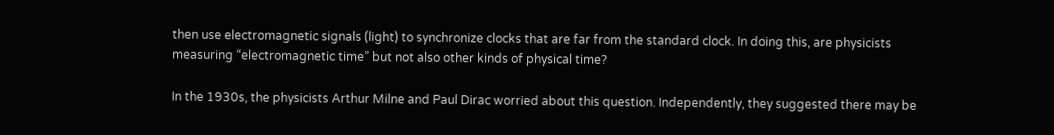then use electromagnetic signals (light) to synchronize clocks that are far from the standard clock. In doing this, are physicists measuring “electromagnetic time” but not also other kinds of physical time?

In the 1930s, the physicists Arthur Milne and Paul Dirac worried about this question. Independently, they suggested there may be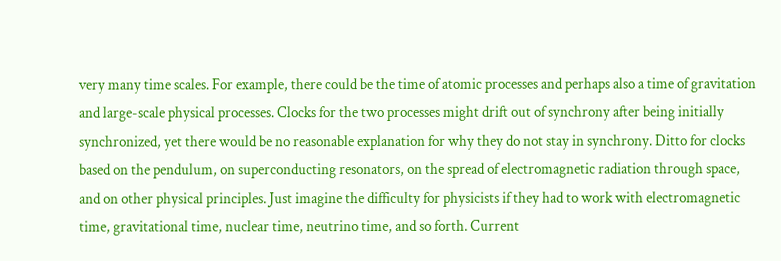very many time scales. For example, there could be the time of atomic processes and perhaps also a time of gravitation and large-scale physical processes. Clocks for the two processes might drift out of synchrony after being initially synchronized, yet there would be no reasonable explanation for why they do not stay in synchrony. Ditto for clocks based on the pendulum, on superconducting resonators, on the spread of electromagnetic radiation through space, and on other physical principles. Just imagine the difficulty for physicists if they had to work with electromagnetic time, gravitational time, nuclear time, neutrino time, and so forth. Current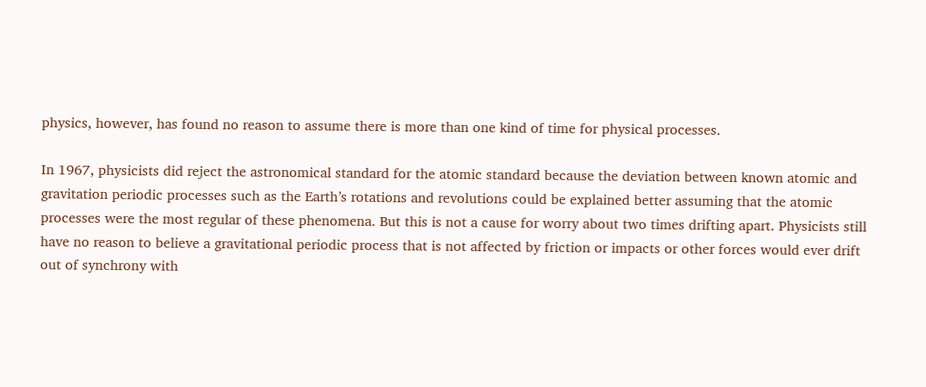physics, however, has found no reason to assume there is more than one kind of time for physical processes.

In 1967, physicists did reject the astronomical standard for the atomic standard because the deviation between known atomic and gravitation periodic processes such as the Earth’s rotations and revolutions could be explained better assuming that the atomic processes were the most regular of these phenomena. But this is not a cause for worry about two times drifting apart. Physicists still have no reason to believe a gravitational periodic process that is not affected by friction or impacts or other forces would ever drift out of synchrony with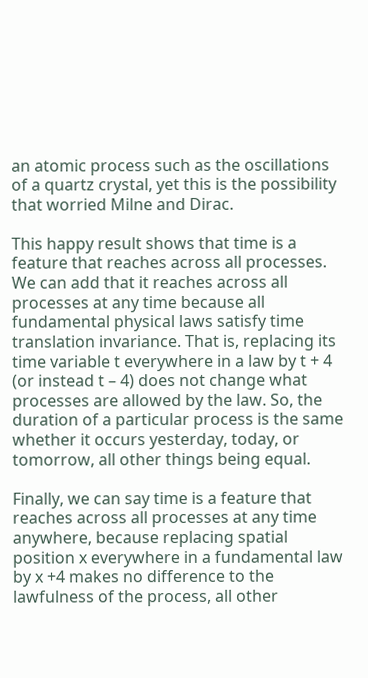an atomic process such as the oscillations of a quartz crystal, yet this is the possibility that worried Milne and Dirac.

This happy result shows that time is a feature that reaches across all processes. We can add that it reaches across all processes at any time because all fundamental physical laws satisfy time translation invariance. That is, replacing its time variable t everywhere in a law by t + 4 (or instead t – 4) does not change what processes are allowed by the law. So, the duration of a particular process is the same whether it occurs yesterday, today, or tomorrow, all other things being equal.

Finally, we can say time is a feature that reaches across all processes at any time anywhere, because replacing spatial position x everywhere in a fundamental law by x +4 makes no difference to the lawfulness of the process, all other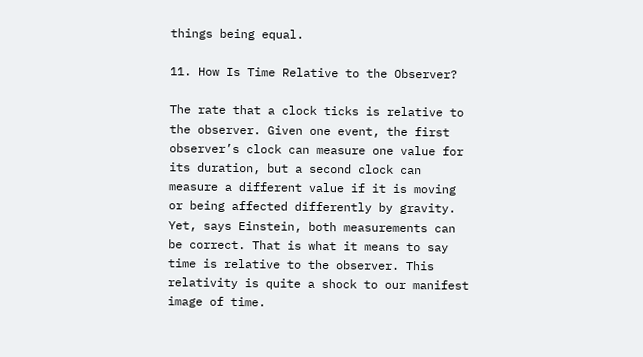things being equal.

11. How Is Time Relative to the Observer?

The rate that a clock ticks is relative to the observer. Given one event, the first observer’s clock can measure one value for its duration, but a second clock can measure a different value if it is moving or being affected differently by gravity. Yet, says Einstein, both measurements can be correct. That is what it means to say time is relative to the observer. This relativity is quite a shock to our manifest image of time.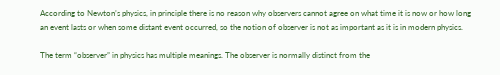According to Newton’s physics, in principle there is no reason why observers cannot agree on what time it is now or how long an event lasts or when some distant event occurred, so the notion of observer is not as important as it is in modern physics.

The term “observer” in physics has multiple meanings. The observer is normally distinct from the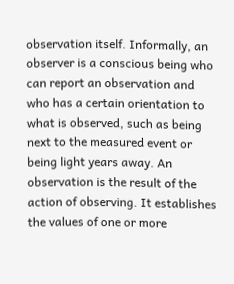observation itself. Informally, an observer is a conscious being who can report an observation and who has a certain orientation to what is observed, such as being next to the measured event or being light years away. An observation is the result of the action of observing. It establishes the values of one or more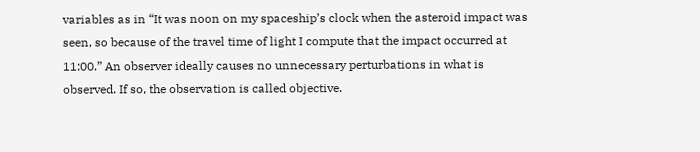variables as in “It was noon on my spaceship’s clock when the asteroid impact was seen, so because of the travel time of light I compute that the impact occurred at 11:00.” An observer ideally causes no unnecessary perturbations in what is observed. If so, the observation is called objective.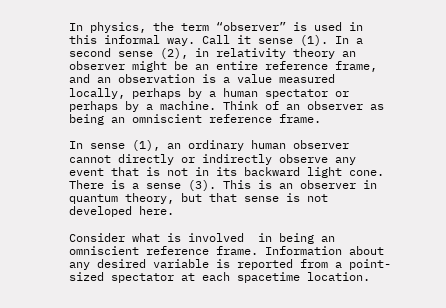In physics, the term “observer” is used in this informal way. Call it sense (1). In a second sense (2), in relativity theory an observer might be an entire reference frame, and an observation is a value measured locally, perhaps by a human spectator or perhaps by a machine. Think of an observer as being an omniscient reference frame.

In sense (1), an ordinary human observer cannot directly or indirectly observe any event that is not in its backward light cone. There is a sense (3). This is an observer in quantum theory, but that sense is not developed here.

Consider what is involved  in being an omniscient reference frame. Information about any desired variable is reported from a point-sized spectator at each spacetime location.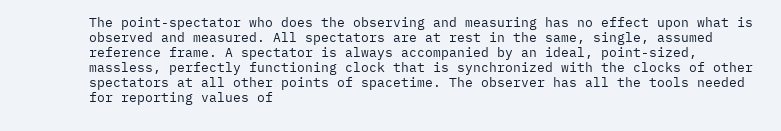The point-spectator who does the observing and measuring has no effect upon what is observed and measured. All spectators are at rest in the same, single, assumed reference frame. A spectator is always accompanied by an ideal, point-sized, massless, perfectly functioning clock that is synchronized with the clocks of other spectators at all other points of spacetime. The observer has all the tools needed for reporting values of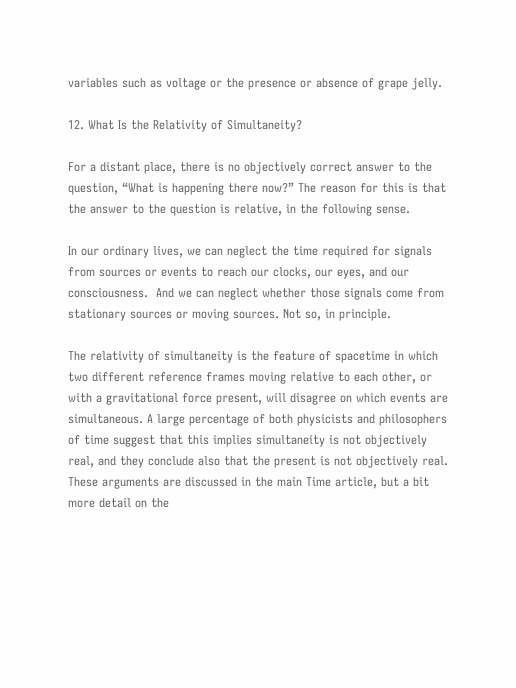variables such as voltage or the presence or absence of grape jelly.

12. What Is the Relativity of Simultaneity?

For a distant place, there is no objectively correct answer to the question, “What is happening there now?” The reason for this is that the answer to the question is relative, in the following sense.

In our ordinary lives, we can neglect the time required for signals from sources or events to reach our clocks, our eyes, and our consciousness.  And we can neglect whether those signals come from stationary sources or moving sources. Not so, in principle.

The relativity of simultaneity is the feature of spacetime in which two different reference frames moving relative to each other, or with a gravitational force present, will disagree on which events are simultaneous. A large percentage of both physicists and philosophers of time suggest that this implies simultaneity is not objectively real, and they conclude also that the present is not objectively real. These arguments are discussed in the main Time article, but a bit more detail on the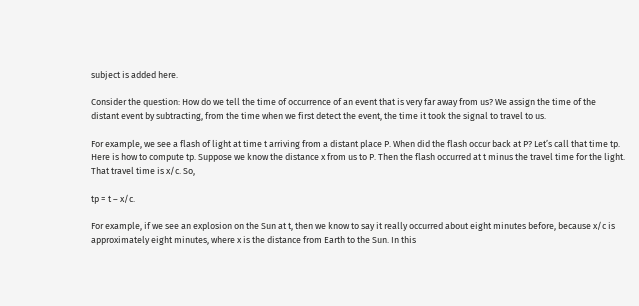subject is added here.

Consider the question: How do we tell the time of occurrence of an event that is very far away from us? We assign the time of the distant event by subtracting, from the time when we first detect the event, the time it took the signal to travel to us.

For example, we see a flash of light at time t arriving from a distant place P. When did the flash occur back at P? Let’s call that time tp. Here is how to compute tp. Suppose we know the distance x from us to P. Then the flash occurred at t minus the travel time for the light. That travel time is x/c. So,

tp = t – x/c.

For example, if we see an explosion on the Sun at t, then we know to say it really occurred about eight minutes before, because x/c is approximately eight minutes, where x is the distance from Earth to the Sun. In this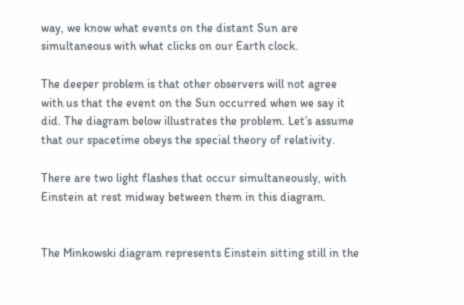way, we know what events on the distant Sun are simultaneous with what clicks on our Earth clock.

The deeper problem is that other observers will not agree with us that the event on the Sun occurred when we say it did. The diagram below illustrates the problem. Let’s assume that our spacetime obeys the special theory of relativity.

There are two light flashes that occur simultaneously, with Einstein at rest midway between them in this diagram.


The Minkowski diagram represents Einstein sitting still in the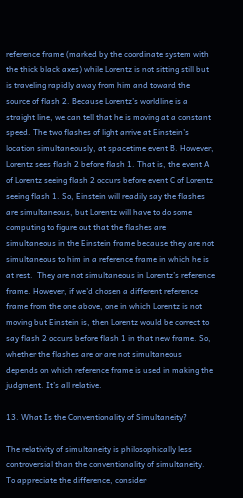reference frame (marked by the coordinate system with the thick black axes) while Lorentz is not sitting still but is traveling rapidly away from him and toward the source of flash 2. Because Lorentz’s worldline is a straight line, we can tell that he is moving at a constant speed. The two flashes of light arrive at Einstein’s location simultaneously, at spacetime event B. However, Lorentz sees flash 2 before flash 1. That is, the event A of Lorentz seeing flash 2 occurs before event C of Lorentz seeing flash 1. So, Einstein will readily say the flashes are simultaneous, but Lorentz will have to do some computing to figure out that the flashes are simultaneous in the Einstein frame because they are not simultaneous to him in a reference frame in which he is at rest.  They are not simultaneous in Lorentz’s reference frame. However, if we’d chosen a different reference frame from the one above, one in which Lorentz is not moving but Einstein is, then Lorentz would be correct to say flash 2 occurs before flash 1 in that new frame. So, whether the flashes are or are not simultaneous depends on which reference frame is used in making the judgment. It’s all relative.

13. What Is the Conventionality of Simultaneity?

The relativity of simultaneity is philosophically less controversial than the conventionality of simultaneity. To appreciate the difference, consider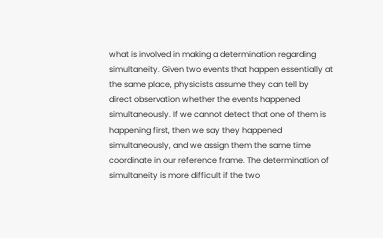what is involved in making a determination regarding simultaneity. Given two events that happen essentially at the same place, physicists assume they can tell by direct observation whether the events happened simultaneously. If we cannot detect that one of them is happening first, then we say they happened simultaneously, and we assign them the same time coordinate in our reference frame. The determination of simultaneity is more difficult if the two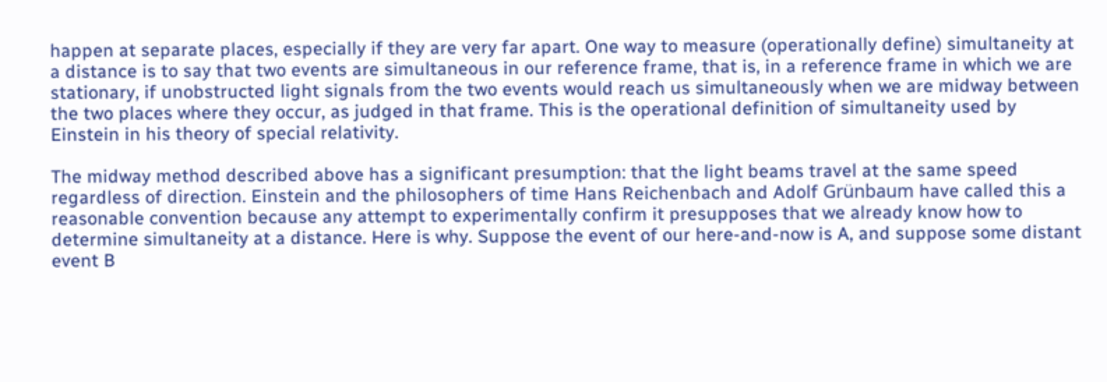happen at separate places, especially if they are very far apart. One way to measure (operationally define) simultaneity at a distance is to say that two events are simultaneous in our reference frame, that is, in a reference frame in which we are stationary, if unobstructed light signals from the two events would reach us simultaneously when we are midway between the two places where they occur, as judged in that frame. This is the operational definition of simultaneity used by Einstein in his theory of special relativity.

The midway method described above has a significant presumption: that the light beams travel at the same speed regardless of direction. Einstein and the philosophers of time Hans Reichenbach and Adolf Grünbaum have called this a reasonable convention because any attempt to experimentally confirm it presupposes that we already know how to determine simultaneity at a distance. Here is why. Suppose the event of our here-and-now is A, and suppose some distant event B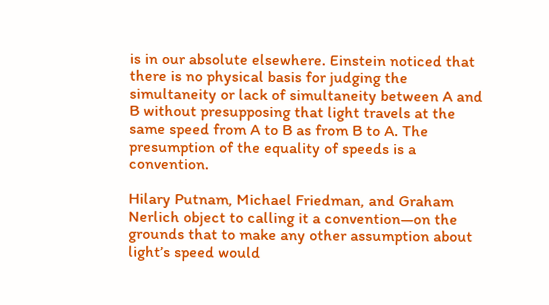is in our absolute elsewhere. Einstein noticed that there is no physical basis for judging the simultaneity or lack of simultaneity between A and B without presupposing that light travels at the same speed from A to B as from B to A. The presumption of the equality of speeds is a convention.

Hilary Putnam, Michael Friedman, and Graham Nerlich object to calling it a convention—on the grounds that to make any other assumption about light’s speed would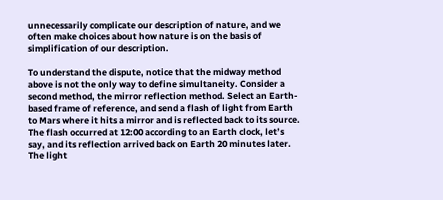unnecessarily complicate our description of nature, and we often make choices about how nature is on the basis of simplification of our description.

To understand the dispute, notice that the midway method above is not the only way to define simultaneity. Consider a second method, the mirror reflection method. Select an Earth-based frame of reference, and send a flash of light from Earth to Mars where it hits a mirror and is reflected back to its source. The flash occurred at 12:00 according to an Earth clock, let’s say, and its reflection arrived back on Earth 20 minutes later. The light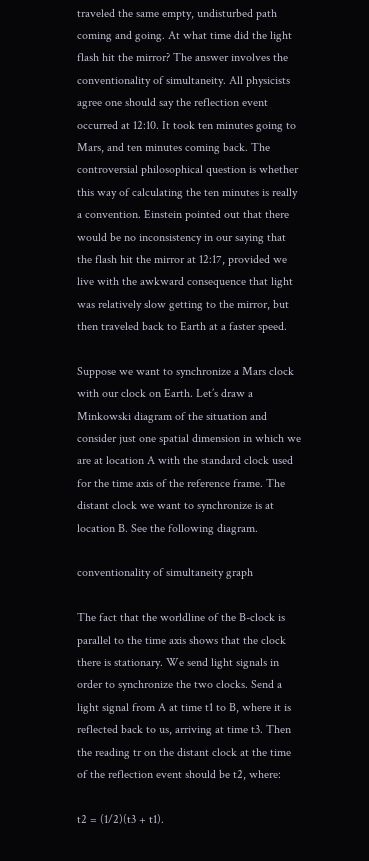traveled the same empty, undisturbed path coming and going. At what time did the light flash hit the mirror? The answer involves the conventionality of simultaneity. All physicists agree one should say the reflection event occurred at 12:10. It took ten minutes going to Mars, and ten minutes coming back. The controversial philosophical question is whether this way of calculating the ten minutes is really a convention. Einstein pointed out that there would be no inconsistency in our saying that the flash hit the mirror at 12:17, provided we live with the awkward consequence that light was relatively slow getting to the mirror, but then traveled back to Earth at a faster speed.

Suppose we want to synchronize a Mars clock with our clock on Earth. Let’s draw a Minkowski diagram of the situation and consider just one spatial dimension in which we are at location A with the standard clock used for the time axis of the reference frame. The distant clock we want to synchronize is at location B. See the following diagram.

conventionality of simultaneity graph

The fact that the worldline of the B-clock is parallel to the time axis shows that the clock there is stationary. We send light signals in order to synchronize the two clocks. Send a light signal from A at time t1 to B, where it is reflected back to us, arriving at time t3. Then the reading tr on the distant clock at the time of the reflection event should be t2, where:

t2 = (1/2)(t3 + t1).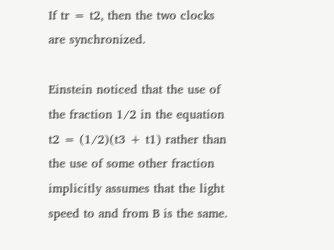If tr = t2, then the two clocks are synchronized.

Einstein noticed that the use of the fraction 1/2 in the equation t2 = (1/2)(t3 + t1) rather than the use of some other fraction implicitly assumes that the light speed to and from B is the same.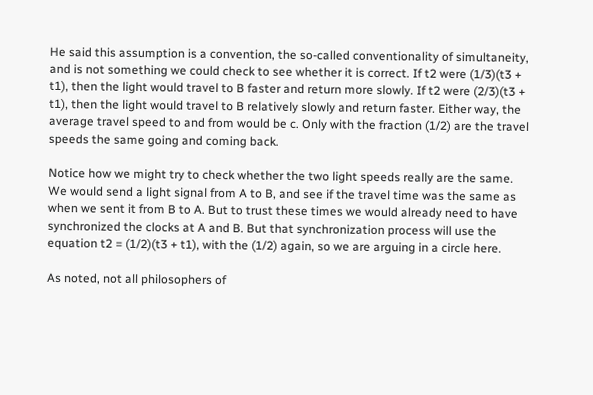He said this assumption is a convention, the so-called conventionality of simultaneity, and is not something we could check to see whether it is correct. If t2 were (1/3)(t3 + t1), then the light would travel to B faster and return more slowly. If t2 were (2/3)(t3 + t1), then the light would travel to B relatively slowly and return faster. Either way, the average travel speed to and from would be c. Only with the fraction (1/2) are the travel speeds the same going and coming back.

Notice how we might try to check whether the two light speeds really are the same. We would send a light signal from A to B, and see if the travel time was the same as when we sent it from B to A. But to trust these times we would already need to have synchronized the clocks at A and B. But that synchronization process will use the equation t2 = (1/2)(t3 + t1), with the (1/2) again, so we are arguing in a circle here.

As noted, not all philosophers of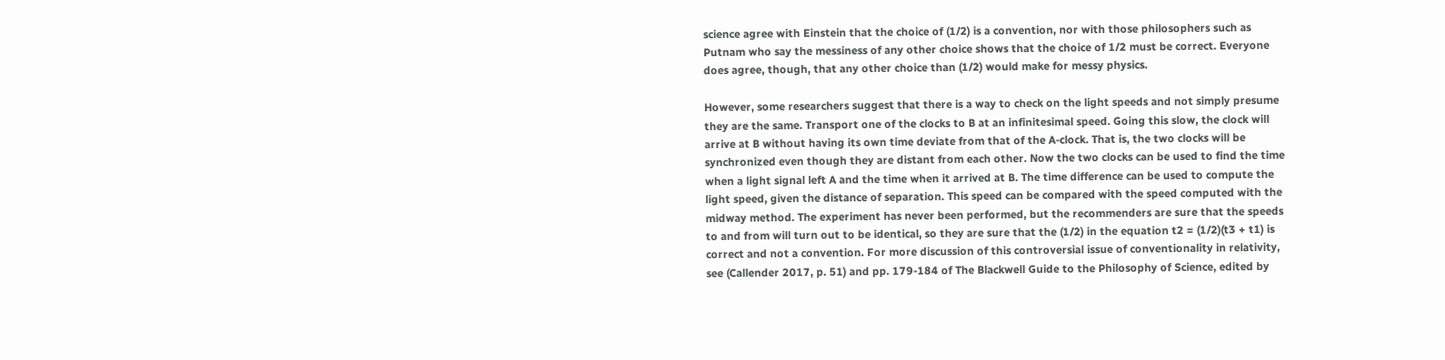science agree with Einstein that the choice of (1/2) is a convention, nor with those philosophers such as Putnam who say the messiness of any other choice shows that the choice of 1/2 must be correct. Everyone does agree, though, that any other choice than (1/2) would make for messy physics.

However, some researchers suggest that there is a way to check on the light speeds and not simply presume they are the same. Transport one of the clocks to B at an infinitesimal speed. Going this slow, the clock will arrive at B without having its own time deviate from that of the A-clock. That is, the two clocks will be synchronized even though they are distant from each other. Now the two clocks can be used to find the time when a light signal left A and the time when it arrived at B. The time difference can be used to compute the light speed, given the distance of separation. This speed can be compared with the speed computed with the midway method. The experiment has never been performed, but the recommenders are sure that the speeds to and from will turn out to be identical, so they are sure that the (1/2) in the equation t2 = (1/2)(t3 + t1) is correct and not a convention. For more discussion of this controversial issue of conventionality in relativity, see (Callender 2017, p. 51) and pp. 179-184 of The Blackwell Guide to the Philosophy of Science, edited by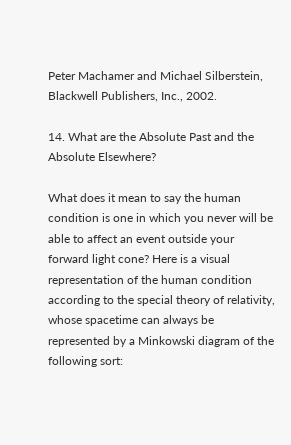Peter Machamer and Michael Silberstein, Blackwell Publishers, Inc., 2002.

14. What are the Absolute Past and the Absolute Elsewhere?

What does it mean to say the human condition is one in which you never will be able to affect an event outside your forward light cone? Here is a visual representation of the human condition according to the special theory of relativity, whose spacetime can always be represented by a Minkowski diagram of the following sort: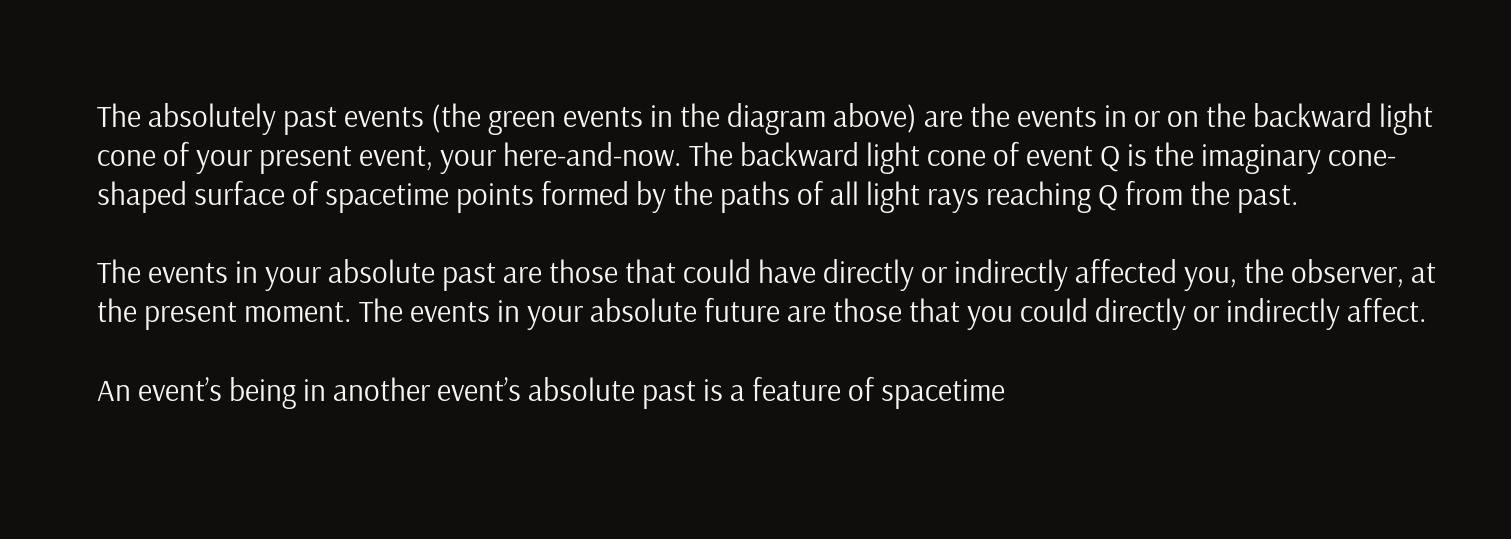The absolutely past events (the green events in the diagram above) are the events in or on the backward light cone of your present event, your here-and-now. The backward light cone of event Q is the imaginary cone-shaped surface of spacetime points formed by the paths of all light rays reaching Q from the past.

The events in your absolute past are those that could have directly or indirectly affected you, the observer, at the present moment. The events in your absolute future are those that you could directly or indirectly affect.

An event’s being in another event’s absolute past is a feature of spacetime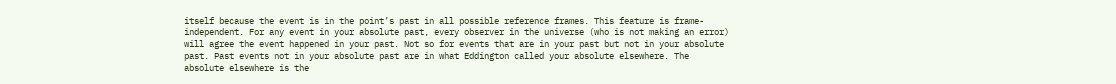itself because the event is in the point’s past in all possible reference frames. This feature is frame-independent. For any event in your absolute past, every observer in the universe (who is not making an error) will agree the event happened in your past. Not so for events that are in your past but not in your absolute past. Past events not in your absolute past are in what Eddington called your absolute elsewhere. The absolute elsewhere is the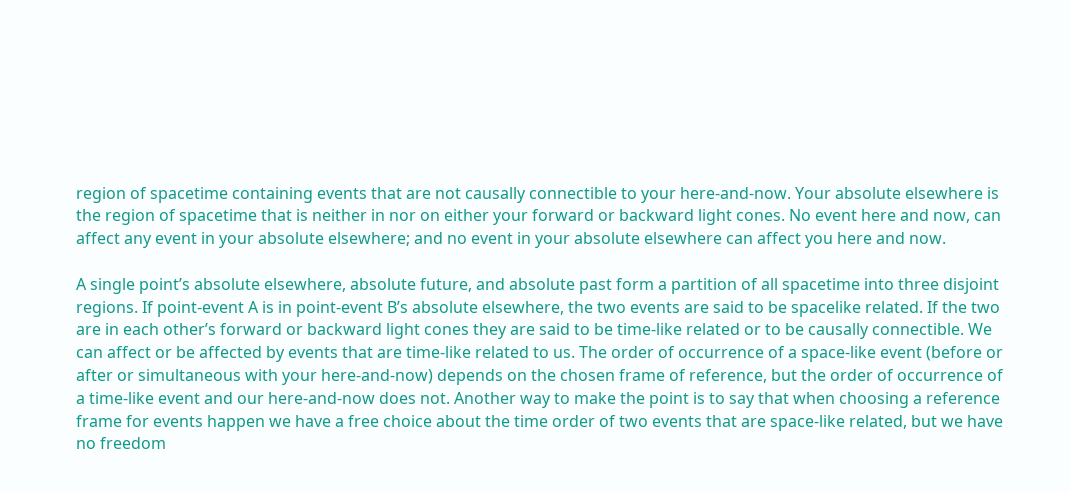region of spacetime containing events that are not causally connectible to your here-and-now. Your absolute elsewhere is the region of spacetime that is neither in nor on either your forward or backward light cones. No event here and now, can affect any event in your absolute elsewhere; and no event in your absolute elsewhere can affect you here and now.

A single point’s absolute elsewhere, absolute future, and absolute past form a partition of all spacetime into three disjoint regions. If point-event A is in point-event B’s absolute elsewhere, the two events are said to be spacelike related. If the two are in each other’s forward or backward light cones they are said to be time-like related or to be causally connectible. We can affect or be affected by events that are time-like related to us. The order of occurrence of a space-like event (before or after or simultaneous with your here-and-now) depends on the chosen frame of reference, but the order of occurrence of a time-like event and our here-and-now does not. Another way to make the point is to say that when choosing a reference frame for events happen we have a free choice about the time order of two events that are space-like related, but we have no freedom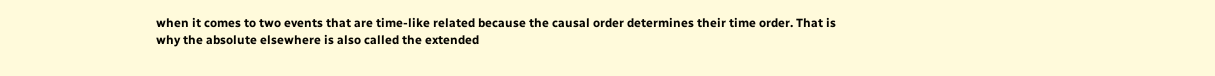when it comes to two events that are time-like related because the causal order determines their time order. That is why the absolute elsewhere is also called the extended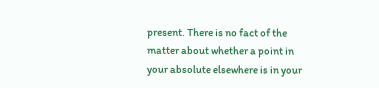present. There is no fact of the matter about whether a point in your absolute elsewhere is in your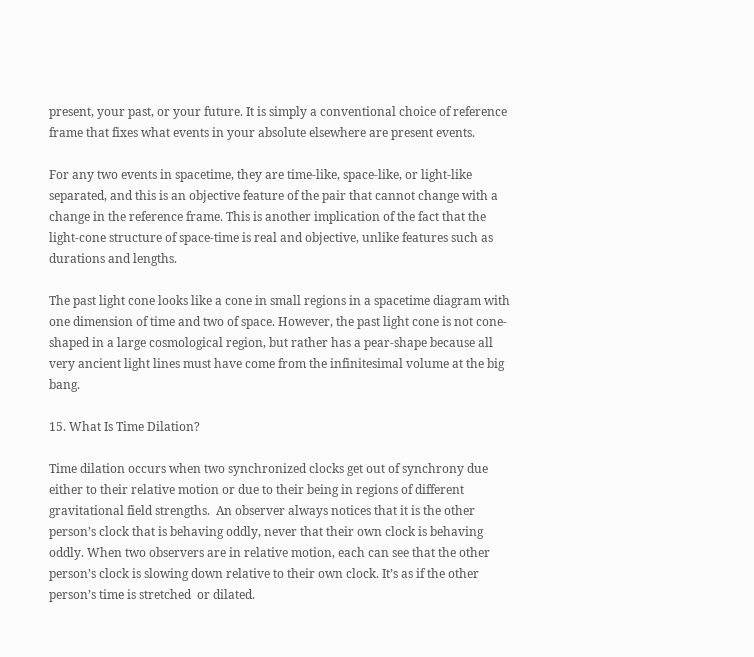present, your past, or your future. It is simply a conventional choice of reference frame that fixes what events in your absolute elsewhere are present events.

For any two events in spacetime, they are time-like, space-like, or light-like separated, and this is an objective feature of the pair that cannot change with a change in the reference frame. This is another implication of the fact that the light-cone structure of space-time is real and objective, unlike features such as durations and lengths.

The past light cone looks like a cone in small regions in a spacetime diagram with one dimension of time and two of space. However, the past light cone is not cone-shaped in a large cosmological region, but rather has a pear-shape because all very ancient light lines must have come from the infinitesimal volume at the big bang.

15. What Is Time Dilation?

Time dilation occurs when two synchronized clocks get out of synchrony due either to their relative motion or due to their being in regions of different gravitational field strengths.  An observer always notices that it is the other person’s clock that is behaving oddly, never that their own clock is behaving oddly. When two observers are in relative motion, each can see that the other person’s clock is slowing down relative to their own clock. It’s as if the other person’s time is stretched  or dilated.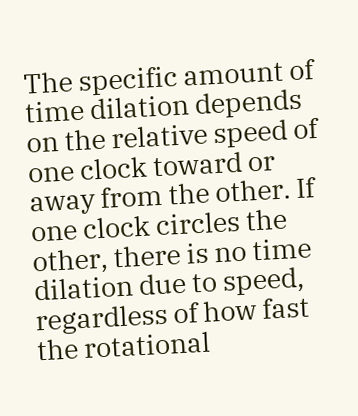The specific amount of time dilation depends on the relative speed of one clock toward or away from the other. If one clock circles the other, there is no time dilation due to speed, regardless of how fast the rotational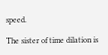speed.

The sister of time dilation is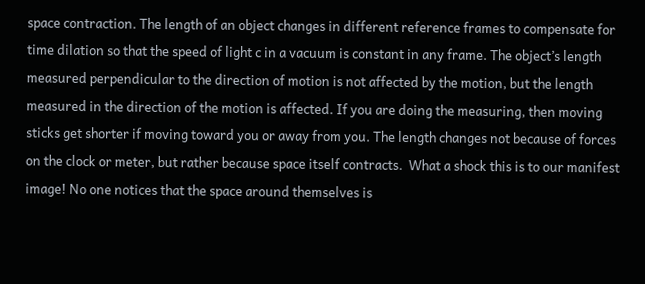space contraction. The length of an object changes in different reference frames to compensate for time dilation so that the speed of light c in a vacuum is constant in any frame. The object’s length measured perpendicular to the direction of motion is not affected by the motion, but the length measured in the direction of the motion is affected. If you are doing the measuring, then moving sticks get shorter if moving toward you or away from you. The length changes not because of forces on the clock or meter, but rather because space itself contracts.  What a shock this is to our manifest image! No one notices that the space around themselves is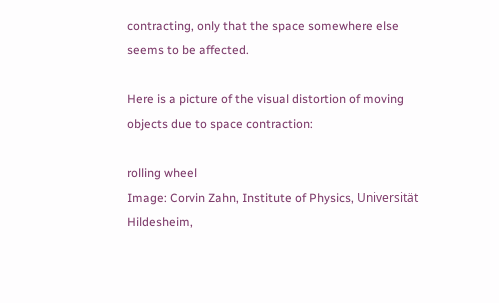contracting, only that the space somewhere else seems to be affected.

Here is a picture of the visual distortion of moving objects due to space contraction:

rolling wheel
Image: Corvin Zahn, Institute of Physics, Universität Hildesheim,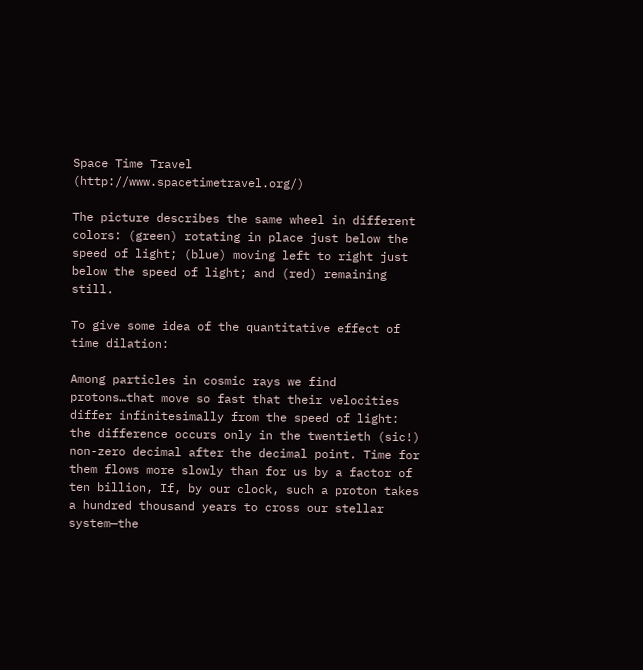Space Time Travel (http://www.spacetimetravel.org/)

The picture describes the same wheel in different colors: (green) rotating in place just below the speed of light; (blue) moving left to right just below the speed of light; and (red) remaining still.

To give some idea of the quantitative effect of time dilation:

Among particles in cosmic rays we find protons…that move so fast that their velocities differ infinitesimally from the speed of light: the difference occurs only in the twentieth (sic!) non-zero decimal after the decimal point. Time for them flows more slowly than for us by a factor of ten billion, If, by our clock, such a proton takes a hundred thousand years to cross our stellar system—the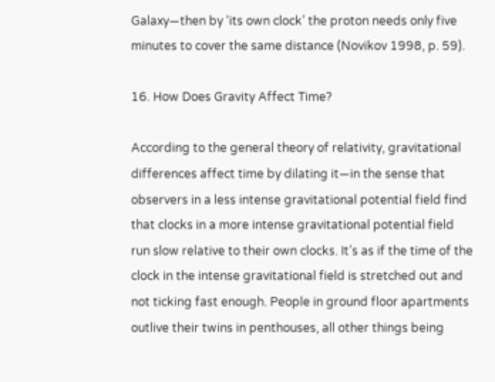Galaxy—then by ‘its own clock’ the proton needs only five minutes to cover the same distance (Novikov 1998, p. 59).

16. How Does Gravity Affect Time?

According to the general theory of relativity, gravitational differences affect time by dilating it—in the sense that observers in a less intense gravitational potential field find that clocks in a more intense gravitational potential field run slow relative to their own clocks. It’s as if the time of the clock in the intense gravitational field is stretched out and not ticking fast enough. People in ground floor apartments outlive their twins in penthouses, all other things being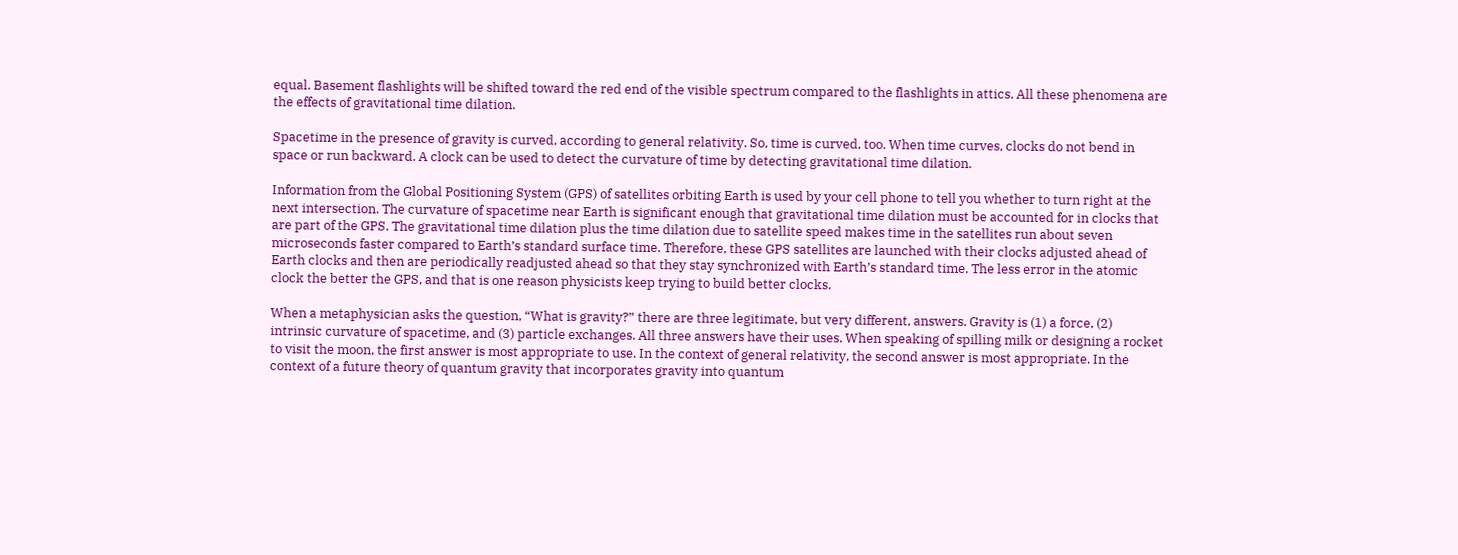equal. Basement flashlights will be shifted toward the red end of the visible spectrum compared to the flashlights in attics. All these phenomena are the effects of gravitational time dilation.

Spacetime in the presence of gravity is curved, according to general relativity. So, time is curved, too. When time curves, clocks do not bend in space or run backward. A clock can be used to detect the curvature of time by detecting gravitational time dilation.

Information from the Global Positioning System (GPS) of satellites orbiting Earth is used by your cell phone to tell you whether to turn right at the next intersection. The curvature of spacetime near Earth is significant enough that gravitational time dilation must be accounted for in clocks that are part of the GPS. The gravitational time dilation plus the time dilation due to satellite speed makes time in the satellites run about seven microseconds faster compared to Earth’s standard surface time. Therefore, these GPS satellites are launched with their clocks adjusted ahead of Earth clocks and then are periodically readjusted ahead so that they stay synchronized with Earth’s standard time. The less error in the atomic clock the better the GPS, and that is one reason physicists keep trying to build better clocks.

When a metaphysician asks the question, “What is gravity?” there are three legitimate, but very different, answers. Gravity is (1) a force, (2) intrinsic curvature of spacetime, and (3) particle exchanges. All three answers have their uses. When speaking of spilling milk or designing a rocket to visit the moon, the first answer is most appropriate to use. In the context of general relativity, the second answer is most appropriate. In the context of a future theory of quantum gravity that incorporates gravity into quantum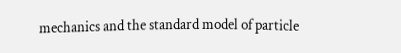mechanics and the standard model of particle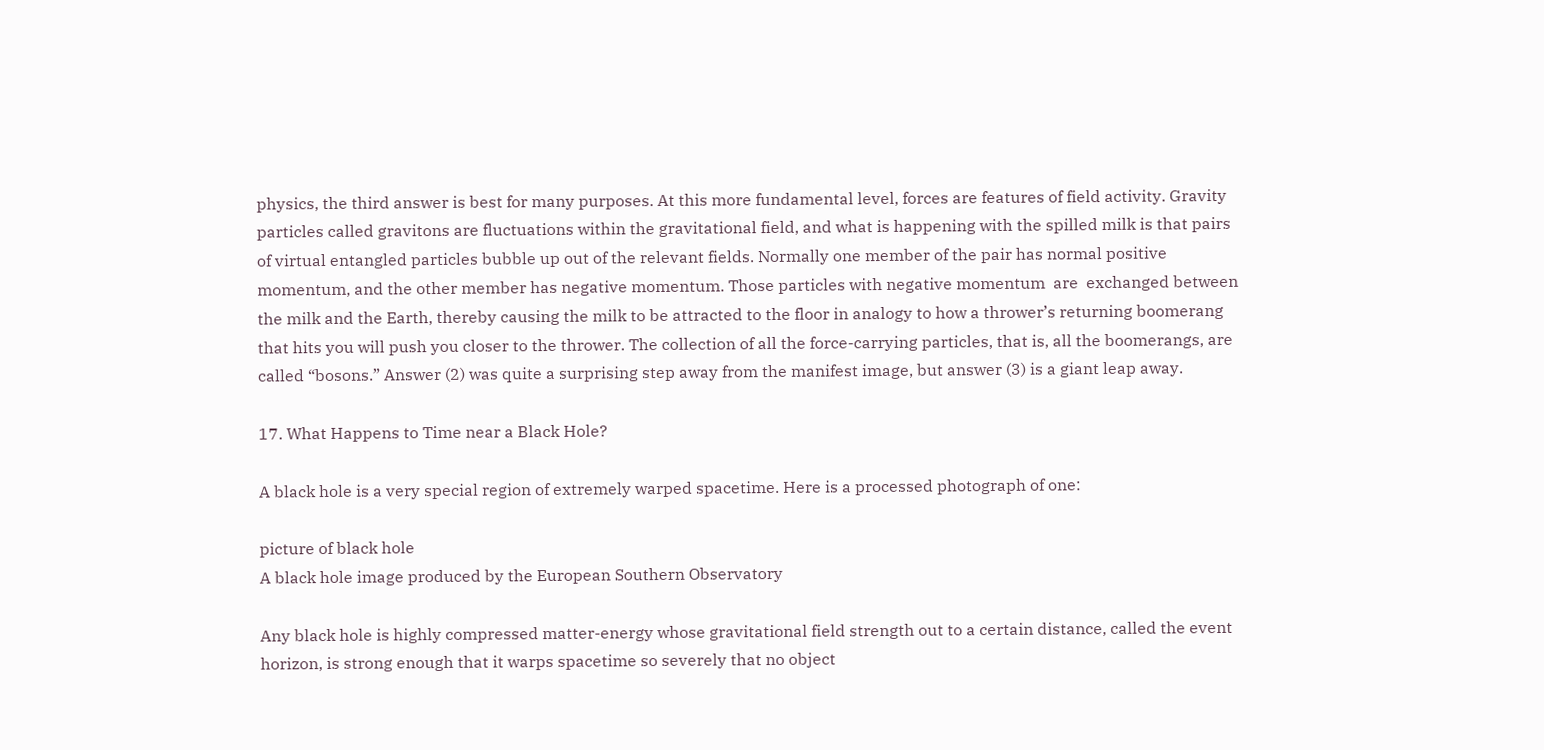physics, the third answer is best for many purposes. At this more fundamental level, forces are features of field activity. Gravity particles called gravitons are fluctuations within the gravitational field, and what is happening with the spilled milk is that pairs of virtual entangled particles bubble up out of the relevant fields. Normally one member of the pair has normal positive momentum, and the other member has negative momentum. Those particles with negative momentum  are  exchanged between the milk and the Earth, thereby causing the milk to be attracted to the floor in analogy to how a thrower’s returning boomerang that hits you will push you closer to the thrower. The collection of all the force-carrying particles, that is, all the boomerangs, are called “bosons.” Answer (2) was quite a surprising step away from the manifest image, but answer (3) is a giant leap away.

17. What Happens to Time near a Black Hole?

A black hole is a very special region of extremely warped spacetime. Here is a processed photograph of one:

picture of black hole
A black hole image produced by the European Southern Observatory

Any black hole is highly compressed matter-energy whose gravitational field strength out to a certain distance, called the event horizon, is strong enough that it warps spacetime so severely that no object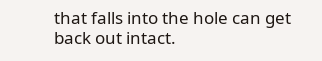that falls into the hole can get back out intact.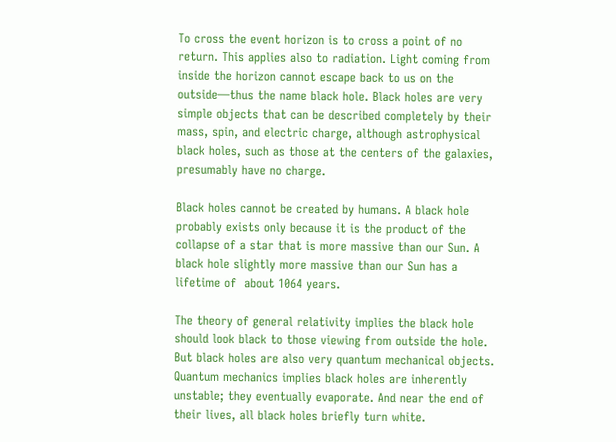To cross the event horizon is to cross a point of no return. This applies also to radiation. Light coming from inside the horizon cannot escape back to us on the outside—thus the name black hole. Black holes are very simple objects that can be described completely by their mass, spin, and electric charge, although astrophysical black holes, such as those at the centers of the galaxies, presumably have no charge.

Black holes cannot be created by humans. A black hole probably exists only because it is the product of the collapse of a star that is more massive than our Sun. A black hole slightly more massive than our Sun has a lifetime of  about 1064 years.

The theory of general relativity implies the black hole should look black to those viewing from outside the hole. But black holes are also very quantum mechanical objects. Quantum mechanics implies black holes are inherently unstable; they eventually evaporate. And near the end of their lives, all black holes briefly turn white.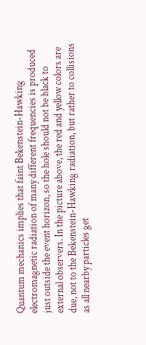Quantum mechanics implies that faint Bekenstein-Hawking electromagnetic radiation of many different frequencies is produced just outside the event horizon, so the hole should not be black to external observers. In the picture above, the red and yellow colors are due, not to the Bekenstein-Hawking radiation, but rather to collisions as all nearby particles get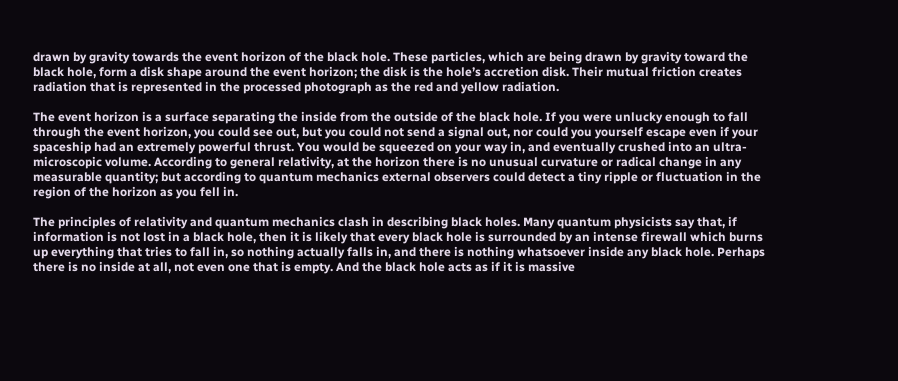drawn by gravity towards the event horizon of the black hole. These particles, which are being drawn by gravity toward the black hole, form a disk shape around the event horizon; the disk is the hole’s accretion disk. Their mutual friction creates radiation that is represented in the processed photograph as the red and yellow radiation.

The event horizon is a surface separating the inside from the outside of the black hole. If you were unlucky enough to fall through the event horizon, you could see out, but you could not send a signal out, nor could you yourself escape even if your spaceship had an extremely powerful thrust. You would be squeezed on your way in, and eventually crushed into an ultra-microscopic volume. According to general relativity, at the horizon there is no unusual curvature or radical change in any measurable quantity; but according to quantum mechanics external observers could detect a tiny ripple or fluctuation in the region of the horizon as you fell in.

The principles of relativity and quantum mechanics clash in describing black holes. Many quantum physicists say that, if information is not lost in a black hole, then it is likely that every black hole is surrounded by an intense firewall which burns up everything that tries to fall in, so nothing actually falls in, and there is nothing whatsoever inside any black hole. Perhaps there is no inside at all, not even one that is empty. And the black hole acts as if it is massive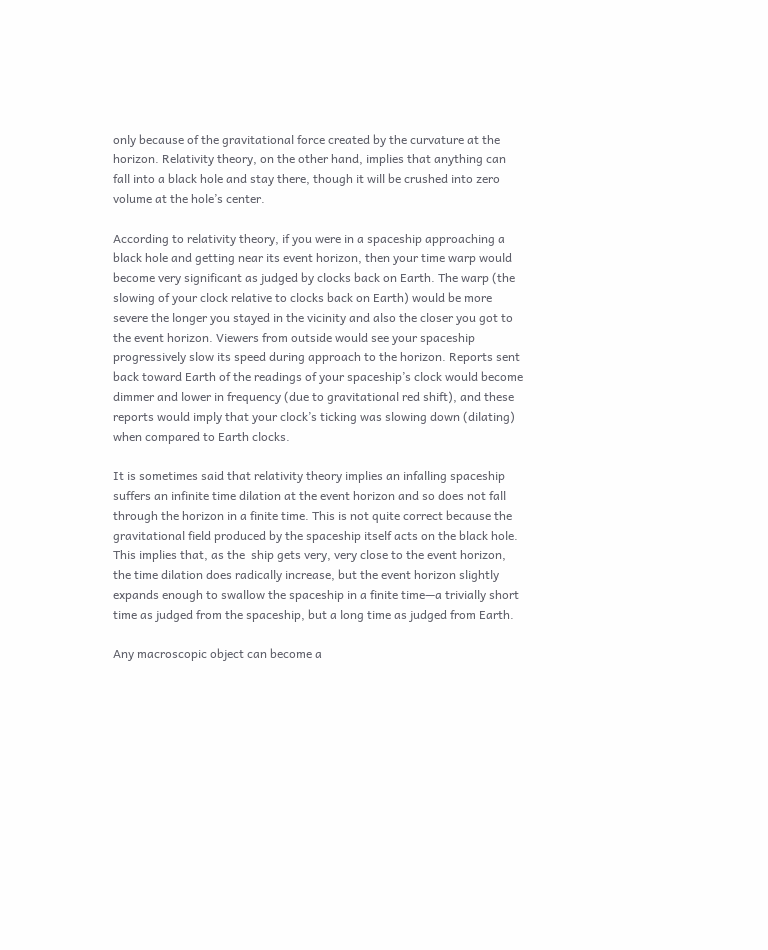only because of the gravitational force created by the curvature at the horizon. Relativity theory, on the other hand, implies that anything can fall into a black hole and stay there, though it will be crushed into zero volume at the hole’s center.

According to relativity theory, if you were in a spaceship approaching a black hole and getting near its event horizon, then your time warp would become very significant as judged by clocks back on Earth. The warp (the slowing of your clock relative to clocks back on Earth) would be more severe the longer you stayed in the vicinity and also the closer you got to the event horizon. Viewers from outside would see your spaceship progressively slow its speed during approach to the horizon. Reports sent back toward Earth of the readings of your spaceship’s clock would become dimmer and lower in frequency (due to gravitational red shift), and these reports would imply that your clock’s ticking was slowing down (dilating) when compared to Earth clocks.

It is sometimes said that relativity theory implies an infalling spaceship suffers an infinite time dilation at the event horizon and so does not fall through the horizon in a finite time. This is not quite correct because the gravitational field produced by the spaceship itself acts on the black hole. This implies that, as the  ship gets very, very close to the event horizon, the time dilation does radically increase, but the event horizon slightly expands enough to swallow the spaceship in a finite time—a trivially short time as judged from the spaceship, but a long time as judged from Earth.

Any macroscopic object can become a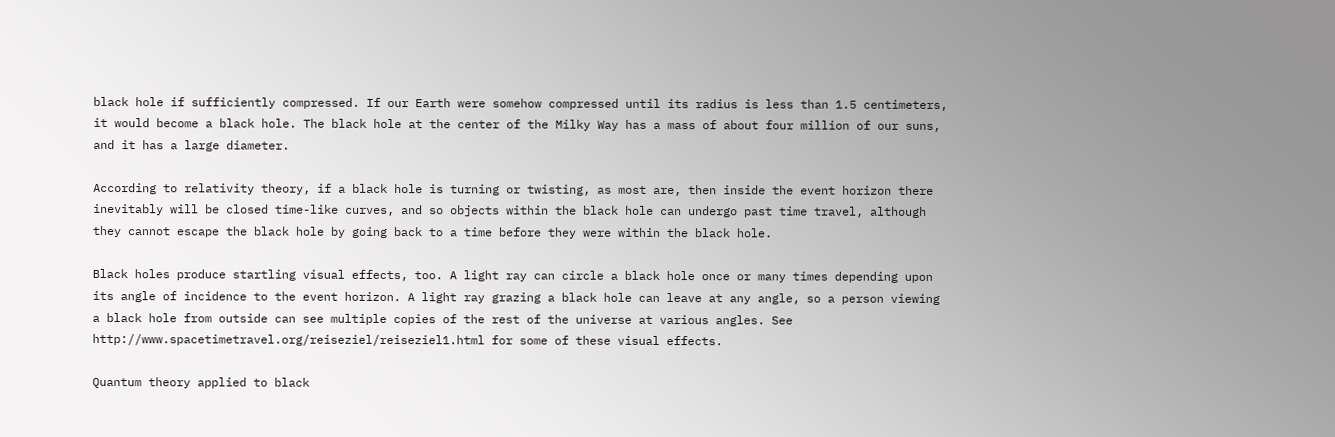black hole if sufficiently compressed. If our Earth were somehow compressed until its radius is less than 1.5 centimeters, it would become a black hole. The black hole at the center of the Milky Way has a mass of about four million of our suns, and it has a large diameter.

According to relativity theory, if a black hole is turning or twisting, as most are, then inside the event horizon there inevitably will be closed time-like curves, and so objects within the black hole can undergo past time travel, although they cannot escape the black hole by going back to a time before they were within the black hole.

Black holes produce startling visual effects, too. A light ray can circle a black hole once or many times depending upon its angle of incidence to the event horizon. A light ray grazing a black hole can leave at any angle, so a person viewing a black hole from outside can see multiple copies of the rest of the universe at various angles. See http://www.spacetimetravel.org/reiseziel/reiseziel1.html for some of these visual effects.

Quantum theory applied to black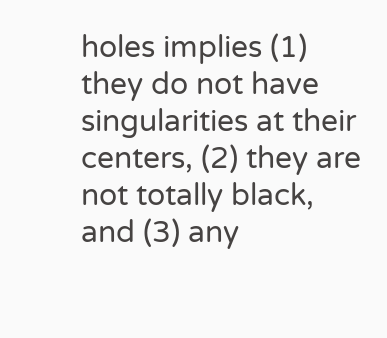holes implies (1) they do not have singularities at their centers, (2) they are not totally black, and (3) any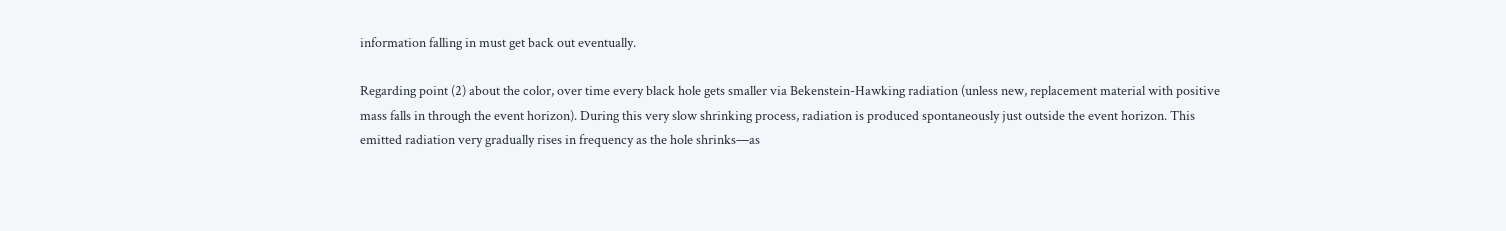information falling in must get back out eventually.

Regarding point (2) about the color, over time every black hole gets smaller via Bekenstein-Hawking radiation (unless new, replacement material with positive mass falls in through the event horizon). During this very slow shrinking process, radiation is produced spontaneously just outside the event horizon. This emitted radiation very gradually rises in frequency as the hole shrinks—as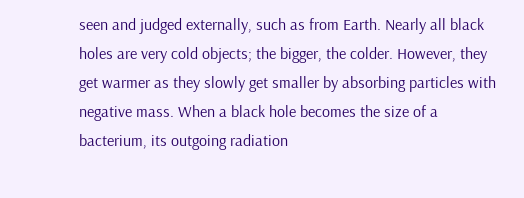seen and judged externally, such as from Earth. Nearly all black holes are very cold objects; the bigger, the colder. However, they get warmer as they slowly get smaller by absorbing particles with negative mass. When a black hole becomes the size of a bacterium, its outgoing radiation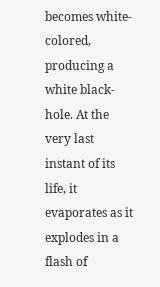becomes white-colored, producing a white black-hole. At the very last instant of its life, it evaporates as it explodes in a flash of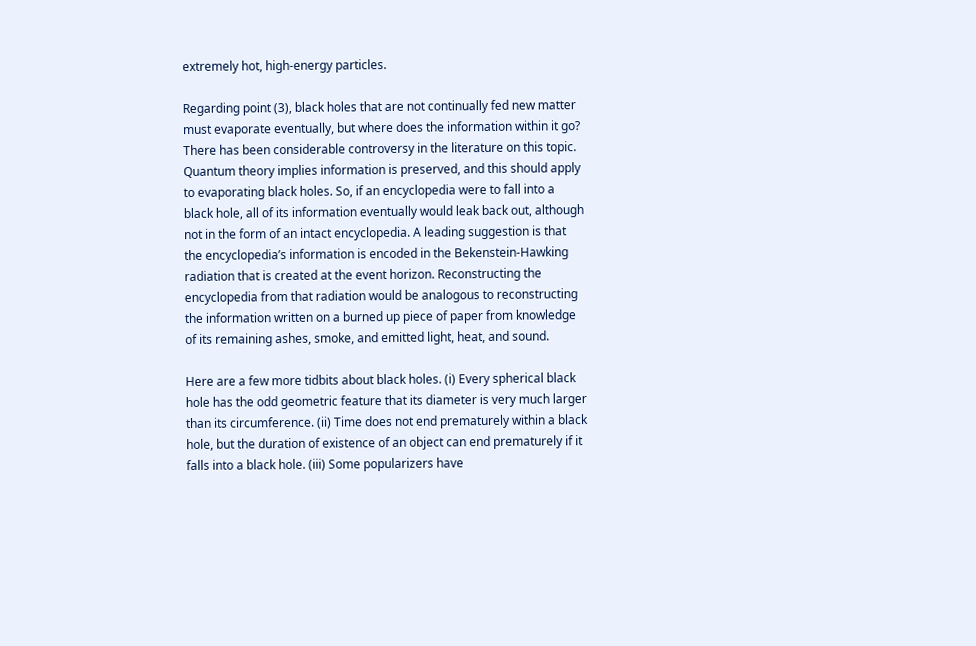extremely hot, high-energy particles.

Regarding point (3), black holes that are not continually fed new matter must evaporate eventually, but where does the information within it go? There has been considerable controversy in the literature on this topic. Quantum theory implies information is preserved, and this should apply to evaporating black holes. So, if an encyclopedia were to fall into a black hole, all of its information eventually would leak back out, although not in the form of an intact encyclopedia. A leading suggestion is that the encyclopedia’s information is encoded in the Bekenstein-Hawking radiation that is created at the event horizon. Reconstructing the encyclopedia from that radiation would be analogous to reconstructing the information written on a burned up piece of paper from knowledge of its remaining ashes, smoke, and emitted light, heat, and sound.

Here are a few more tidbits about black holes. (i) Every spherical black hole has the odd geometric feature that its diameter is very much larger than its circumference. (ii) Time does not end prematurely within a black hole, but the duration of existence of an object can end prematurely if it falls into a black hole. (iii) Some popularizers have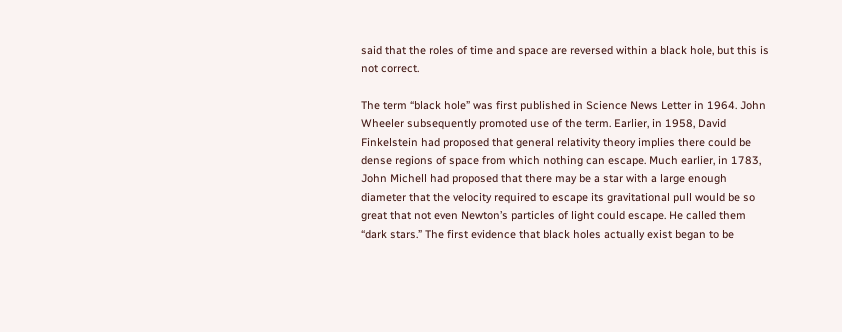said that the roles of time and space are reversed within a black hole, but this is not correct.

The term “black hole” was first published in Science News Letter in 1964. John Wheeler subsequently promoted use of the term. Earlier, in 1958, David Finkelstein had proposed that general relativity theory implies there could be dense regions of space from which nothing can escape. Much earlier, in 1783, John Michell had proposed that there may be a star with a large enough diameter that the velocity required to escape its gravitational pull would be so great that not even Newton’s particles of light could escape. He called them “dark stars.” The first evidence that black holes actually exist began to be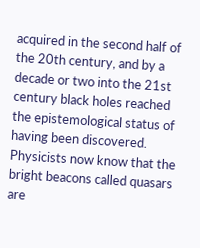acquired in the second half of the 20th century, and by a decade or two into the 21st century black holes reached the epistemological status of having been discovered. Physicists now know that the bright beacons called quasars are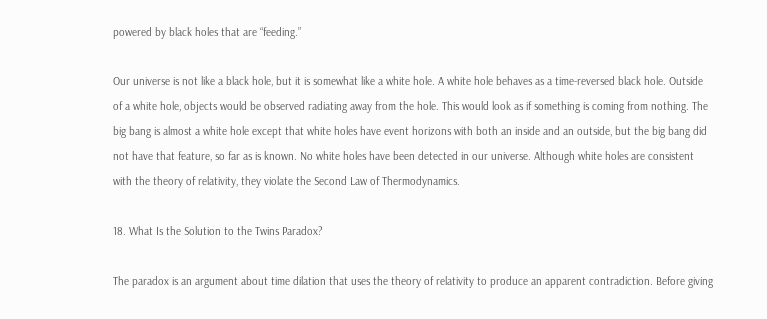powered by black holes that are “feeding.”

Our universe is not like a black hole, but it is somewhat like a white hole. A white hole behaves as a time-reversed black hole. Outside of a white hole, objects would be observed radiating away from the hole. This would look as if something is coming from nothing. The big bang is almost a white hole except that white holes have event horizons with both an inside and an outside, but the big bang did not have that feature, so far as is known. No white holes have been detected in our universe. Although white holes are consistent with the theory of relativity, they violate the Second Law of Thermodynamics.

18. What Is the Solution to the Twins Paradox?

The paradox is an argument about time dilation that uses the theory of relativity to produce an apparent contradiction. Before giving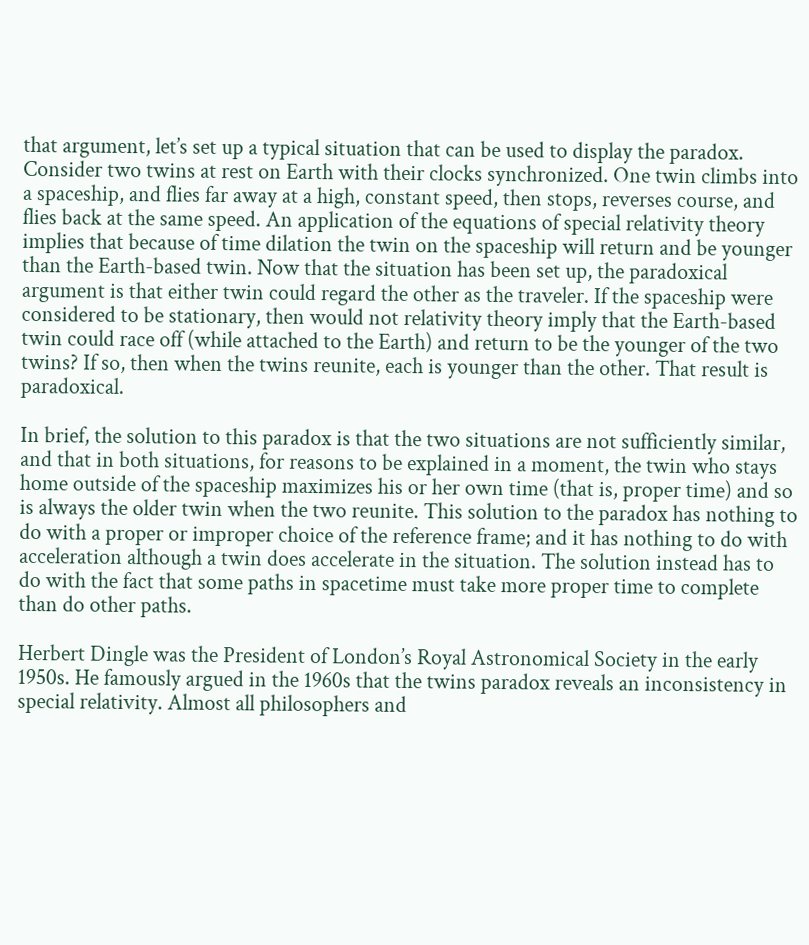that argument, let’s set up a typical situation that can be used to display the paradox. Consider two twins at rest on Earth with their clocks synchronized. One twin climbs into a spaceship, and flies far away at a high, constant speed, then stops, reverses course, and flies back at the same speed. An application of the equations of special relativity theory implies that because of time dilation the twin on the spaceship will return and be younger than the Earth-based twin. Now that the situation has been set up, the paradoxical argument is that either twin could regard the other as the traveler. If the spaceship were considered to be stationary, then would not relativity theory imply that the Earth-based twin could race off (while attached to the Earth) and return to be the younger of the two twins? If so, then when the twins reunite, each is younger than the other. That result is paradoxical.

In brief, the solution to this paradox is that the two situations are not sufficiently similar, and that in both situations, for reasons to be explained in a moment, the twin who stays home outside of the spaceship maximizes his or her own time (that is, proper time) and so is always the older twin when the two reunite. This solution to the paradox has nothing to do with a proper or improper choice of the reference frame; and it has nothing to do with acceleration although a twin does accelerate in the situation. The solution instead has to do with the fact that some paths in spacetime must take more proper time to complete than do other paths.

Herbert Dingle was the President of London’s Royal Astronomical Society in the early 1950s. He famously argued in the 1960s that the twins paradox reveals an inconsistency in special relativity. Almost all philosophers and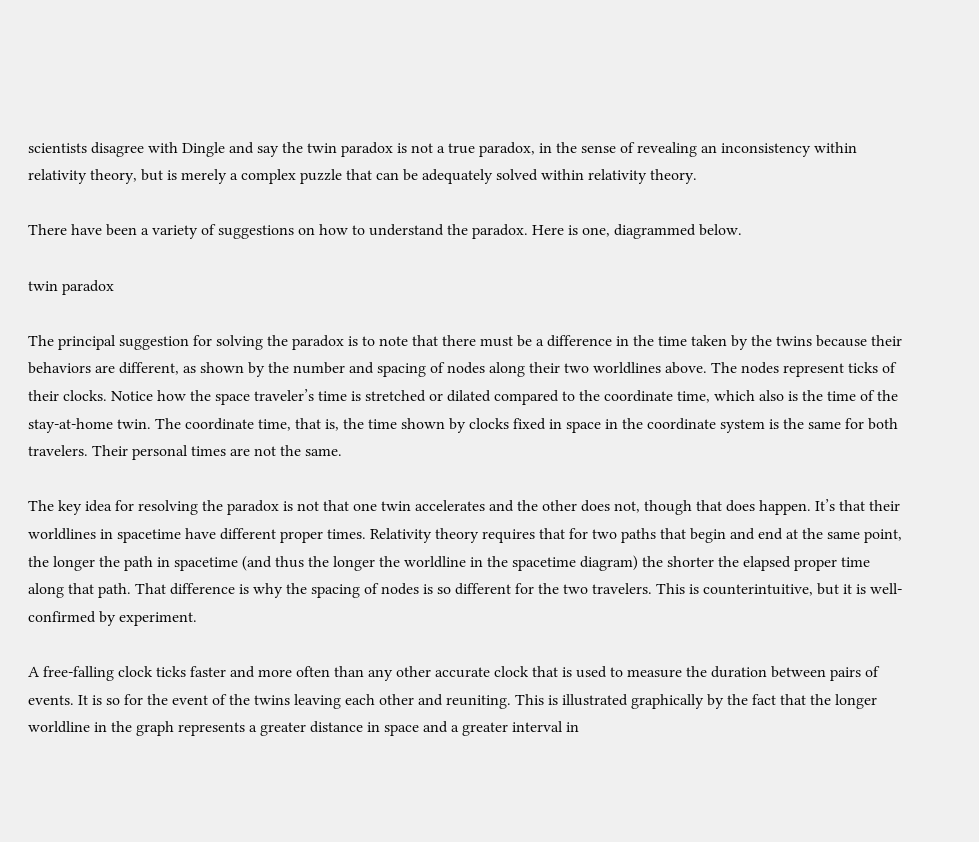scientists disagree with Dingle and say the twin paradox is not a true paradox, in the sense of revealing an inconsistency within relativity theory, but is merely a complex puzzle that can be adequately solved within relativity theory.

There have been a variety of suggestions on how to understand the paradox. Here is one, diagrammed below.

twin paradox

The principal suggestion for solving the paradox is to note that there must be a difference in the time taken by the twins because their behaviors are different, as shown by the number and spacing of nodes along their two worldlines above. The nodes represent ticks of their clocks. Notice how the space traveler’s time is stretched or dilated compared to the coordinate time, which also is the time of the stay-at-home twin. The coordinate time, that is, the time shown by clocks fixed in space in the coordinate system is the same for both travelers. Their personal times are not the same.

The key idea for resolving the paradox is not that one twin accelerates and the other does not, though that does happen. It’s that their worldlines in spacetime have different proper times. Relativity theory requires that for two paths that begin and end at the same point, the longer the path in spacetime (and thus the longer the worldline in the spacetime diagram) the shorter the elapsed proper time along that path. That difference is why the spacing of nodes is so different for the two travelers. This is counterintuitive, but it is well-confirmed by experiment.

A free-falling clock ticks faster and more often than any other accurate clock that is used to measure the duration between pairs of events. It is so for the event of the twins leaving each other and reuniting. This is illustrated graphically by the fact that the longer worldline in the graph represents a greater distance in space and a greater interval in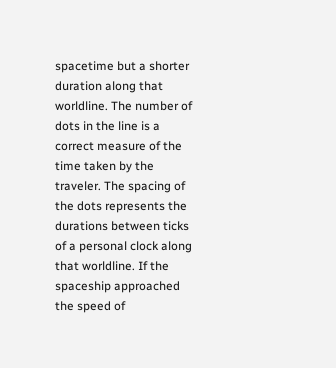spacetime but a shorter duration along that worldline. The number of dots in the line is a correct measure of the time taken by the traveler. The spacing of the dots represents the durations between ticks of a personal clock along that worldline. If the spaceship approached the speed of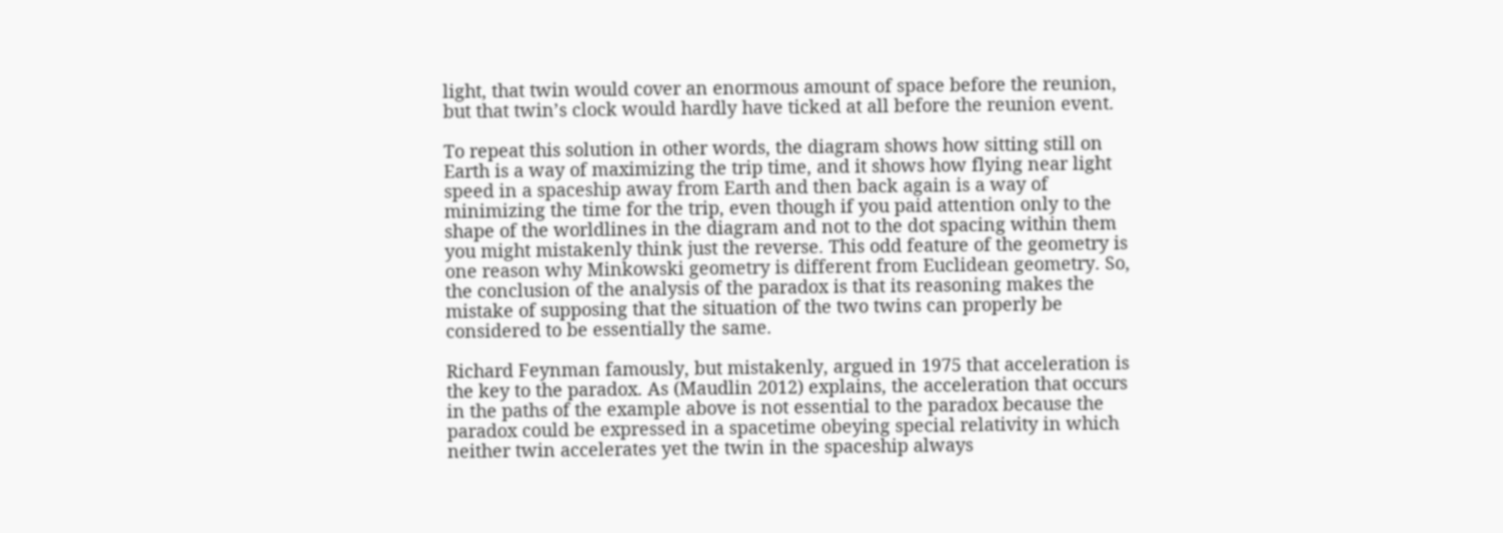light, that twin would cover an enormous amount of space before the reunion, but that twin’s clock would hardly have ticked at all before the reunion event.

To repeat this solution in other words, the diagram shows how sitting still on Earth is a way of maximizing the trip time, and it shows how flying near light speed in a spaceship away from Earth and then back again is a way of minimizing the time for the trip, even though if you paid attention only to the shape of the worldlines in the diagram and not to the dot spacing within them you might mistakenly think just the reverse. This odd feature of the geometry is one reason why Minkowski geometry is different from Euclidean geometry. So, the conclusion of the analysis of the paradox is that its reasoning makes the mistake of supposing that the situation of the two twins can properly be considered to be essentially the same.

Richard Feynman famously, but mistakenly, argued in 1975 that acceleration is the key to the paradox. As (Maudlin 2012) explains, the acceleration that occurs in the paths of the example above is not essential to the paradox because the paradox could be expressed in a spacetime obeying special relativity in which neither twin accelerates yet the twin in the spaceship always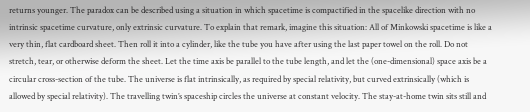returns younger. The paradox can be described using a situation in which spacetime is compactified in the spacelike direction with no intrinsic spacetime curvature, only extrinsic curvature. To explain that remark, imagine this situation: All of Minkowski spacetime is like a very thin, flat cardboard sheet. Then roll it into a cylinder, like the tube you have after using the last paper towel on the roll. Do not stretch, tear, or otherwise deform the sheet. Let the time axis be parallel to the tube length, and let the (one-dimensional) space axis be a circular cross-section of the tube. The universe is flat intrinsically, as required by special relativity, but curved extrinsically (which is allowed by special relativity). The travelling twin’s spaceship circles the universe at constant velocity. The stay-at-home twin sits still and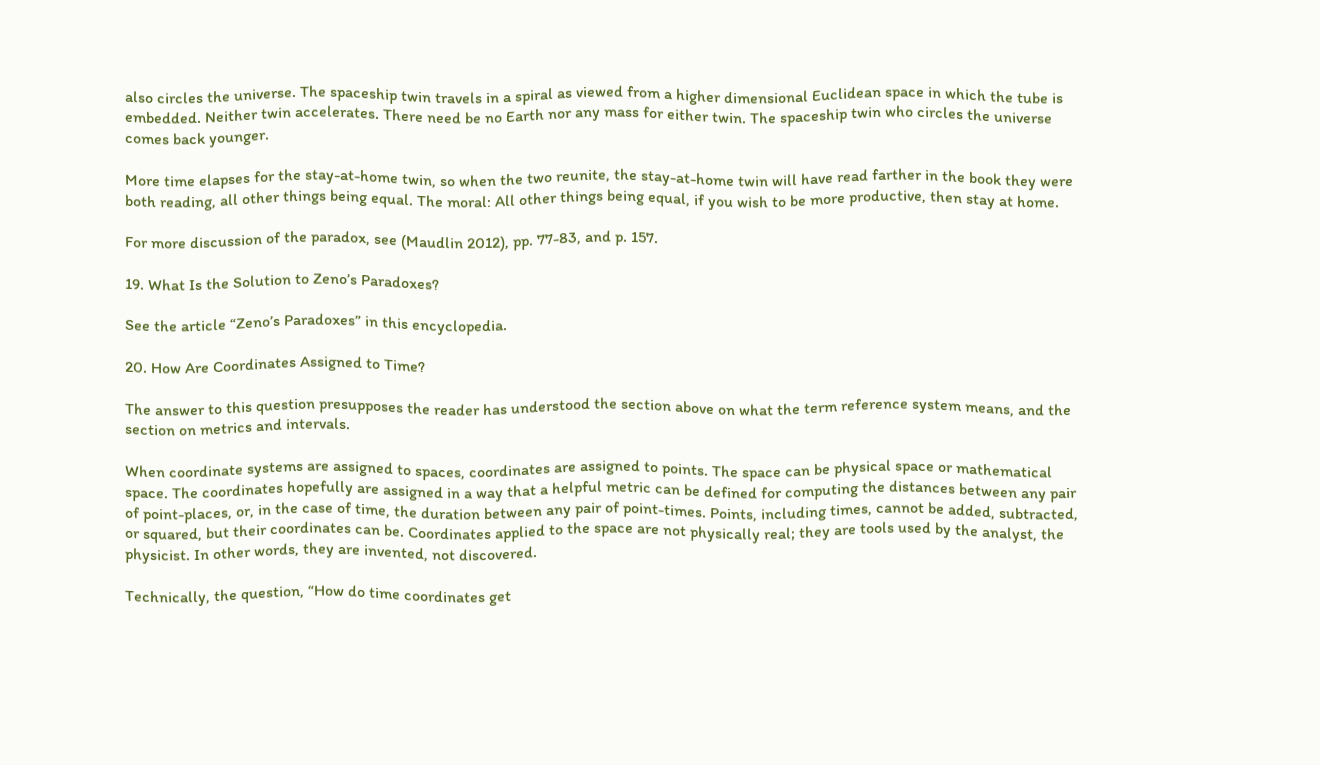also circles the universe. The spaceship twin travels in a spiral as viewed from a higher dimensional Euclidean space in which the tube is embedded. Neither twin accelerates. There need be no Earth nor any mass for either twin. The spaceship twin who circles the universe comes back younger.

More time elapses for the stay-at-home twin, so when the two reunite, the stay-at-home twin will have read farther in the book they were both reading, all other things being equal. The moral: All other things being equal, if you wish to be more productive, then stay at home.

For more discussion of the paradox, see (Maudlin 2012), pp. 77-83, and p. 157.

19. What Is the Solution to Zeno’s Paradoxes?

See the article “Zeno’s Paradoxes” in this encyclopedia.

20. How Are Coordinates Assigned to Time?

The answer to this question presupposes the reader has understood the section above on what the term reference system means, and the section on metrics and intervals.

When coordinate systems are assigned to spaces, coordinates are assigned to points. The space can be physical space or mathematical space. The coordinates hopefully are assigned in a way that a helpful metric can be defined for computing the distances between any pair of point-places, or, in the case of time, the duration between any pair of point-times. Points, including times, cannot be added, subtracted, or squared, but their coordinates can be. Coordinates applied to the space are not physically real; they are tools used by the analyst, the physicist. In other words, they are invented, not discovered.

Technically, the question, “How do time coordinates get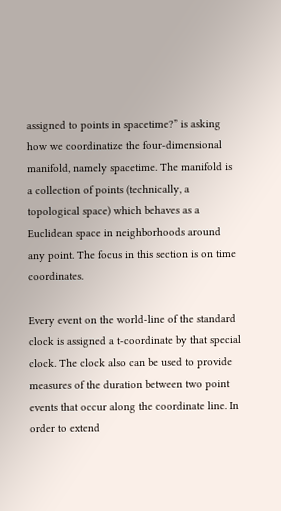assigned to points in spacetime?” is asking how we coordinatize the four-dimensional manifold, namely spacetime. The manifold is a collection of points (technically, a topological space) which behaves as a Euclidean space in neighborhoods around any point. The focus in this section is on time coordinates.

Every event on the world-line of the standard clock is assigned a t-coordinate by that special clock. The clock also can be used to provide measures of the duration between two point events that occur along the coordinate line. In order to extend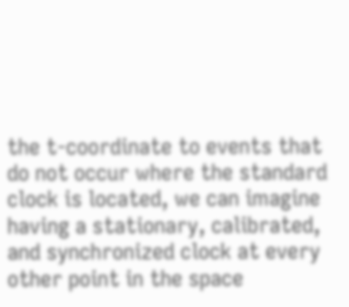the t-coordinate to events that do not occur where the standard clock is located, we can imagine having a stationary, calibrated, and synchronized clock at every other point in the space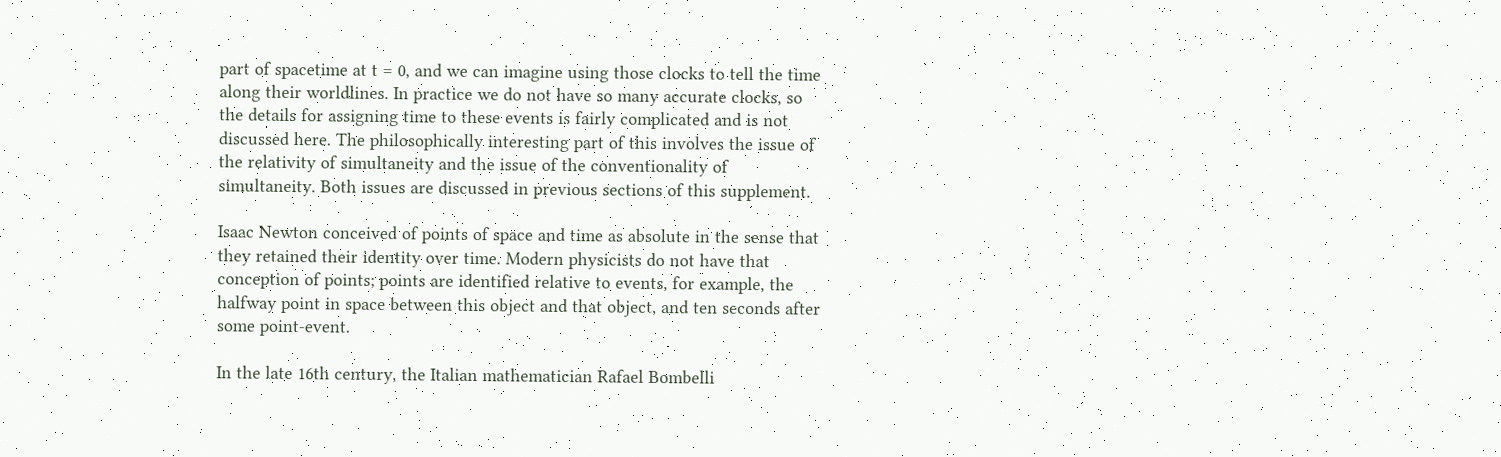part of spacetime at t = 0, and we can imagine using those clocks to tell the time along their worldlines. In practice we do not have so many accurate clocks, so the details for assigning time to these events is fairly complicated and is not discussed here. The philosophically interesting part of this involves the issue of the relativity of simultaneity and the issue of the conventionality of simultaneity. Both issues are discussed in previous sections of this supplement.

Isaac Newton conceived of points of space and time as absolute in the sense that they retained their identity over time. Modern physicists do not have that conception of points; points are identified relative to events, for example, the halfway point in space between this object and that object, and ten seconds after some point-event.

In the late 16th century, the Italian mathematician Rafael Bombelli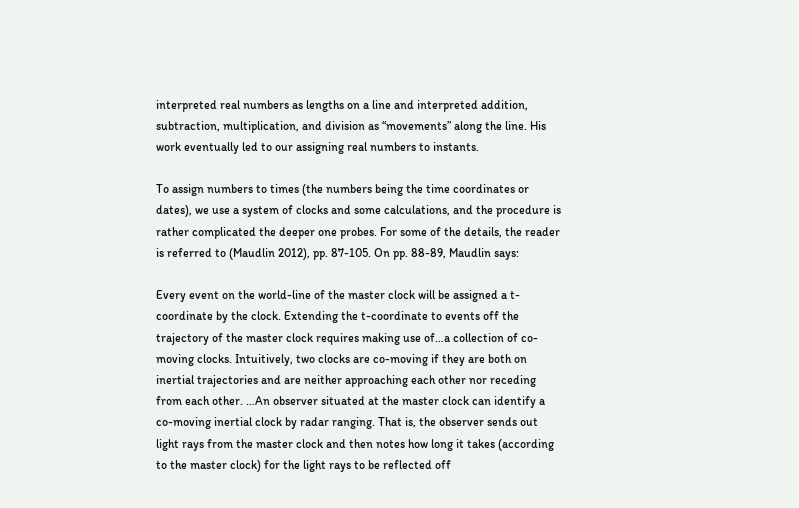interpreted real numbers as lengths on a line and interpreted addition, subtraction, multiplication, and division as “movements” along the line. His work eventually led to our assigning real numbers to instants.

To assign numbers to times (the numbers being the time coordinates or dates), we use a system of clocks and some calculations, and the procedure is rather complicated the deeper one probes. For some of the details, the reader is referred to (Maudlin 2012), pp. 87-105. On pp. 88-89, Maudlin says:

Every event on the world-line of the master clock will be assigned a t-coordinate by the clock. Extending the t-coordinate to events off the trajectory of the master clock requires making use of…a collection of co-moving clocks. Intuitively, two clocks are co-moving if they are both on inertial trajectories and are neither approaching each other nor receding from each other. …An observer situated at the master clock can identify a co-moving inertial clock by radar ranging. That is, the observer sends out light rays from the master clock and then notes how long it takes (according to the master clock) for the light rays to be reflected off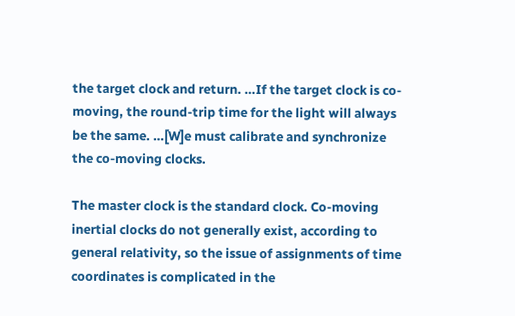the target clock and return. …If the target clock is co-moving, the round-trip time for the light will always be the same. …[W]e must calibrate and synchronize the co-moving clocks.

The master clock is the standard clock. Co-moving inertial clocks do not generally exist, according to general relativity, so the issue of assignments of time coordinates is complicated in the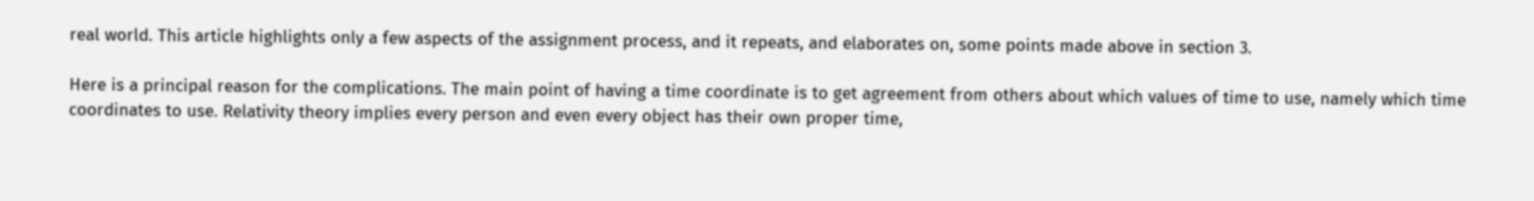real world. This article highlights only a few aspects of the assignment process, and it repeats, and elaborates on, some points made above in section 3.

Here is a principal reason for the complications. The main point of having a time coordinate is to get agreement from others about which values of time to use, namely which time coordinates to use. Relativity theory implies every person and even every object has their own proper time,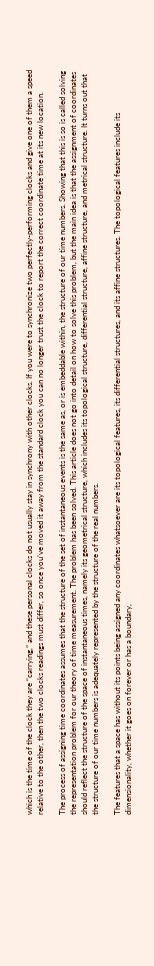which is the time of the clock they are “carrying,” and these personal clocks do not usually stay in synchrony with other clocks. If you were to synchronize two perfectly-performing clocks and give one of them a speed relative to the other, then the two clocks readings must differ, so once you’ve moved it away from the standard clock you can no longer trust the clock to report the correct coordinate time at its new location.

The process of assigning time coordinates assumes that the structure of the set of instantaneous events is the same as, or is embeddable within, the structure of our time numbers. Showing that this is so is called solving the representation problem for our theory of time measurement. The problem has been solved. This article does not go into detail on how to solve this problem, but the main idea is that the assignment of coordinates should reflect the structure of the space of instantaneous times, namely its geometrical structure, which includes its topological structure, differential structure, affine structure, and metrical structure. It turns out that the structure of our time numbers is adequately represented by the structure of the real numbers.

The features that a space has without its points being assigned any coordinates whatsoever are its topological features, its differential structures, and its affine structures. The topological features include its dimensionality, whether it goes on forever or has a boundary,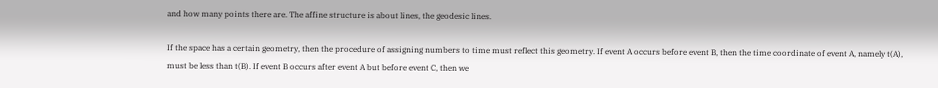and how many points there are. The affine structure is about lines, the geodesic lines.

If the space has a certain geometry, then the procedure of assigning numbers to time must reflect this geometry. If event A occurs before event B, then the time coordinate of event A, namely t(A), must be less than t(B). If event B occurs after event A but before event C, then we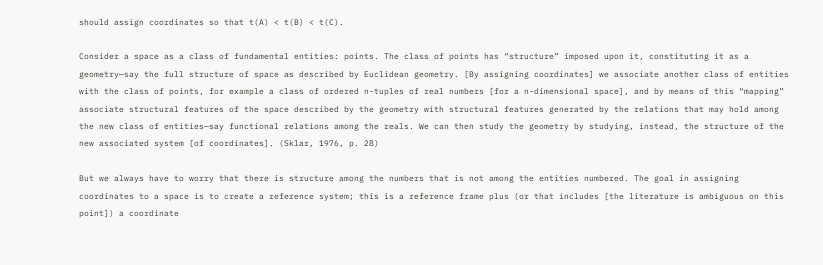should assign coordinates so that t(A) < t(B) < t(C).

Consider a space as a class of fundamental entities: points. The class of points has “structure” imposed upon it, constituting it as a geometry—say the full structure of space as described by Euclidean geometry. [By assigning coordinates] we associate another class of entities with the class of points, for example a class of ordered n-tuples of real numbers [for a n-dimensional space], and by means of this “mapping” associate structural features of the space described by the geometry with structural features generated by the relations that may hold among the new class of entities—say functional relations among the reals. We can then study the geometry by studying, instead, the structure of the new associated system [of coordinates]. (Sklar, 1976, p. 28)

But we always have to worry that there is structure among the numbers that is not among the entities numbered. The goal in assigning coordinates to a space is to create a reference system; this is a reference frame plus (or that includes [the literature is ambiguous on this point]) a coordinate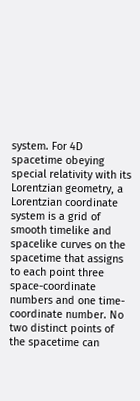system. For 4D spacetime obeying special relativity with its Lorentzian geometry, a Lorentzian coordinate system is a grid of smooth timelike and spacelike curves on the spacetime that assigns to each point three space-coordinate numbers and one time-coordinate number. No two distinct points of the spacetime can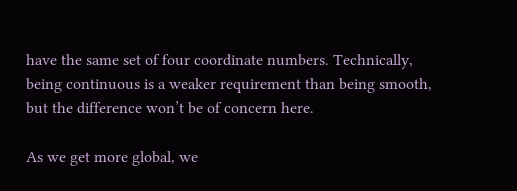have the same set of four coordinate numbers. Technically, being continuous is a weaker requirement than being smooth, but the difference won’t be of concern here.

As we get more global, we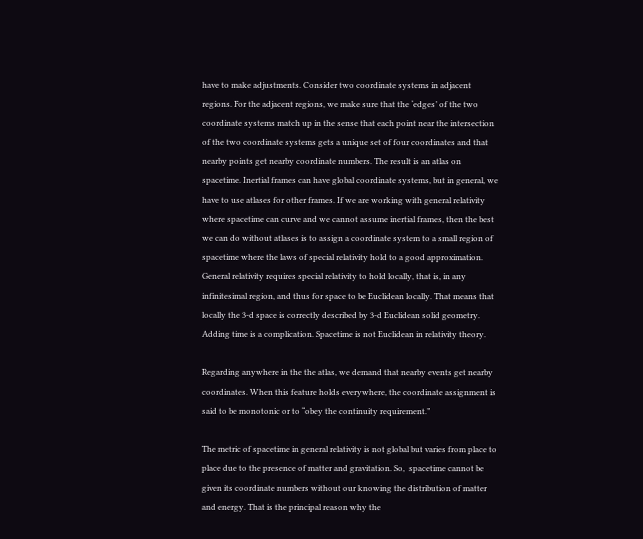have to make adjustments. Consider two coordinate systems in adjacent regions. For the adjacent regions, we make sure that the ‘edges’ of the two coordinate systems match up in the sense that each point near the intersection of the two coordinate systems gets a unique set of four coordinates and that nearby points get nearby coordinate numbers. The result is an atlas on spacetime. Inertial frames can have global coordinate systems, but in general, we have to use atlases for other frames. If we are working with general relativity where spacetime can curve and we cannot assume inertial frames, then the best we can do without atlases is to assign a coordinate system to a small region of spacetime where the laws of special relativity hold to a good approximation. General relativity requires special relativity to hold locally, that is, in any infinitesimal region, and thus for space to be Euclidean locally. That means that locally the 3-d space is correctly described by 3-d Euclidean solid geometry. Adding time is a complication. Spacetime is not Euclidean in relativity theory.

Regarding anywhere in the the atlas, we demand that nearby events get nearby coordinates. When this feature holds everywhere, the coordinate assignment is said to be monotonic or to “obey the continuity requirement.”

The metric of spacetime in general relativity is not global but varies from place to place due to the presence of matter and gravitation. So,  spacetime cannot be given its coordinate numbers without our knowing the distribution of matter and energy. That is the principal reason why the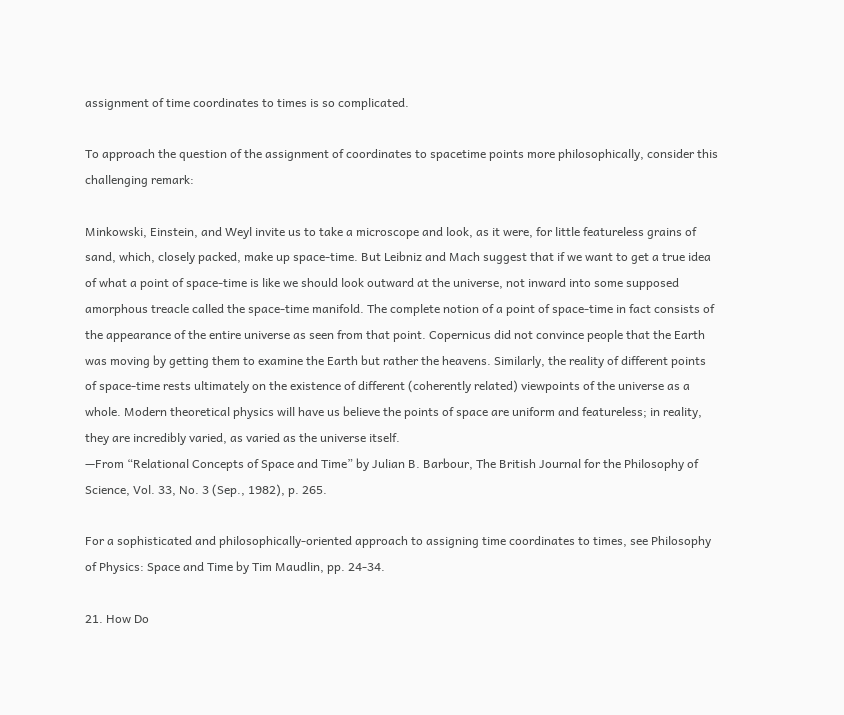assignment of time coordinates to times is so complicated.

To approach the question of the assignment of coordinates to spacetime points more philosophically, consider this challenging remark:

Minkowski, Einstein, and Weyl invite us to take a microscope and look, as it were, for little featureless grains of sand, which, closely packed, make up space-time. But Leibniz and Mach suggest that if we want to get a true idea of what a point of space-time is like we should look outward at the universe, not inward into some supposed amorphous treacle called the space-time manifold. The complete notion of a point of space-time in fact consists of the appearance of the entire universe as seen from that point. Copernicus did not convince people that the Earth was moving by getting them to examine the Earth but rather the heavens. Similarly, the reality of different points of space-time rests ultimately on the existence of different (coherently related) viewpoints of the universe as a whole. Modern theoretical physics will have us believe the points of space are uniform and featureless; in reality, they are incredibly varied, as varied as the universe itself.
—From “Relational Concepts of Space and Time” by Julian B. Barbour, The British Journal for the Philosophy of Science, Vol. 33, No. 3 (Sep., 1982), p. 265.

For a sophisticated and philosophically-oriented approach to assigning time coordinates to times, see Philosophy of Physics: Space and Time by Tim Maudlin, pp. 24-34.

21. How Do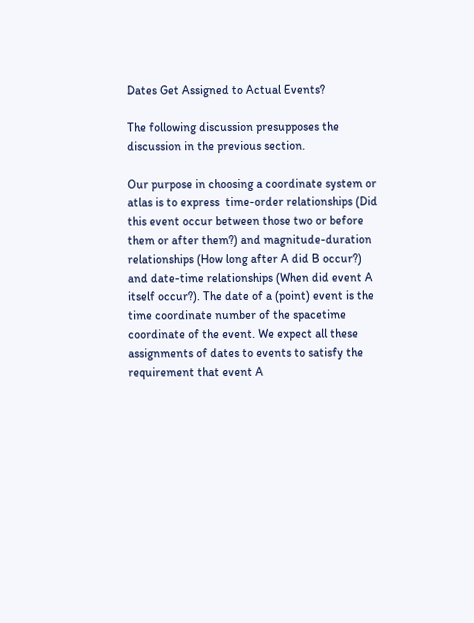Dates Get Assigned to Actual Events?

The following discussion presupposes the discussion in the previous section.

Our purpose in choosing a coordinate system or atlas is to express  time-order relationships (Did this event occur between those two or before them or after them?) and magnitude-duration relationships (How long after A did B occur?) and date-time relationships (When did event A itself occur?). The date of a (point) event is the time coordinate number of the spacetime coordinate of the event. We expect all these assignments of dates to events to satisfy the requirement that event A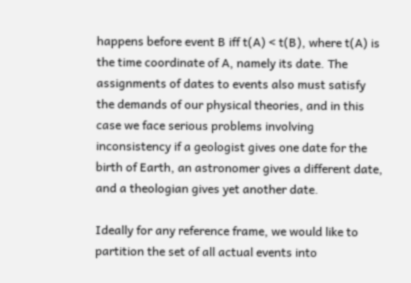happens before event B iff t(A) < t(B), where t(A) is the time coordinate of A, namely its date. The assignments of dates to events also must satisfy the demands of our physical theories, and in this case we face serious problems involving inconsistency if a geologist gives one date for the birth of Earth, an astronomer gives a different date, and a theologian gives yet another date.

Ideally for any reference frame, we would like to partition the set of all actual events into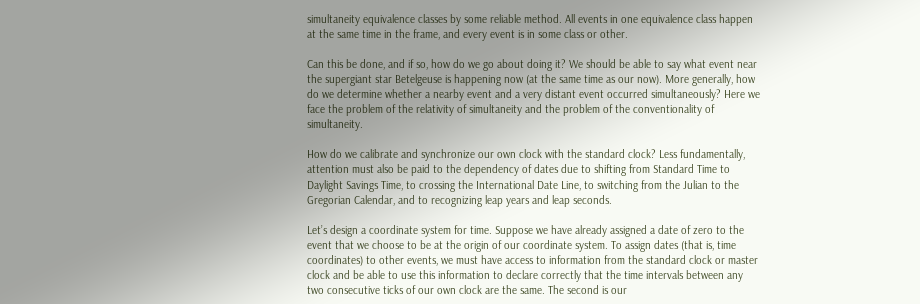simultaneity equivalence classes by some reliable method. All events in one equivalence class happen at the same time in the frame, and every event is in some class or other.

Can this be done, and if so, how do we go about doing it? We should be able to say what event near the supergiant star Betelgeuse is happening now (at the same time as our now). More generally, how do we determine whether a nearby event and a very distant event occurred simultaneously? Here we face the problem of the relativity of simultaneity and the problem of the conventionality of simultaneity.

How do we calibrate and synchronize our own clock with the standard clock? Less fundamentally, attention must also be paid to the dependency of dates due to shifting from Standard Time to Daylight Savings Time, to crossing the International Date Line, to switching from the Julian to the Gregorian Calendar, and to recognizing leap years and leap seconds.

Let’s design a coordinate system for time. Suppose we have already assigned a date of zero to the event that we choose to be at the origin of our coordinate system. To assign dates (that is, time coordinates) to other events, we must have access to information from the standard clock or master clock and be able to use this information to declare correctly that the time intervals between any two consecutive ticks of our own clock are the same. The second is our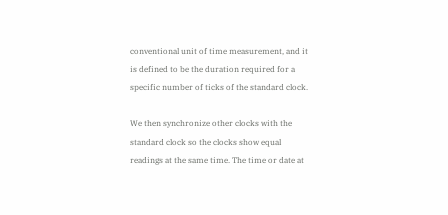conventional unit of time measurement, and it is defined to be the duration required for a specific number of ticks of the standard clock.

We then synchronize other clocks with the standard clock so the clocks show equal readings at the same time. The time or date at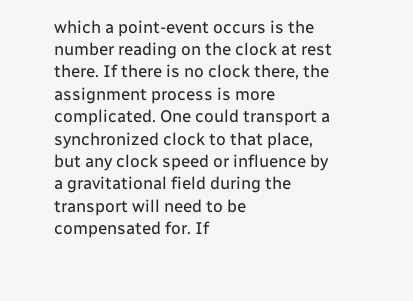which a point-event occurs is the number reading on the clock at rest there. If there is no clock there, the assignment process is more complicated. One could transport a synchronized clock to that place, but any clock speed or influence by a gravitational field during the transport will need to be compensated for. If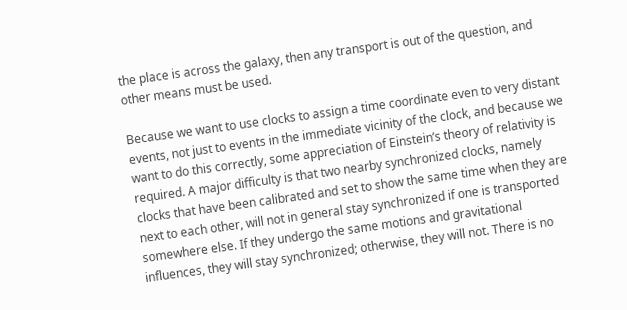the place is across the galaxy, then any transport is out of the question, and other means must be used.

Because we want to use clocks to assign a time coordinate even to very distant events, not just to events in the immediate vicinity of the clock, and because we want to do this correctly, some appreciation of Einstein’s theory of relativity is required. A major difficulty is that two nearby synchronized clocks, namely clocks that have been calibrated and set to show the same time when they are next to each other, will not in general stay synchronized if one is transported somewhere else. If they undergo the same motions and gravitational influences, they will stay synchronized; otherwise, they will not. There is no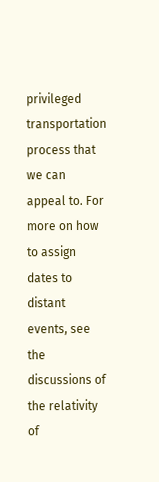privileged transportation process that we can appeal to. For more on how to assign dates to distant events, see the discussions of the relativity of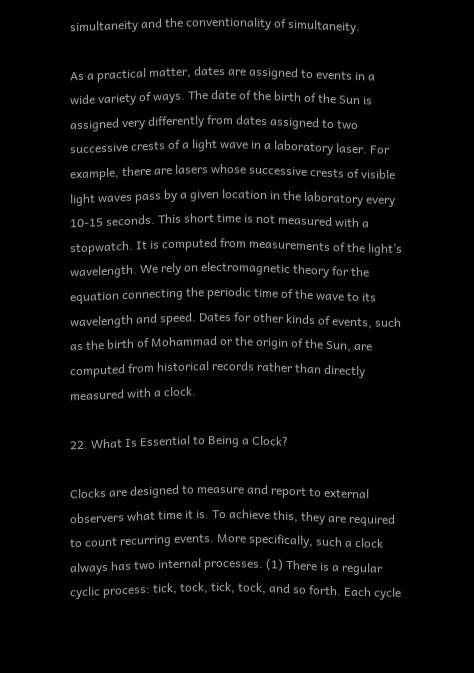simultaneity and the conventionality of simultaneity.

As a practical matter, dates are assigned to events in a wide variety of ways. The date of the birth of the Sun is assigned very differently from dates assigned to two successive crests of a light wave in a laboratory laser. For example, there are lasers whose successive crests of visible light waves pass by a given location in the laboratory every 10-15 seconds. This short time is not measured with a stopwatch. It is computed from measurements of the light’s wavelength. We rely on electromagnetic theory for the equation connecting the periodic time of the wave to its wavelength and speed. Dates for other kinds of events, such as the birth of Mohammad or the origin of the Sun, are computed from historical records rather than directly measured with a clock.

22. What Is Essential to Being a Clock?

Clocks are designed to measure and report to external observers what time it is. To achieve this, they are required to count recurring events. More specifically, such a clock always has two internal processes. (1) There is a regular cyclic process: tick, tock, tick, tock, and so forth. Each cycle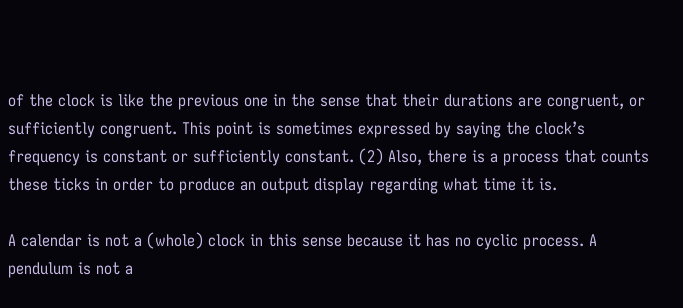of the clock is like the previous one in the sense that their durations are congruent, or sufficiently congruent. This point is sometimes expressed by saying the clock’s frequency is constant or sufficiently constant. (2) Also, there is a process that counts these ticks in order to produce an output display regarding what time it is.

A calendar is not a (whole) clock in this sense because it has no cyclic process. A pendulum is not a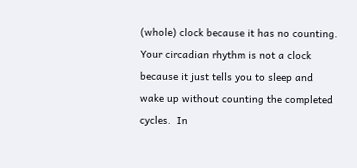(whole) clock because it has no counting. Your circadian rhythm is not a clock because it just tells you to sleep and wake up without counting the completed cycles.  In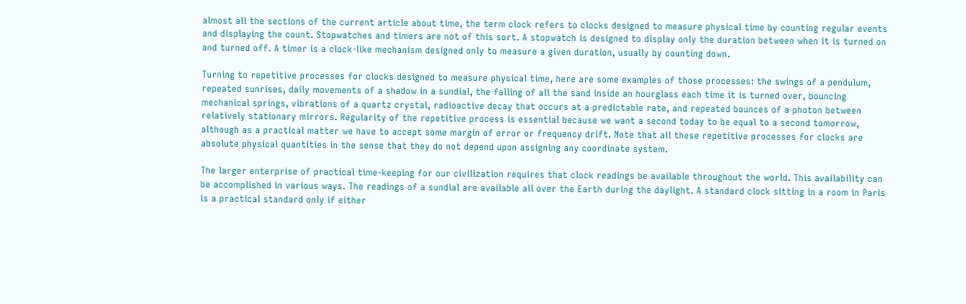almost all the sections of the current article about time, the term clock refers to clocks designed to measure physical time by counting regular events and displaying the count. Stopwatches and timers are not of this sort. A stopwatch is designed to display only the duration between when it is turned on and turned off. A timer is a clock-like mechanism designed only to measure a given duration, usually by counting down.

Turning to repetitive processes for clocks designed to measure physical time, here are some examples of those processes: the swings of a pendulum, repeated sunrises, daily movements of a shadow in a sundial, the falling of all the sand inside an hourglass each time it is turned over, bouncing mechanical springs, vibrations of a quartz crystal, radioactive decay that occurs at a predictable rate, and repeated bounces of a photon between relatively stationary mirrors. Regularity of the repetitive process is essential because we want a second today to be equal to a second tomorrow, although as a practical matter we have to accept some margin of error or frequency drift. Note that all these repetitive processes for clocks are absolute physical quantities in the sense that they do not depend upon assigning any coordinate system.

The larger enterprise of practical time-keeping for our civilization requires that clock readings be available throughout the world. This availability can be accomplished in various ways. The readings of a sundial are available all over the Earth during the daylight. A standard clock sitting in a room in Paris is a practical standard only if either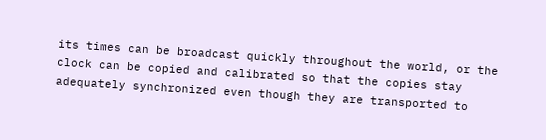its times can be broadcast quickly throughout the world, or the clock can be copied and calibrated so that the copies stay adequately synchronized even though they are transported to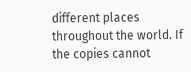different places throughout the world. If the copies cannot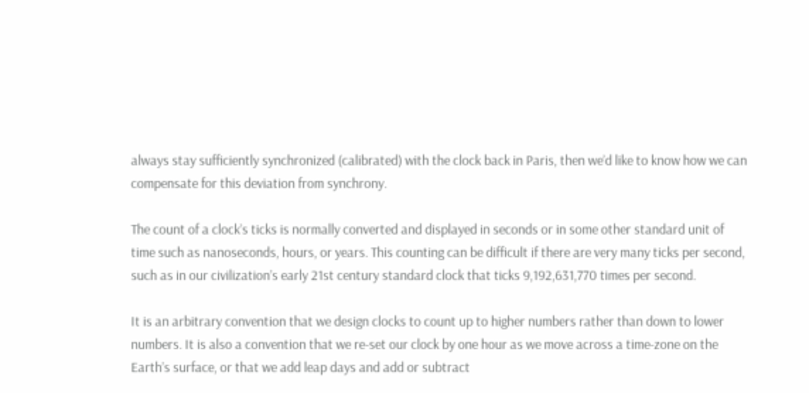always stay sufficiently synchronized (calibrated) with the clock back in Paris, then we’d like to know how we can compensate for this deviation from synchrony.

The count of a clock’s ticks is normally converted and displayed in seconds or in some other standard unit of time such as nanoseconds, hours, or years. This counting can be difficult if there are very many ticks per second, such as in our civilization’s early 21st century standard clock that ticks 9,192,631,770 times per second.

It is an arbitrary convention that we design clocks to count up to higher numbers rather than down to lower numbers. It is also a convention that we re-set our clock by one hour as we move across a time-zone on the Earth’s surface, or that we add leap days and add or subtract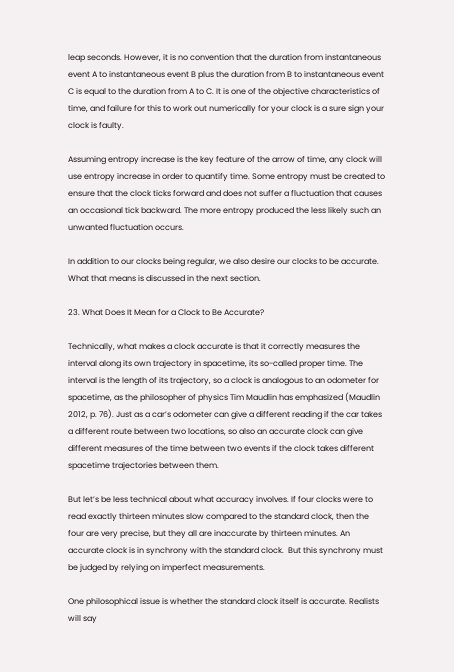leap seconds. However, it is no convention that the duration from instantaneous event A to instantaneous event B plus the duration from B to instantaneous event C is equal to the duration from A to C. It is one of the objective characteristics of time, and failure for this to work out numerically for your clock is a sure sign your clock is faulty.

Assuming entropy increase is the key feature of the arrow of time, any clock will use entropy increase in order to quantify time. Some entropy must be created to ensure that the clock ticks forward and does not suffer a fluctuation that causes an occasional tick backward. The more entropy produced the less likely such an unwanted fluctuation occurs.

In addition to our clocks being regular, we also desire our clocks to be accurate. What that means is discussed in the next section.

23. What Does It Mean for a Clock to Be Accurate?

Technically, what makes a clock accurate is that it correctly measures the interval along its own trajectory in spacetime, its so-called proper time. The interval is the length of its trajectory, so a clock is analogous to an odometer for spacetime, as the philosopher of physics Tim Maudlin has emphasized (Maudlin 2012, p. 76). Just as a car’s odometer can give a different reading if the car takes a different route between two locations, so also an accurate clock can give different measures of the time between two events if the clock takes different spacetime trajectories between them.

But let’s be less technical about what accuracy involves. If four clocks were to read exactly thirteen minutes slow compared to the standard clock, then the four are very precise, but they all are inaccurate by thirteen minutes. An accurate clock is in synchrony with the standard clock.  But this synchrony must be judged by relying on imperfect measurements.

One philosophical issue is whether the standard clock itself is accurate. Realists will say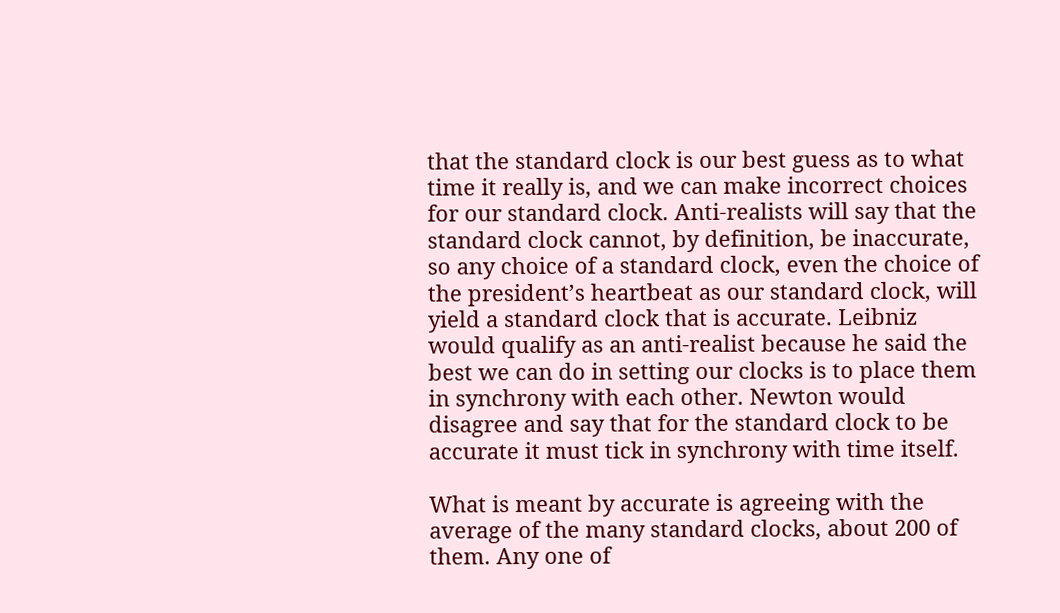that the standard clock is our best guess as to what time it really is, and we can make incorrect choices for our standard clock. Anti-realists will say that the standard clock cannot, by definition, be inaccurate, so any choice of a standard clock, even the choice of the president’s heartbeat as our standard clock, will yield a standard clock that is accurate. Leibniz would qualify as an anti-realist because he said the best we can do in setting our clocks is to place them in synchrony with each other. Newton would disagree and say that for the standard clock to be accurate it must tick in synchrony with time itself.

What is meant by accurate is agreeing with the average of the many standard clocks, about 200 of them. Any one of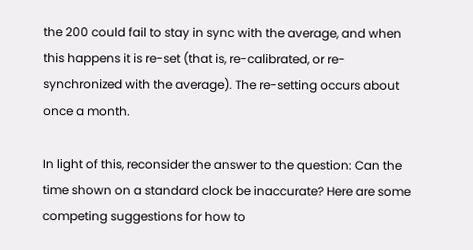the 200 could fail to stay in sync with the average, and when this happens it is re-set (that is, re-calibrated, or re-synchronized with the average). The re-setting occurs about once a month.

In light of this, reconsider the answer to the question: Can the time shown on a standard clock be inaccurate? Here are some competing suggestions for how to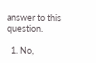answer to this question.

  1. No,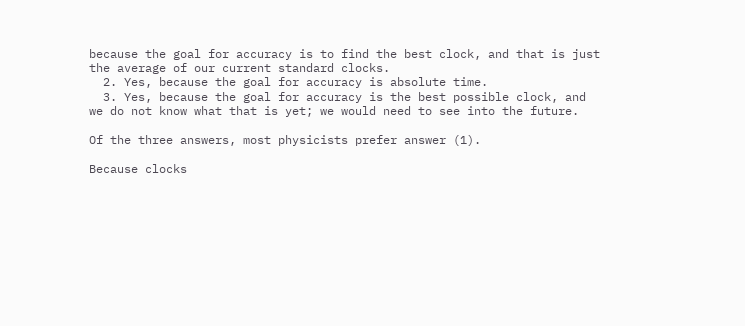because the goal for accuracy is to find the best clock, and that is just the average of our current standard clocks.
  2. Yes, because the goal for accuracy is absolute time.
  3. Yes, because the goal for accuracy is the best possible clock, and we do not know what that is yet; we would need to see into the future.

Of the three answers, most physicists prefer answer (1).

Because clocks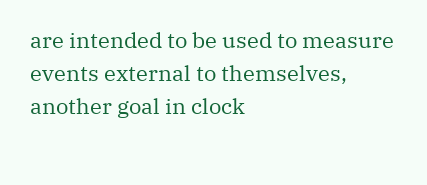are intended to be used to measure events external to themselves, another goal in clock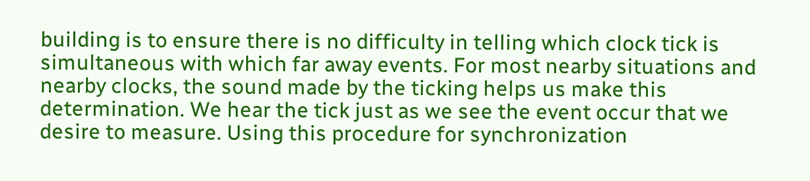building is to ensure there is no difficulty in telling which clock tick is simultaneous with which far away events. For most nearby situations and nearby clocks, the sound made by the ticking helps us make this determination. We hear the tick just as we see the event occur that we desire to measure. Using this procedure for synchronization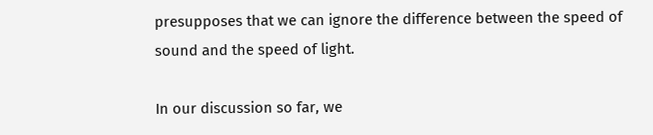presupposes that we can ignore the difference between the speed of sound and the speed of light.

In our discussion so far, we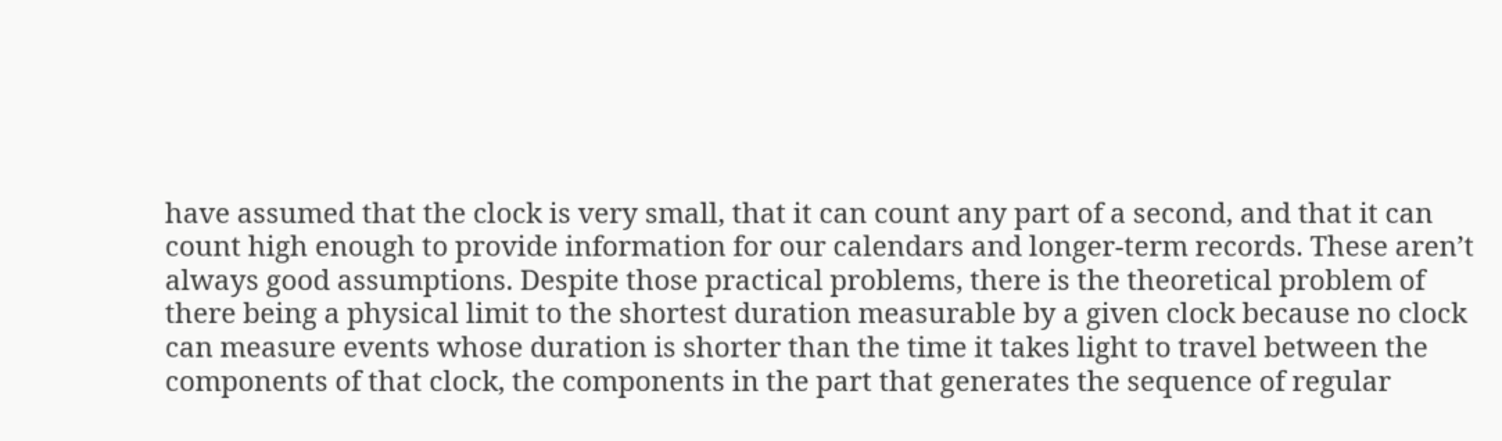have assumed that the clock is very small, that it can count any part of a second, and that it can count high enough to provide information for our calendars and longer-term records. These aren’t always good assumptions. Despite those practical problems, there is the theoretical problem of there being a physical limit to the shortest duration measurable by a given clock because no clock can measure events whose duration is shorter than the time it takes light to travel between the components of that clock, the components in the part that generates the sequence of regular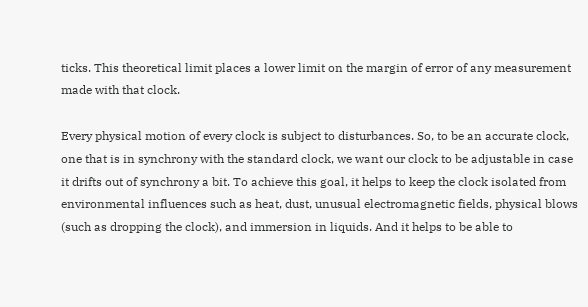ticks. This theoretical limit places a lower limit on the margin of error of any measurement made with that clock.

Every physical motion of every clock is subject to disturbances. So, to be an accurate clock, one that is in synchrony with the standard clock, we want our clock to be adjustable in case it drifts out of synchrony a bit. To achieve this goal, it helps to keep the clock isolated from environmental influences such as heat, dust, unusual electromagnetic fields, physical blows (such as dropping the clock), and immersion in liquids. And it helps to be able to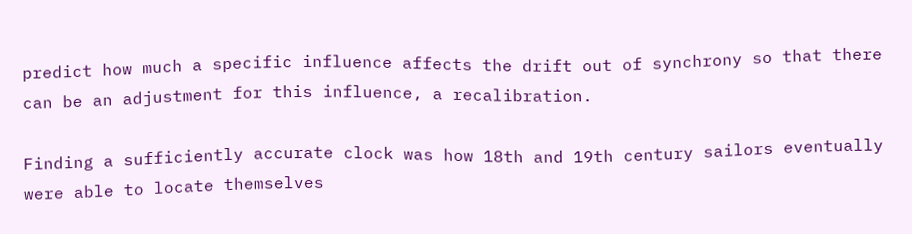predict how much a specific influence affects the drift out of synchrony so that there can be an adjustment for this influence, a recalibration.

Finding a sufficiently accurate clock was how 18th and 19th century sailors eventually were able to locate themselves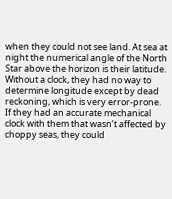when they could not see land. At sea at night the numerical angle of the North Star above the horizon is their latitude. Without a clock, they had no way to determine longitude except by dead reckoning, which is very error-prone. If they had an accurate mechanical clock with them that wasn’t affected by choppy seas, they could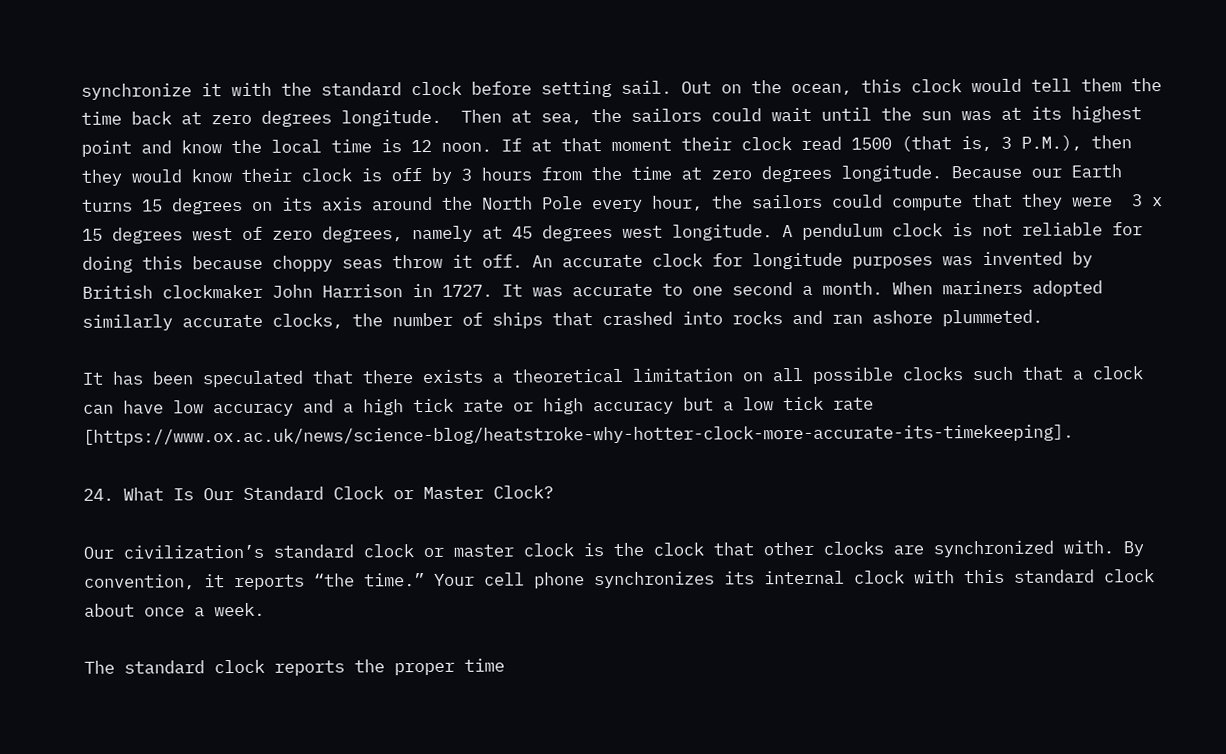synchronize it with the standard clock before setting sail. Out on the ocean, this clock would tell them the time back at zero degrees longitude.  Then at sea, the sailors could wait until the sun was at its highest point and know the local time is 12 noon. If at that moment their clock read 1500 (that is, 3 P.M.), then they would know their clock is off by 3 hours from the time at zero degrees longitude. Because our Earth turns 15 degrees on its axis around the North Pole every hour, the sailors could compute that they were  3 x 15 degrees west of zero degrees, namely at 45 degrees west longitude. A pendulum clock is not reliable for doing this because choppy seas throw it off. An accurate clock for longitude purposes was invented by British clockmaker John Harrison in 1727. It was accurate to one second a month. When mariners adopted similarly accurate clocks, the number of ships that crashed into rocks and ran ashore plummeted.

It has been speculated that there exists a theoretical limitation on all possible clocks such that a clock can have low accuracy and a high tick rate or high accuracy but a low tick rate [https://www.ox.ac.uk/news/science-blog/heatstroke-why-hotter-clock-more-accurate-its-timekeeping].

24. What Is Our Standard Clock or Master Clock?

Our civilization’s standard clock or master clock is the clock that other clocks are synchronized with. By convention, it reports “the time.” Your cell phone synchronizes its internal clock with this standard clock about once a week.

The standard clock reports the proper time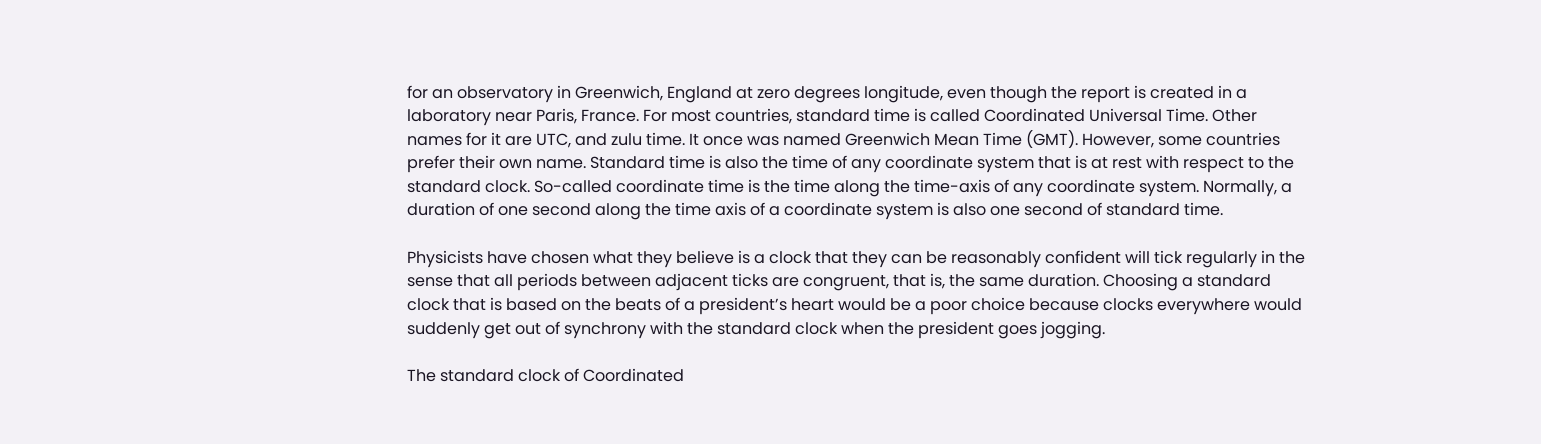for an observatory in Greenwich, England at zero degrees longitude, even though the report is created in a laboratory near Paris, France. For most countries, standard time is called Coordinated Universal Time. Other names for it are UTC, and zulu time. It once was named Greenwich Mean Time (GMT). However, some countries prefer their own name. Standard time is also the time of any coordinate system that is at rest with respect to the standard clock. So-called coordinate time is the time along the time-axis of any coordinate system. Normally, a duration of one second along the time axis of a coordinate system is also one second of standard time.

Physicists have chosen what they believe is a clock that they can be reasonably confident will tick regularly in the sense that all periods between adjacent ticks are congruent, that is, the same duration. Choosing a standard clock that is based on the beats of a president’s heart would be a poor choice because clocks everywhere would suddenly get out of synchrony with the standard clock when the president goes jogging.

The standard clock of Coordinated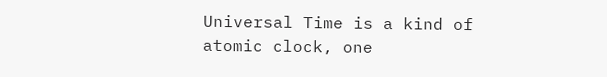Universal Time is a kind of atomic clock, one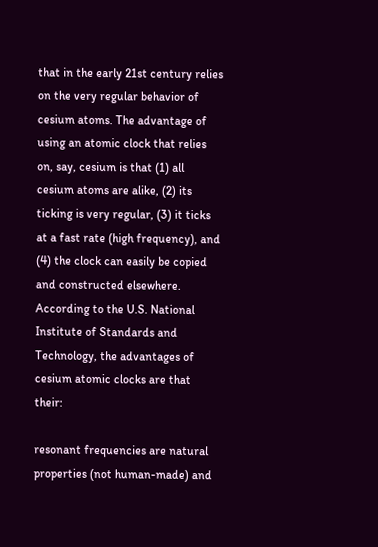that in the early 21st century relies on the very regular behavior of cesium atoms. The advantage of using an atomic clock that relies on, say, cesium is that (1) all cesium atoms are alike, (2) its ticking is very regular, (3) it ticks at a fast rate (high frequency), and (4) the clock can easily be copied and constructed elsewhere. According to the U.S. National Institute of Standards and Technology, the advantages of cesium atomic clocks are that their:

resonant frequencies are natural properties (not human-made) and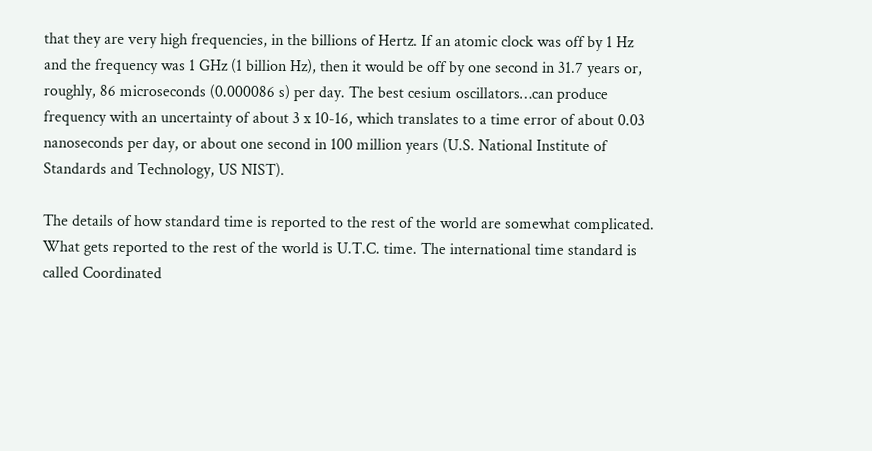that they are very high frequencies, in the billions of Hertz. If an atomic clock was off by 1 Hz and the frequency was 1 GHz (1 billion Hz), then it would be off by one second in 31.7 years or, roughly, 86 microseconds (0.000086 s) per day. The best cesium oscillators…can produce frequency with an uncertainty of about 3 x 10-16, which translates to a time error of about 0.03 nanoseconds per day, or about one second in 100 million years (U.S. National Institute of Standards and Technology, US NIST).

The details of how standard time is reported to the rest of the world are somewhat complicated. What gets reported to the rest of the world is U.T.C. time. The international time standard is called Coordinated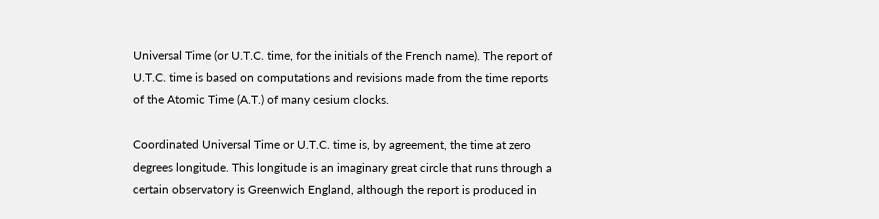Universal Time (or U.T.C. time, for the initials of the French name). The report of U.T.C. time is based on computations and revisions made from the time reports of the Atomic Time (A.T.) of many cesium clocks.

Coordinated Universal Time or U.T.C. time is, by agreement, the time at zero degrees longitude. This longitude is an imaginary great circle that runs through a certain observatory is Greenwich England, although the report is produced in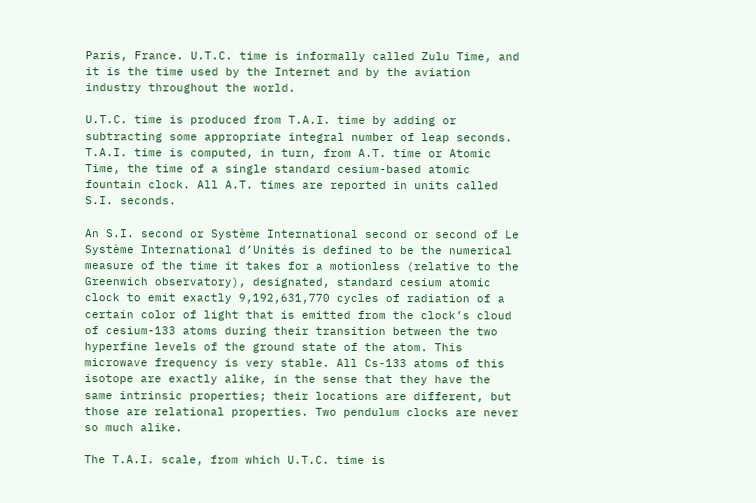Paris, France. U.T.C. time is informally called Zulu Time, and it is the time used by the Internet and by the aviation industry throughout the world.

U.T.C. time is produced from T.A.I. time by adding or subtracting some appropriate integral number of leap seconds. T.A.I. time is computed, in turn, from A.T. time or Atomic Time, the time of a single standard cesium-based atomic fountain clock. All A.T. times are reported in units called S.I. seconds.

An S.I. second or Système International second or second of Le Système International d’Unités is defined to be the numerical measure of the time it takes for a motionless (relative to the Greenwich observatory), designated, standard cesium atomic clock to emit exactly 9,192,631,770 cycles of radiation of a certain color of light that is emitted from the clock’s cloud of cesium-133 atoms during their transition between the two hyperfine levels of the ground state of the atom. This microwave frequency is very stable. All Cs-133 atoms of this isotope are exactly alike, in the sense that they have the same intrinsic properties; their locations are different, but those are relational properties. Two pendulum clocks are never so much alike.

The T.A.I. scale, from which U.T.C. time is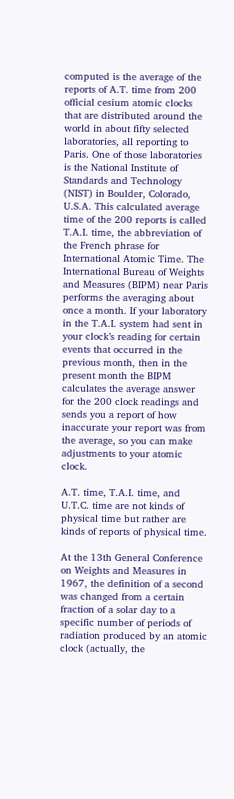computed is the average of the reports of A.T. time from 200 official cesium atomic clocks that are distributed around the world in about fifty selected laboratories, all reporting to Paris. One of those laboratories is the National Institute of Standards and Technology (NIST) in Boulder, Colorado, U.S.A. This calculated average time of the 200 reports is called T.A.I. time, the abbreviation of the French phrase for International Atomic Time. The International Bureau of Weights and Measures (BIPM) near Paris performs the averaging about once a month. If your laboratory in the T.A.I. system had sent in your clock’s reading for certain events that occurred in the previous month, then in the present month the BIPM calculates the average answer for the 200 clock readings and sends you a report of how inaccurate your report was from the average, so you can make adjustments to your atomic clock.

A.T. time, T.A.I. time, and U.T.C. time are not kinds of physical time but rather are kinds of reports of physical time.

At the 13th General Conference on Weights and Measures in 1967, the definition of a second was changed from a certain fraction of a solar day to a specific number of periods of radiation produced by an atomic clock (actually, the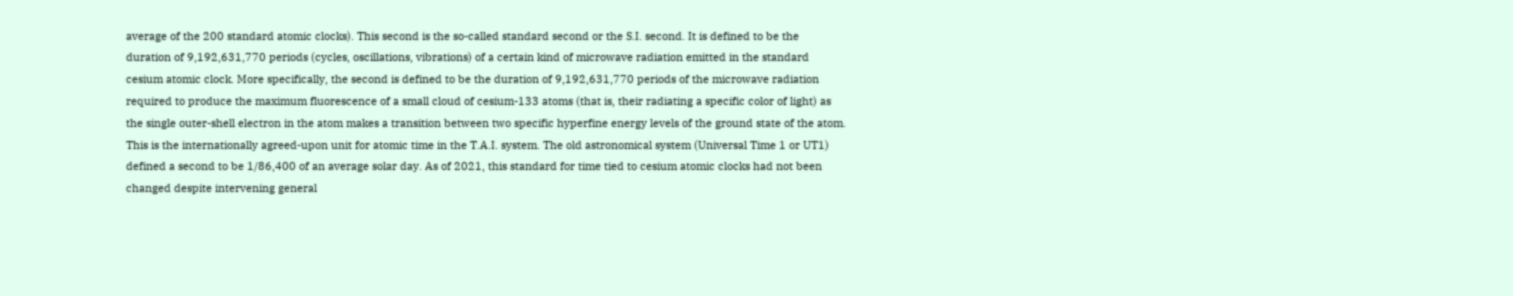average of the 200 standard atomic clocks). This second is the so-called standard second or the S.I. second. It is defined to be the duration of 9,192,631,770 periods (cycles, oscillations, vibrations) of a certain kind of microwave radiation emitted in the standard cesium atomic clock. More specifically, the second is defined to be the duration of 9,192,631,770 periods of the microwave radiation required to produce the maximum fluorescence of a small cloud of cesium-133 atoms (that is, their radiating a specific color of light) as the single outer-shell electron in the atom makes a transition between two specific hyperfine energy levels of the ground state of the atom. This is the internationally agreed-upon unit for atomic time in the T.A.I. system. The old astronomical system (Universal Time 1 or UT1) defined a second to be 1/86,400 of an average solar day. As of 2021, this standard for time tied to cesium atomic clocks had not been changed despite intervening general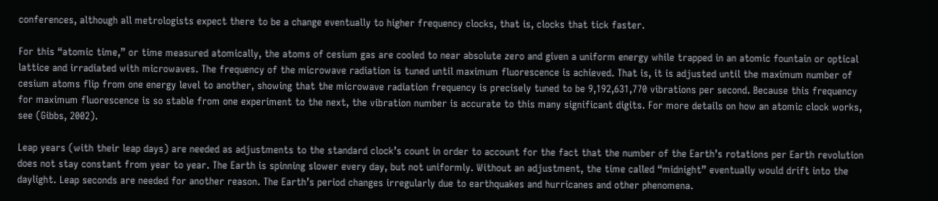conferences, although all metrologists expect there to be a change eventually to higher frequency clocks, that is, clocks that tick faster.

For this “atomic time,” or time measured atomically, the atoms of cesium gas are cooled to near absolute zero and given a uniform energy while trapped in an atomic fountain or optical lattice and irradiated with microwaves. The frequency of the microwave radiation is tuned until maximum fluorescence is achieved. That is, it is adjusted until the maximum number of cesium atoms flip from one energy level to another, showing that the microwave radiation frequency is precisely tuned to be 9,192,631,770 vibrations per second. Because this frequency for maximum fluorescence is so stable from one experiment to the next, the vibration number is accurate to this many significant digits. For more details on how an atomic clock works, see (Gibbs, 2002).

Leap years (with their leap days) are needed as adjustments to the standard clock’s count in order to account for the fact that the number of the Earth’s rotations per Earth revolution does not stay constant from year to year. The Earth is spinning slower every day, but not uniformly. Without an adjustment, the time called “midnight” eventually would drift into the daylight. Leap seconds are needed for another reason. The Earth’s period changes irregularly due to earthquakes and hurricanes and other phenomena.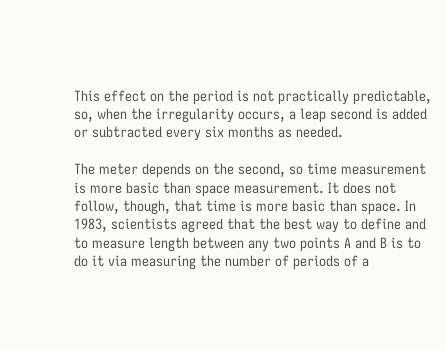This effect on the period is not practically predictable, so, when the irregularity occurs, a leap second is added or subtracted every six months as needed.

The meter depends on the second, so time measurement is more basic than space measurement. It does not follow, though, that time is more basic than space. In 1983, scientists agreed that the best way to define and to measure length between any two points A and B is to do it via measuring the number of periods of a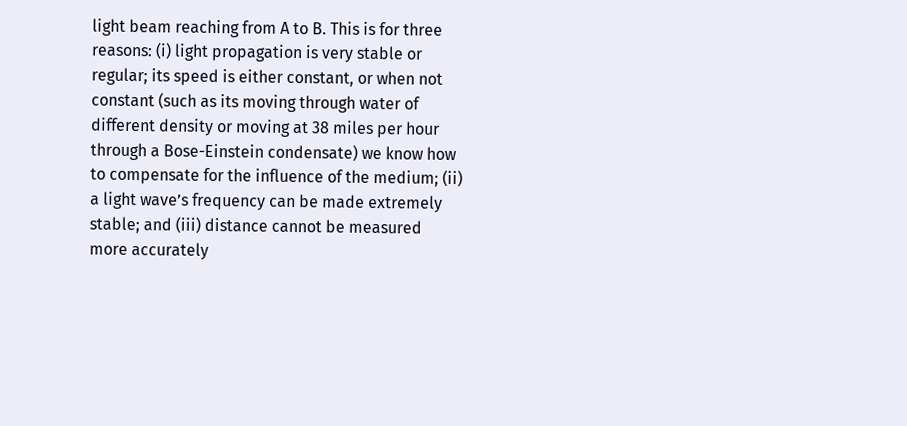light beam reaching from A to B. This is for three reasons: (i) light propagation is very stable or regular; its speed is either constant, or when not constant (such as its moving through water of different density or moving at 38 miles per hour through a Bose-Einstein condensate) we know how to compensate for the influence of the medium; (ii) a light wave’s frequency can be made extremely stable; and (iii) distance cannot be measured more accurately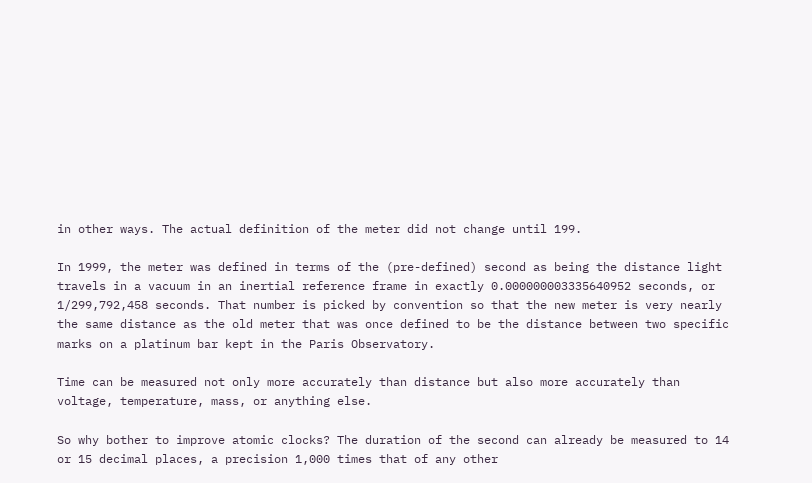in other ways. The actual definition of the meter did not change until 199.

In 1999, the meter was defined in terms of the (pre-defined) second as being the distance light travels in a vacuum in an inertial reference frame in exactly 0.000000003335640952 seconds, or 1/299,792,458 seconds. That number is picked by convention so that the new meter is very nearly the same distance as the old meter that was once defined to be the distance between two specific marks on a platinum bar kept in the Paris Observatory.

Time can be measured not only more accurately than distance but also more accurately than voltage, temperature, mass, or anything else.

So why bother to improve atomic clocks? The duration of the second can already be measured to 14 or 15 decimal places, a precision 1,000 times that of any other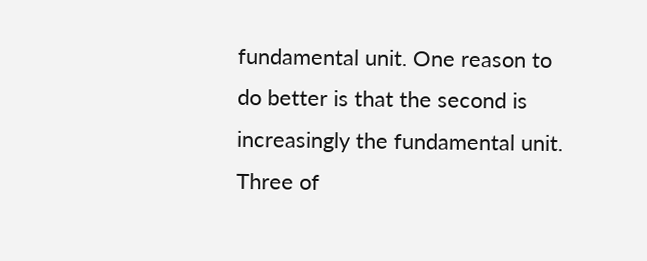fundamental unit. One reason to do better is that the second is increasingly the fundamental unit. Three of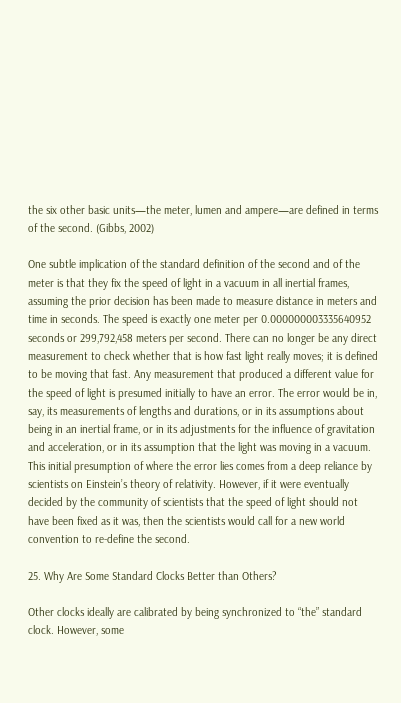the six other basic units—the meter, lumen and ampere—are defined in terms of the second. (Gibbs, 2002)

One subtle implication of the standard definition of the second and of the meter is that they fix the speed of light in a vacuum in all inertial frames, assuming the prior decision has been made to measure distance in meters and time in seconds. The speed is exactly one meter per 0.000000003335640952 seconds or 299,792,458 meters per second. There can no longer be any direct measurement to check whether that is how fast light really moves; it is defined to be moving that fast. Any measurement that produced a different value for the speed of light is presumed initially to have an error. The error would be in, say, its measurements of lengths and durations, or in its assumptions about being in an inertial frame, or in its adjustments for the influence of gravitation and acceleration, or in its assumption that the light was moving in a vacuum. This initial presumption of where the error lies comes from a deep reliance by scientists on Einstein’s theory of relativity. However, if it were eventually decided by the community of scientists that the speed of light should not have been fixed as it was, then the scientists would call for a new world convention to re-define the second.

25. Why Are Some Standard Clocks Better than Others?

Other clocks ideally are calibrated by being synchronized to “the” standard clock. However, some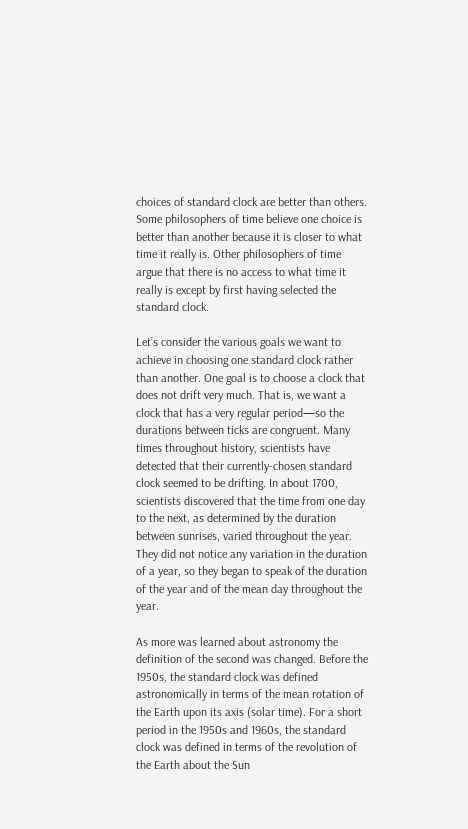choices of standard clock are better than others. Some philosophers of time believe one choice is better than another because it is closer to what time it really is. Other philosophers of time argue that there is no access to what time it really is except by first having selected the standard clock.

Let’s consider the various goals we want to achieve in choosing one standard clock rather than another. One goal is to choose a clock that does not drift very much. That is, we want a clock that has a very regular period—so the durations between ticks are congruent. Many times throughout history, scientists have detected that their currently-chosen standard clock seemed to be drifting. In about 1700, scientists discovered that the time from one day to the next, as determined by the duration between sunrises, varied throughout the year. They did not notice any variation in the duration of a year, so they began to speak of the duration of the year and of the mean day throughout the year.

As more was learned about astronomy the definition of the second was changed. Before the 1950s, the standard clock was defined astronomically in terms of the mean rotation of the Earth upon its axis (solar time). For a short period in the 1950s and 1960s, the standard clock was defined in terms of the revolution of the Earth about the Sun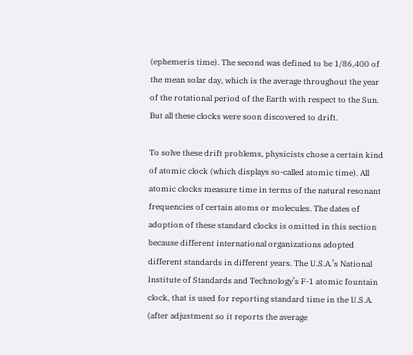(ephemeris time). The second was defined to be 1/86,400 of the mean solar day, which is the average throughout the year of the rotational period of the Earth with respect to the Sun. But all these clocks were soon discovered to drift.

To solve these drift problems, physicists chose a certain kind of atomic clock (which displays so-called atomic time). All atomic clocks measure time in terms of the natural resonant frequencies of certain atoms or molecules. The dates of adoption of these standard clocks is omitted in this section because different international organizations adopted different standards in different years. The U.S.A.’s National Institute of Standards and Technology’s F-1 atomic fountain clock, that is used for reporting standard time in the U.S.A.  (after adjustment so it reports the average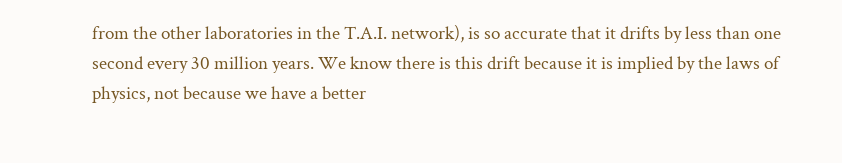from the other laboratories in the T.A.I. network), is so accurate that it drifts by less than one second every 30 million years. We know there is this drift because it is implied by the laws of physics, not because we have a better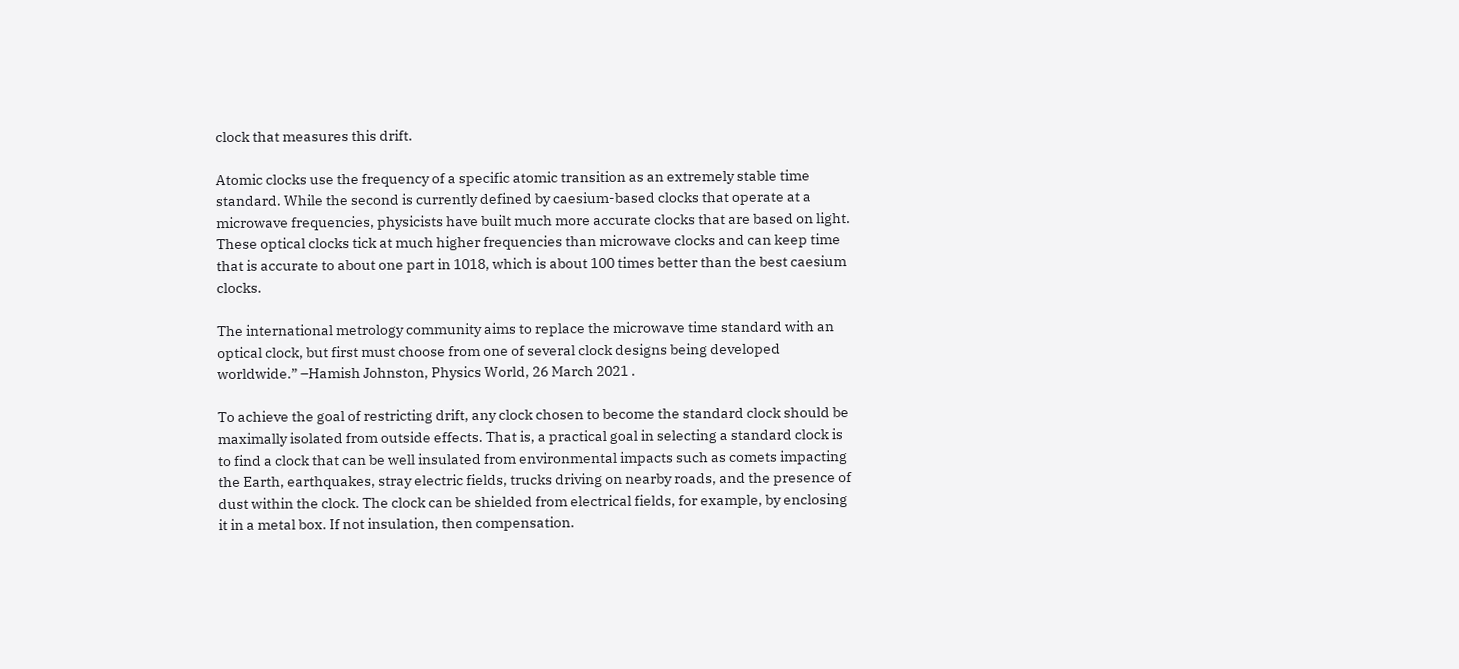clock that measures this drift.

Atomic clocks use the frequency of a specific atomic transition as an extremely stable time standard. While the second is currently defined by caesium-based clocks that operate at a microwave frequencies, physicists have built much more accurate clocks that are based on light. These optical clocks tick at much higher frequencies than microwave clocks and can keep time that is accurate to about one part in 1018, which is about 100 times better than the best caesium clocks.

The international metrology community aims to replace the microwave time standard with an optical clock, but first must choose from one of several clock designs being developed worldwide.” –Hamish Johnston, Physics World, 26 March 2021 .

To achieve the goal of restricting drift, any clock chosen to become the standard clock should be maximally isolated from outside effects. That is, a practical goal in selecting a standard clock is to find a clock that can be well insulated from environmental impacts such as comets impacting the Earth, earthquakes, stray electric fields, trucks driving on nearby roads, and the presence of dust within the clock. The clock can be shielded from electrical fields, for example, by enclosing it in a metal box. If not insulation, then compensation.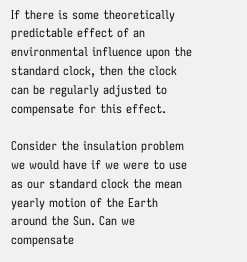If there is some theoretically predictable effect of an environmental influence upon the standard clock, then the clock can be regularly adjusted to compensate for this effect.

Consider the insulation problem we would have if we were to use as our standard clock the mean yearly motion of the Earth around the Sun. Can we compensate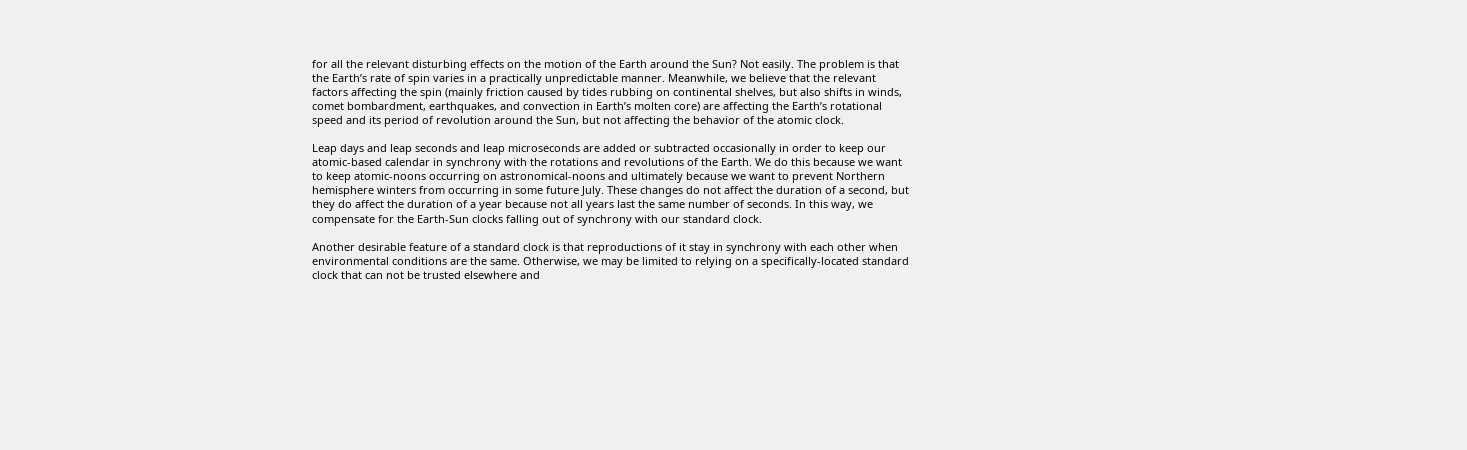for all the relevant disturbing effects on the motion of the Earth around the Sun? Not easily. The problem is that the Earth’s rate of spin varies in a practically unpredictable manner. Meanwhile, we believe that the relevant factors affecting the spin (mainly friction caused by tides rubbing on continental shelves, but also shifts in winds, comet bombardment, earthquakes, and convection in Earth’s molten core) are affecting the Earth’s rotational speed and its period of revolution around the Sun, but not affecting the behavior of the atomic clock.

Leap days and leap seconds and leap microseconds are added or subtracted occasionally in order to keep our atomic-based calendar in synchrony with the rotations and revolutions of the Earth. We do this because we want to keep atomic-noons occurring on astronomical-noons and ultimately because we want to prevent Northern hemisphere winters from occurring in some future July. These changes do not affect the duration of a second, but they do affect the duration of a year because not all years last the same number of seconds. In this way, we compensate for the Earth-Sun clocks falling out of synchrony with our standard clock.

Another desirable feature of a standard clock is that reproductions of it stay in synchrony with each other when environmental conditions are the same. Otherwise, we may be limited to relying on a specifically-located standard clock that can not be trusted elsewhere and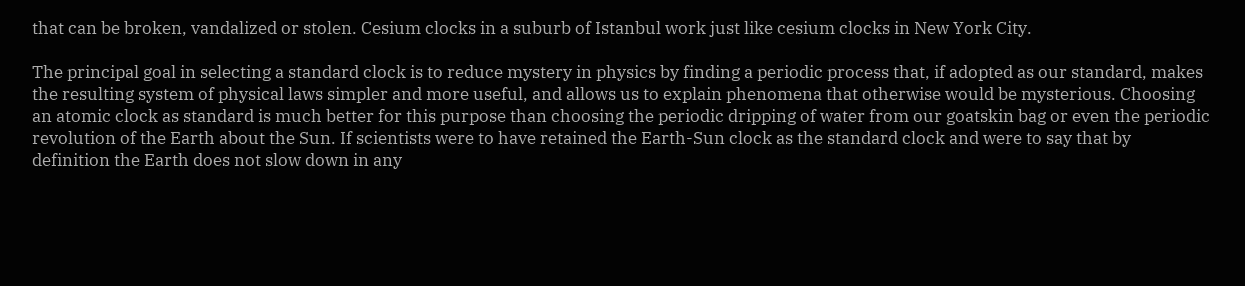that can be broken, vandalized or stolen. Cesium clocks in a suburb of Istanbul work just like cesium clocks in New York City.

The principal goal in selecting a standard clock is to reduce mystery in physics by finding a periodic process that, if adopted as our standard, makes the resulting system of physical laws simpler and more useful, and allows us to explain phenomena that otherwise would be mysterious. Choosing an atomic clock as standard is much better for this purpose than choosing the periodic dripping of water from our goatskin bag or even the periodic revolution of the Earth about the Sun. If scientists were to have retained the Earth-Sun clock as the standard clock and were to say that by definition the Earth does not slow down in any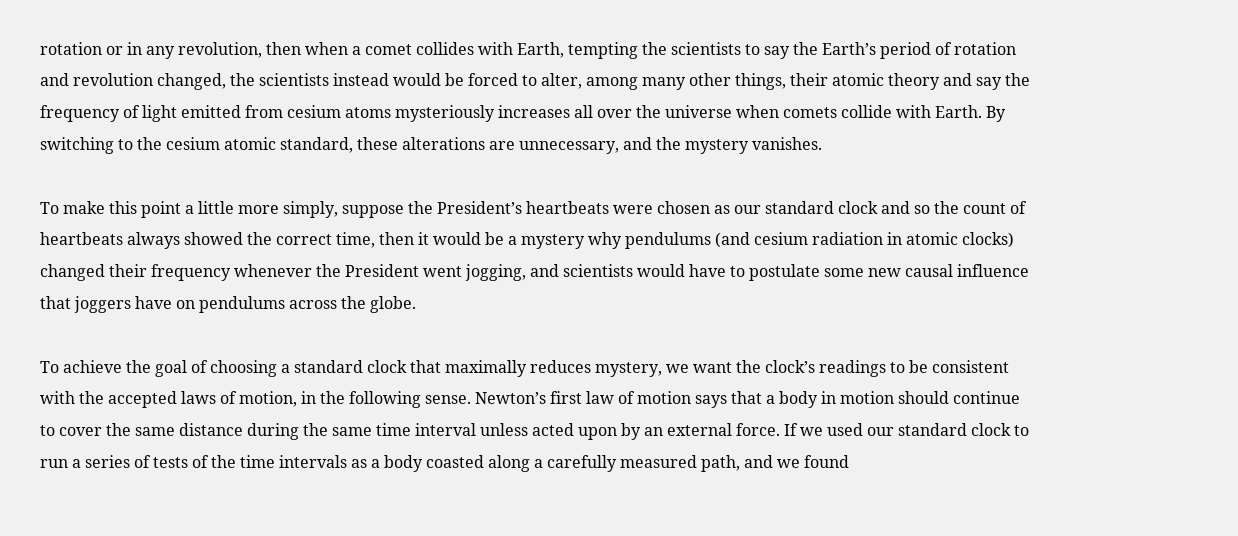rotation or in any revolution, then when a comet collides with Earth, tempting the scientists to say the Earth’s period of rotation and revolution changed, the scientists instead would be forced to alter, among many other things, their atomic theory and say the frequency of light emitted from cesium atoms mysteriously increases all over the universe when comets collide with Earth. By switching to the cesium atomic standard, these alterations are unnecessary, and the mystery vanishes.

To make this point a little more simply, suppose the President’s heartbeats were chosen as our standard clock and so the count of heartbeats always showed the correct time, then it would be a mystery why pendulums (and cesium radiation in atomic clocks) changed their frequency whenever the President went jogging, and scientists would have to postulate some new causal influence that joggers have on pendulums across the globe.

To achieve the goal of choosing a standard clock that maximally reduces mystery, we want the clock’s readings to be consistent with the accepted laws of motion, in the following sense. Newton’s first law of motion says that a body in motion should continue to cover the same distance during the same time interval unless acted upon by an external force. If we used our standard clock to run a series of tests of the time intervals as a body coasted along a carefully measured path, and we found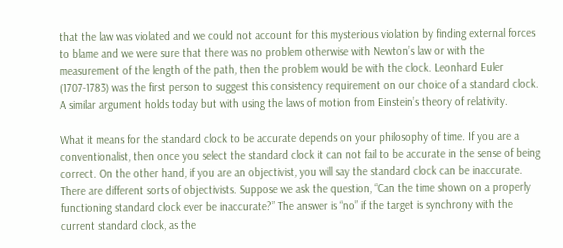that the law was violated and we could not account for this mysterious violation by finding external forces to blame and we were sure that there was no problem otherwise with Newton’s law or with the measurement of the length of the path, then the problem would be with the clock. Leonhard Euler (1707-1783) was the first person to suggest this consistency requirement on our choice of a standard clock. A similar argument holds today but with using the laws of motion from Einstein’s theory of relativity.

What it means for the standard clock to be accurate depends on your philosophy of time. If you are a conventionalist, then once you select the standard clock it can not fail to be accurate in the sense of being correct. On the other hand, if you are an objectivist, you will say the standard clock can be inaccurate. There are different sorts of objectivists. Suppose we ask the question, “Can the time shown on a properly functioning standard clock ever be inaccurate?” The answer is “no” if the target is synchrony with the current standard clock, as the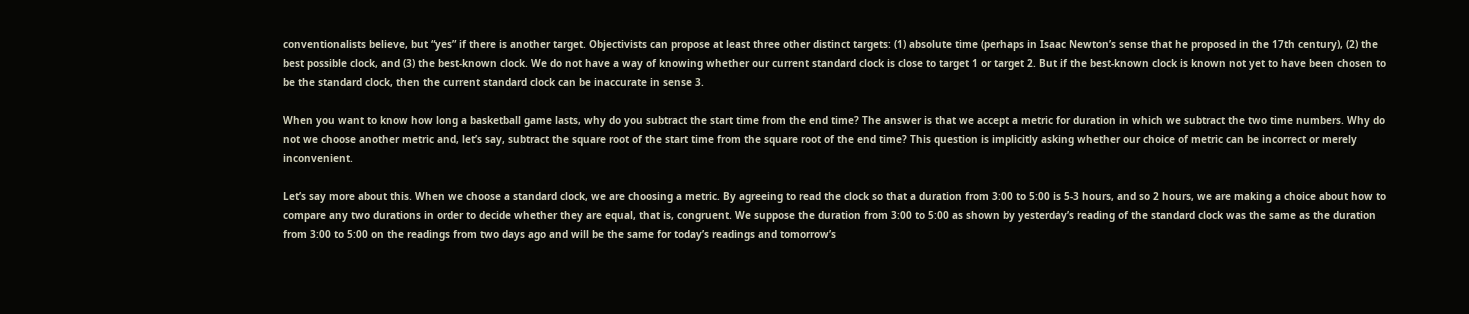conventionalists believe, but “yes” if there is another target. Objectivists can propose at least three other distinct targets: (1) absolute time (perhaps in Isaac Newton’s sense that he proposed in the 17th century), (2) the best possible clock, and (3) the best-known clock. We do not have a way of knowing whether our current standard clock is close to target 1 or target 2. But if the best-known clock is known not yet to have been chosen to be the standard clock, then the current standard clock can be inaccurate in sense 3.

When you want to know how long a basketball game lasts, why do you subtract the start time from the end time? The answer is that we accept a metric for duration in which we subtract the two time numbers. Why do not we choose another metric and, let’s say, subtract the square root of the start time from the square root of the end time? This question is implicitly asking whether our choice of metric can be incorrect or merely inconvenient.

Let’s say more about this. When we choose a standard clock, we are choosing a metric. By agreeing to read the clock so that a duration from 3:00 to 5:00 is 5-3 hours, and so 2 hours, we are making a choice about how to compare any two durations in order to decide whether they are equal, that is, congruent. We suppose the duration from 3:00 to 5:00 as shown by yesterday’s reading of the standard clock was the same as the duration from 3:00 to 5:00 on the readings from two days ago and will be the same for today’s readings and tomorrow’s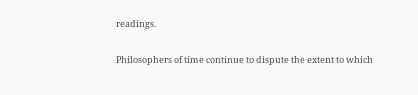readings.

Philosophers of time continue to dispute the extent to which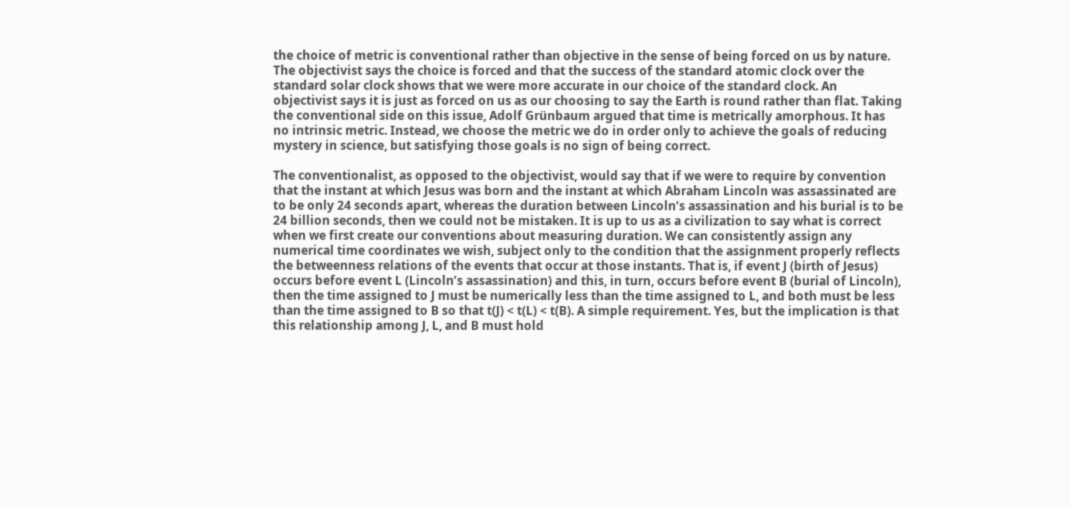the choice of metric is conventional rather than objective in the sense of being forced on us by nature. The objectivist says the choice is forced and that the success of the standard atomic clock over the standard solar clock shows that we were more accurate in our choice of the standard clock. An objectivist says it is just as forced on us as our choosing to say the Earth is round rather than flat. Taking the conventional side on this issue, Adolf Grünbaum argued that time is metrically amorphous. It has no intrinsic metric. Instead, we choose the metric we do in order only to achieve the goals of reducing mystery in science, but satisfying those goals is no sign of being correct.

The conventionalist, as opposed to the objectivist, would say that if we were to require by convention that the instant at which Jesus was born and the instant at which Abraham Lincoln was assassinated are to be only 24 seconds apart, whereas the duration between Lincoln’s assassination and his burial is to be 24 billion seconds, then we could not be mistaken. It is up to us as a civilization to say what is correct when we first create our conventions about measuring duration. We can consistently assign any numerical time coordinates we wish, subject only to the condition that the assignment properly reflects the betweenness relations of the events that occur at those instants. That is, if event J (birth of Jesus) occurs before event L (Lincoln’s assassination) and this, in turn, occurs before event B (burial of Lincoln), then the time assigned to J must be numerically less than the time assigned to L, and both must be less than the time assigned to B so that t(J) < t(L) < t(B). A simple requirement. Yes, but the implication is that this relationship among J, L, and B must hold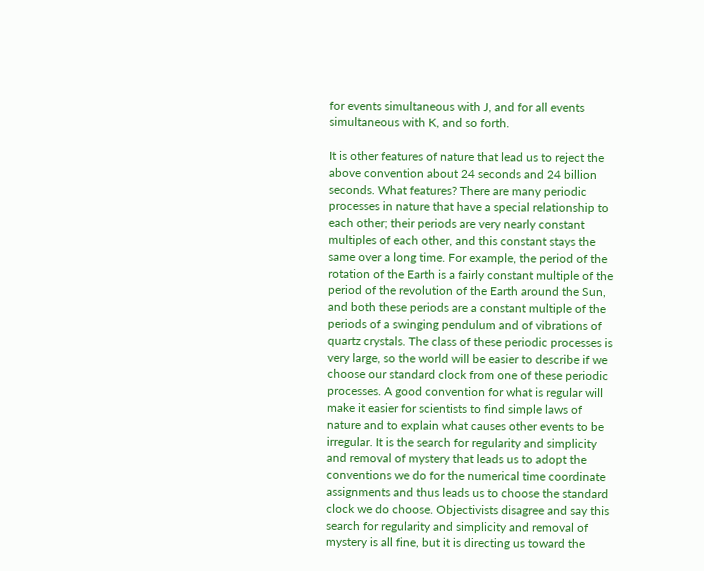for events simultaneous with J, and for all events simultaneous with K, and so forth.

It is other features of nature that lead us to reject the above convention about 24 seconds and 24 billion seconds. What features? There are many periodic processes in nature that have a special relationship to each other; their periods are very nearly constant multiples of each other, and this constant stays the same over a long time. For example, the period of the rotation of the Earth is a fairly constant multiple of the period of the revolution of the Earth around the Sun, and both these periods are a constant multiple of the periods of a swinging pendulum and of vibrations of quartz crystals. The class of these periodic processes is very large, so the world will be easier to describe if we choose our standard clock from one of these periodic processes. A good convention for what is regular will make it easier for scientists to find simple laws of nature and to explain what causes other events to be irregular. It is the search for regularity and simplicity and removal of mystery that leads us to adopt the conventions we do for the numerical time coordinate assignments and thus leads us to choose the standard clock we do choose. Objectivists disagree and say this search for regularity and simplicity and removal of mystery is all fine, but it is directing us toward the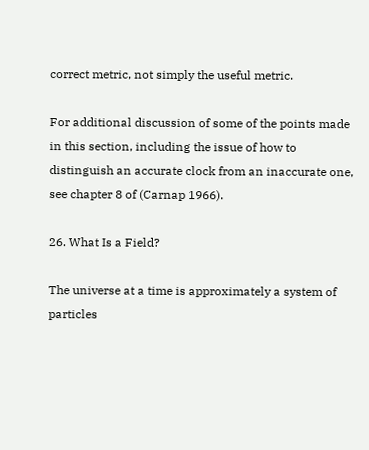correct metric, not simply the useful metric.

For additional discussion of some of the points made in this section, including the issue of how to distinguish an accurate clock from an inaccurate one, see chapter 8 of (Carnap 1966).

26. What Is a Field?

The universe at a time is approximately a system of particles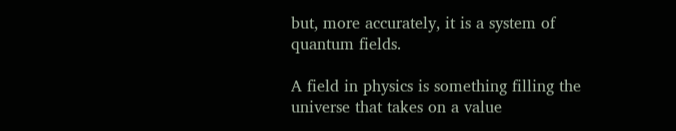but, more accurately, it is a system of quantum fields.

A field in physics is something filling the universe that takes on a value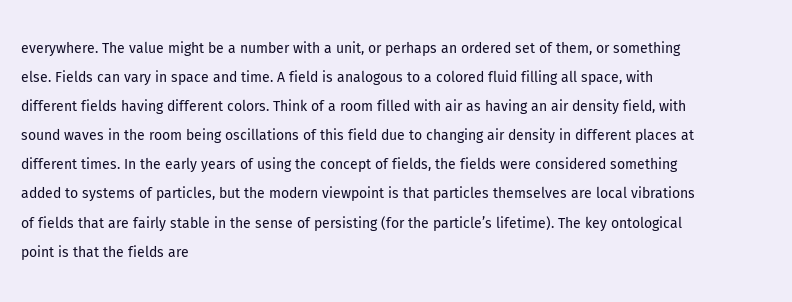everywhere. The value might be a number with a unit, or perhaps an ordered set of them, or something else. Fields can vary in space and time. A field is analogous to a colored fluid filling all space, with different fields having different colors. Think of a room filled with air as having an air density field, with sound waves in the room being oscillations of this field due to changing air density in different places at different times. In the early years of using the concept of fields, the fields were considered something added to systems of particles, but the modern viewpoint is that particles themselves are local vibrations of fields that are fairly stable in the sense of persisting (for the particle’s lifetime). The key ontological point is that the fields are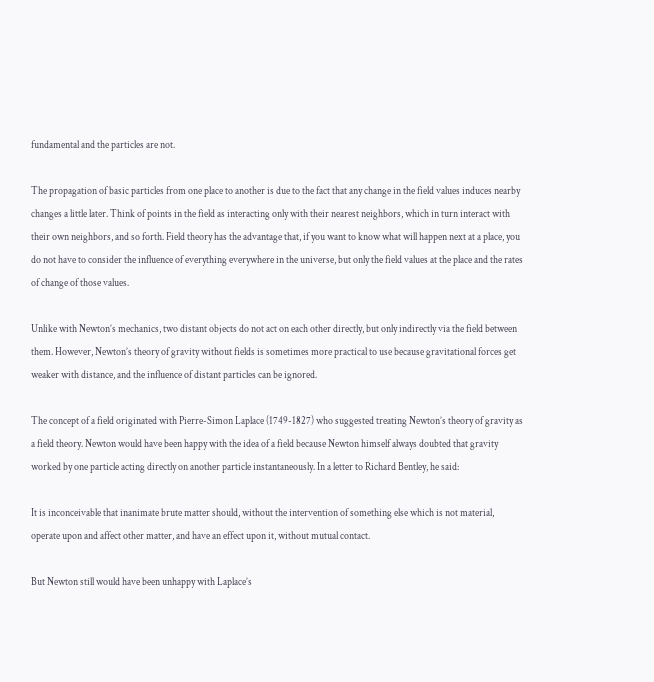fundamental and the particles are not.

The propagation of basic particles from one place to another is due to the fact that any change in the field values induces nearby changes a little later. Think of points in the field as interacting only with their nearest neighbors, which in turn interact with their own neighbors, and so forth. Field theory has the advantage that, if you want to know what will happen next at a place, you do not have to consider the influence of everything everywhere in the universe, but only the field values at the place and the rates of change of those values.

Unlike with Newton’s mechanics, two distant objects do not act on each other directly, but only indirectly via the field between them. However, Newton’s theory of gravity without fields is sometimes more practical to use because gravitational forces get weaker with distance, and the influence of distant particles can be ignored.

The concept of a field originated with Pierre-Simon Laplace (1749-1827) who suggested treating Newton’s theory of gravity as a field theory. Newton would have been happy with the idea of a field because Newton himself always doubted that gravity worked by one particle acting directly on another particle instantaneously. In a letter to Richard Bentley, he said:

It is inconceivable that inanimate brute matter should, without the intervention of something else which is not material, operate upon and affect other matter, and have an effect upon it, without mutual contact.

But Newton still would have been unhappy with Laplace’s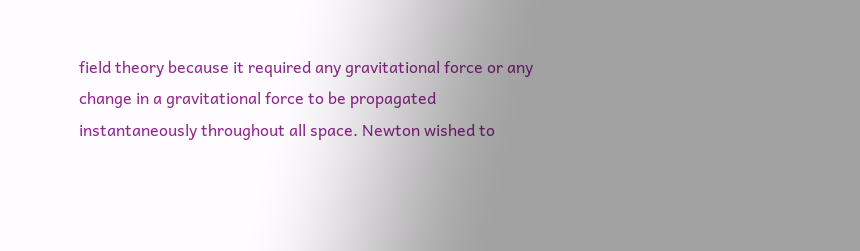field theory because it required any gravitational force or any change in a gravitational force to be propagated instantaneously throughout all space. Newton wished to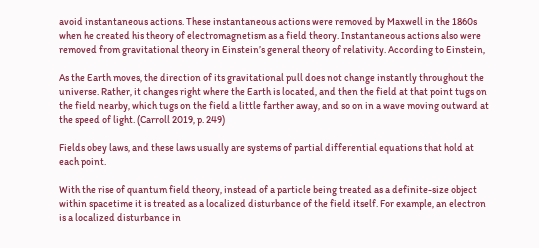avoid instantaneous actions. These instantaneous actions were removed by Maxwell in the 1860s when he created his theory of electromagnetism as a field theory. Instantaneous actions also were removed from gravitational theory in Einstein’s general theory of relativity. According to Einstein,

As the Earth moves, the direction of its gravitational pull does not change instantly throughout the universe. Rather, it changes right where the Earth is located, and then the field at that point tugs on the field nearby, which tugs on the field a little farther away, and so on in a wave moving outward at the speed of light. (Carroll 2019, p. 249)

Fields obey laws, and these laws usually are systems of partial differential equations that hold at each point.

With the rise of quantum field theory, instead of a particle being treated as a definite-size object within spacetime it is treated as a localized disturbance of the field itself. For example, an electron is a localized disturbance in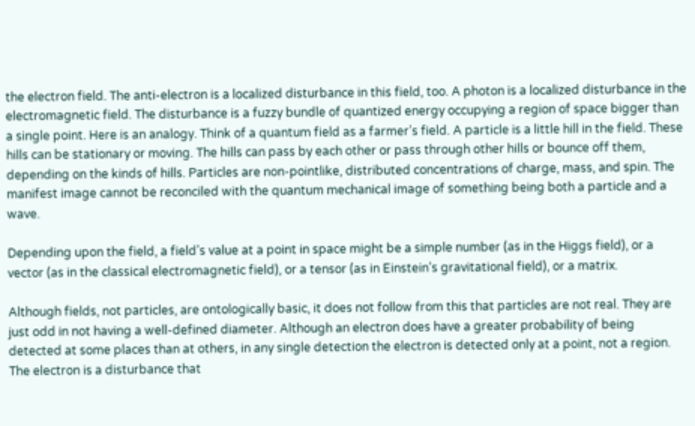the electron field. The anti-electron is a localized disturbance in this field, too. A photon is a localized disturbance in the electromagnetic field. The disturbance is a fuzzy bundle of quantized energy occupying a region of space bigger than a single point. Here is an analogy. Think of a quantum field as a farmer’s field. A particle is a little hill in the field. These hills can be stationary or moving. The hills can pass by each other or pass through other hills or bounce off them, depending on the kinds of hills. Particles are non-pointlike, distributed concentrations of charge, mass, and spin. The manifest image cannot be reconciled with the quantum mechanical image of something being both a particle and a wave.

Depending upon the field, a field’s value at a point in space might be a simple number (as in the Higgs field), or a vector (as in the classical electromagnetic field), or a tensor (as in Einstein’s gravitational field), or a matrix.

Although fields, not particles, are ontologically basic, it does not follow from this that particles are not real. They are just odd in not having a well-defined diameter. Although an electron does have a greater probability of being detected at some places than at others, in any single detection the electron is detected only at a point, not a region. The electron is a disturbance that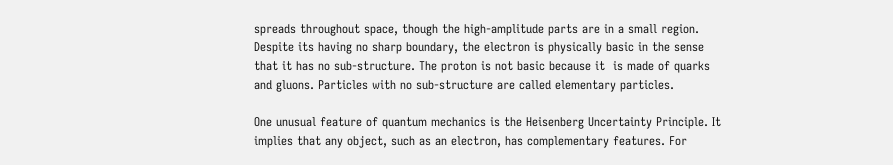spreads throughout space, though the high-amplitude parts are in a small region.  Despite its having no sharp boundary, the electron is physically basic in the sense that it has no sub-structure. The proton is not basic because it  is made of quarks and gluons. Particles with no sub-structure are called elementary particles.

One unusual feature of quantum mechanics is the Heisenberg Uncertainty Principle. It implies that any object, such as an electron, has complementary features. For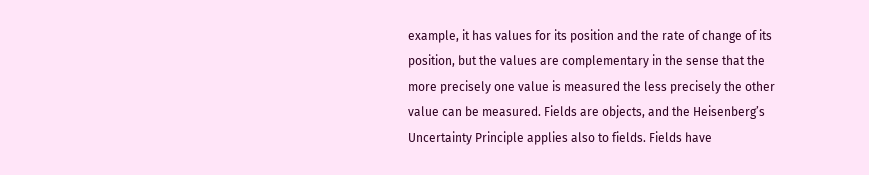example, it has values for its position and the rate of change of its position, but the values are complementary in the sense that the more precisely one value is measured the less precisely the other value can be measured. Fields are objects, and the Heisenberg’s Uncertainty Principle applies also to fields. Fields have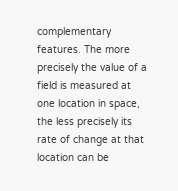complementary features. The more precisely the value of a field is measured at one location in space, the less precisely its rate of change at that location can be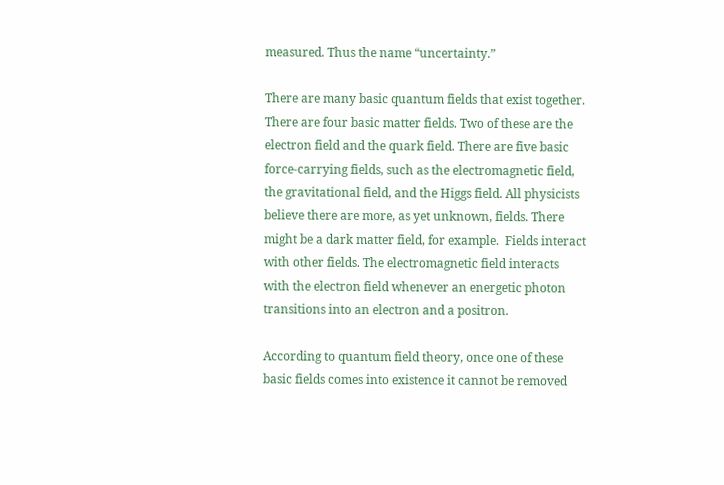measured. Thus the name “uncertainty.”

There are many basic quantum fields that exist together. There are four basic matter fields. Two of these are the electron field and the quark field. There are five basic force-carrying fields, such as the electromagnetic field, the gravitational field, and the Higgs field. All physicists believe there are more, as yet unknown, fields. There might be a dark matter field, for example.  Fields interact with other fields. The electromagnetic field interacts with the electron field whenever an energetic photon transitions into an electron and a positron.

According to quantum field theory, once one of these basic fields comes into existence it cannot be removed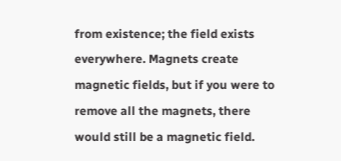from existence; the field exists everywhere. Magnets create magnetic fields, but if you were to remove all the magnets, there would still be a magnetic field.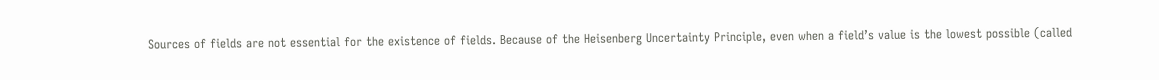Sources of fields are not essential for the existence of fields. Because of the Heisenberg Uncertainty Principle, even when a field’s value is the lowest possible (called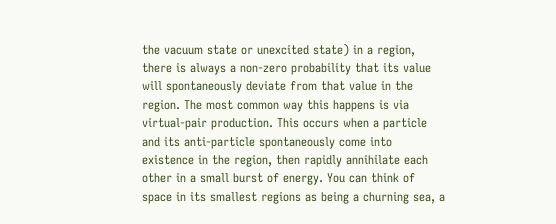the vacuum state or unexcited state) in a region, there is always a non-zero probability that its value will spontaneously deviate from that value in the region. The most common way this happens is via virtual-pair production. This occurs when a particle and its anti-particle spontaneously come into existence in the region, then rapidly annihilate each other in a small burst of energy. You can think of space in its smallest regions as being a churning sea, a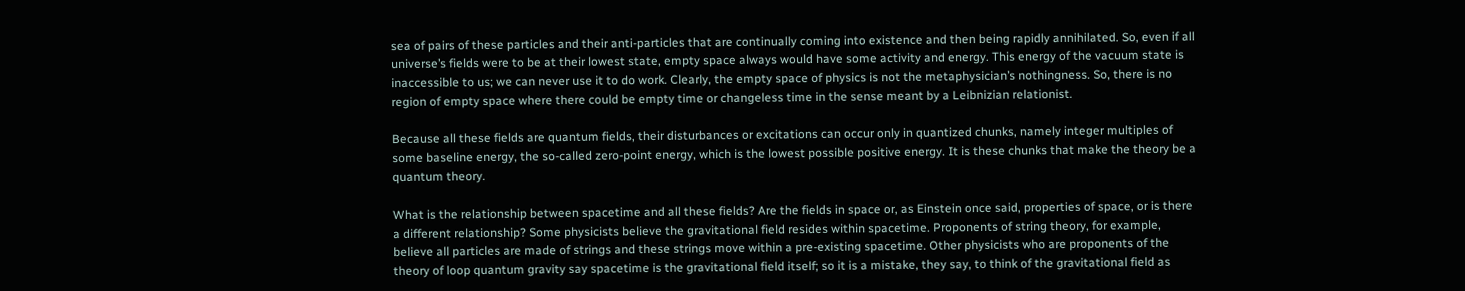sea of pairs of these particles and their anti-particles that are continually coming into existence and then being rapidly annihilated. So, even if all universe’s fields were to be at their lowest state, empty space always would have some activity and energy. This energy of the vacuum state is inaccessible to us; we can never use it to do work. Clearly, the empty space of physics is not the metaphysician’s nothingness. So, there is no region of empty space where there could be empty time or changeless time in the sense meant by a Leibnizian relationist.

Because all these fields are quantum fields, their disturbances or excitations can occur only in quantized chunks, namely integer multiples of some baseline energy, the so-called zero-point energy, which is the lowest possible positive energy. It is these chunks that make the theory be a quantum theory.

What is the relationship between spacetime and all these fields? Are the fields in space or, as Einstein once said, properties of space, or is there a different relationship? Some physicists believe the gravitational field resides within spacetime. Proponents of string theory, for example, believe all particles are made of strings and these strings move within a pre-existing spacetime. Other physicists who are proponents of the theory of loop quantum gravity say spacetime is the gravitational field itself; so it is a mistake, they say, to think of the gravitational field as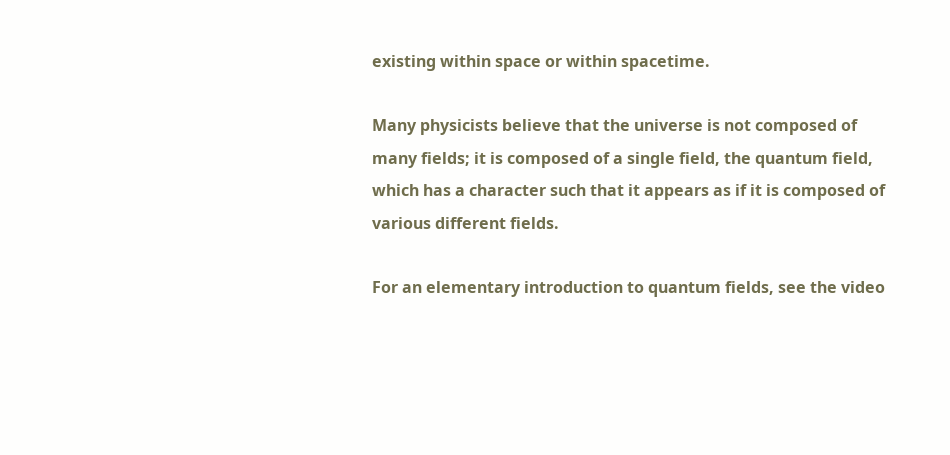existing within space or within spacetime.

Many physicists believe that the universe is not composed of many fields; it is composed of a single field, the quantum field, which has a character such that it appears as if it is composed of various different fields.

For an elementary introduction to quantum fields, see the video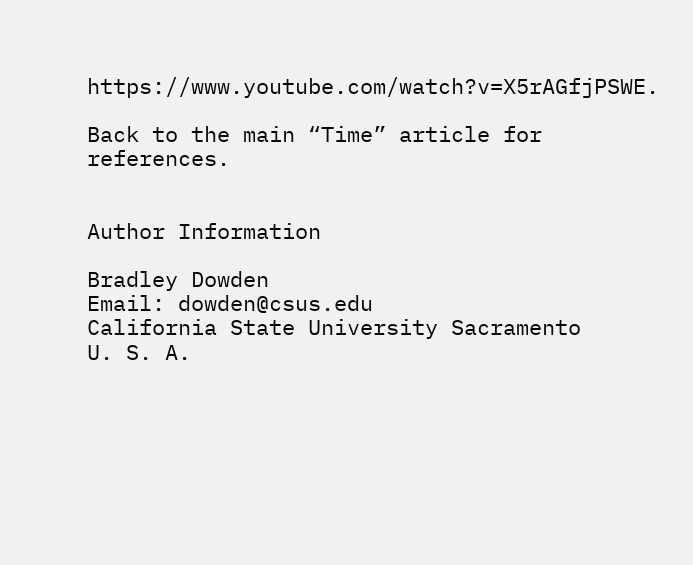https://www.youtube.com/watch?v=X5rAGfjPSWE.

Back to the main “Time” article for references.


Author Information

Bradley Dowden
Email: dowden@csus.edu
California State University Sacramento
U. S. A.